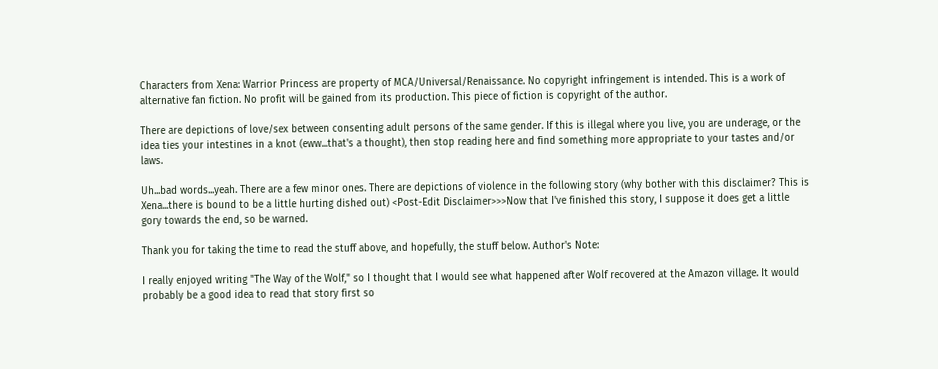Characters from Xena: Warrior Princess are property of MCA/Universal/Renaissance. No copyright infringement is intended. This is a work of alternative fan fiction. No profit will be gained from its production. This piece of fiction is copyright of the author.

There are depictions of love/sex between consenting adult persons of the same gender. If this is illegal where you live, you are underage, or the idea ties your intestines in a knot (eww...that's a thought), then stop reading here and find something more appropriate to your tastes and/or laws.

Uh...bad words...yeah. There are a few minor ones. There are depictions of violence in the following story (why bother with this disclaimer? This is Xena...there is bound to be a little hurting dished out) <Post-Edit Disclaimer>>>Now that I've finished this story, I suppose it does get a little gory towards the end, so be warned.

Thank you for taking the time to read the stuff above, and hopefully, the stuff below. Author's Note:

I really enjoyed writing "The Way of the Wolf," so I thought that I would see what happened after Wolf recovered at the Amazon village. It would probably be a good idea to read that story first so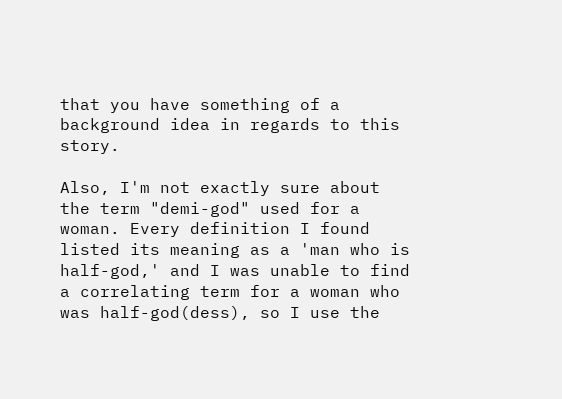that you have something of a background idea in regards to this story.

Also, I'm not exactly sure about the term "demi-god" used for a woman. Every definition I found listed its meaning as a 'man who is half-god,' and I was unable to find a correlating term for a woman who was half-god(dess), so I use the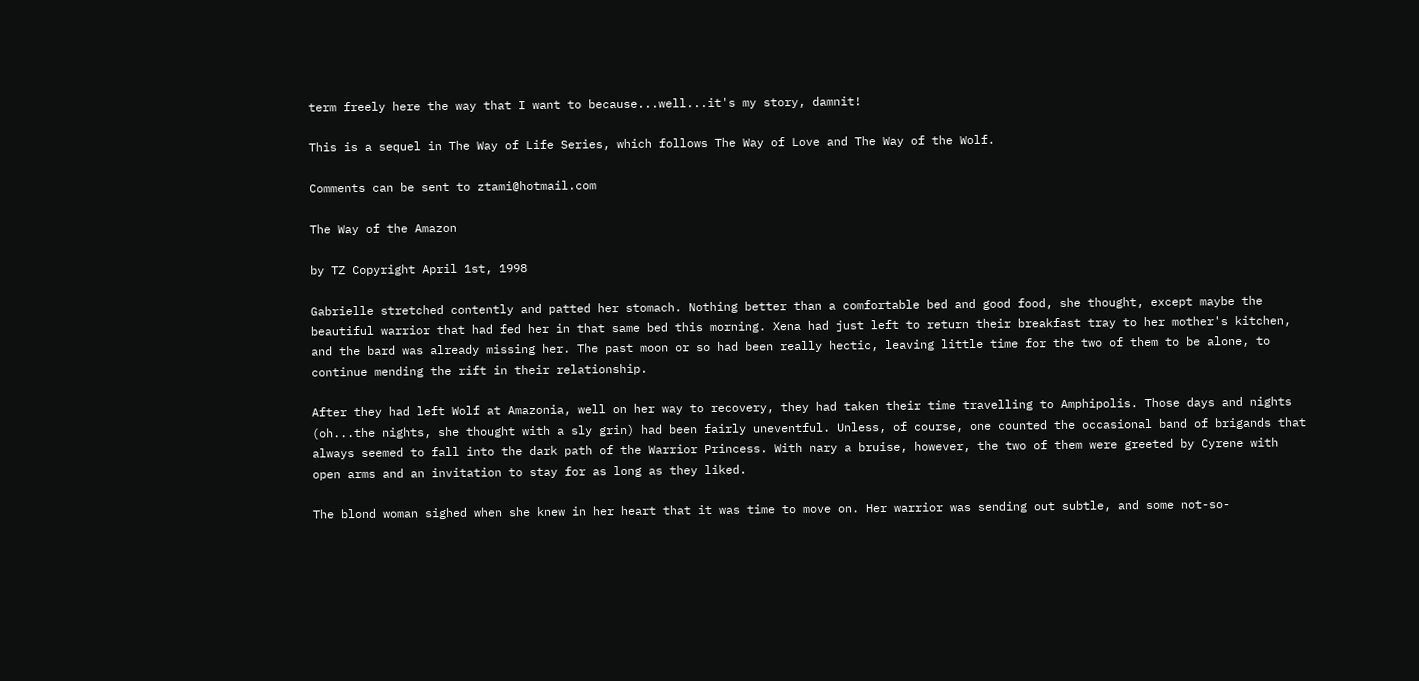term freely here the way that I want to because...well...it's my story, damnit!

This is a sequel in The Way of Life Series, which follows The Way of Love and The Way of the Wolf.

Comments can be sent to ztami@hotmail.com

The Way of the Amazon

by TZ Copyright April 1st, 1998

Gabrielle stretched contently and patted her stomach. Nothing better than a comfortable bed and good food, she thought, except maybe the beautiful warrior that had fed her in that same bed this morning. Xena had just left to return their breakfast tray to her mother's kitchen, and the bard was already missing her. The past moon or so had been really hectic, leaving little time for the two of them to be alone, to continue mending the rift in their relationship.

After they had left Wolf at Amazonia, well on her way to recovery, they had taken their time travelling to Amphipolis. Those days and nights (oh...the nights, she thought with a sly grin) had been fairly uneventful. Unless, of course, one counted the occasional band of brigands that always seemed to fall into the dark path of the Warrior Princess. With nary a bruise, however, the two of them were greeted by Cyrene with open arms and an invitation to stay for as long as they liked.

The blond woman sighed when she knew in her heart that it was time to move on. Her warrior was sending out subtle, and some not-so-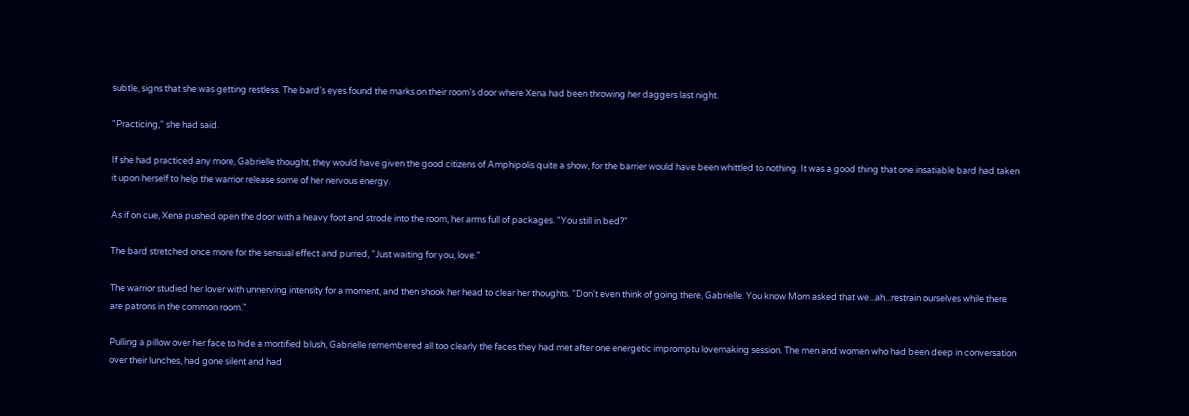subtle, signs that she was getting restless. The bard's eyes found the marks on their room's door where Xena had been throwing her daggers last night.

"Practicing," she had said.

If she had practiced any more, Gabrielle thought, they would have given the good citizens of Amphipolis quite a show, for the barrier would have been whittled to nothing. It was a good thing that one insatiable bard had taken it upon herself to help the warrior release some of her nervous energy.

As if on cue, Xena pushed open the door with a heavy foot and strode into the room, her arms full of packages. "You still in bed?"

The bard stretched once more for the sensual effect and purred, "Just waiting for you, love."

The warrior studied her lover with unnerving intensity for a moment, and then shook her head to clear her thoughts. "Don't even think of going there, Gabrielle. You know Mom asked that we...ah...restrain ourselves while there are patrons in the common room."

Pulling a pillow over her face to hide a mortified blush, Gabrielle remembered all too clearly the faces they had met after one energetic impromptu lovemaking session. The men and women who had been deep in conversation over their lunches, had gone silent and had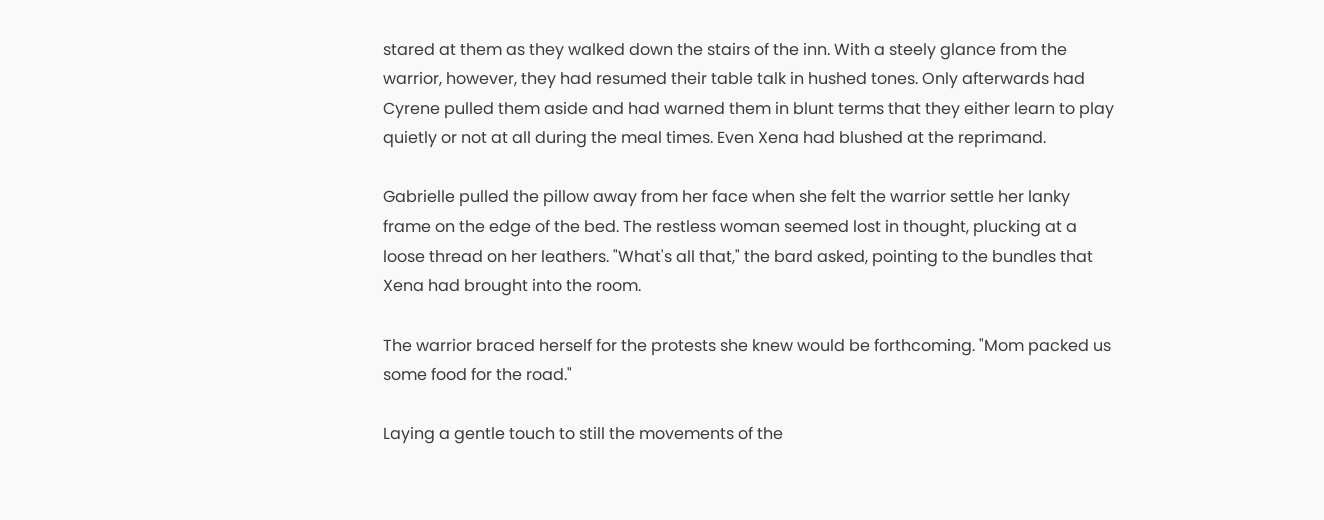stared at them as they walked down the stairs of the inn. With a steely glance from the warrior, however, they had resumed their table talk in hushed tones. Only afterwards had Cyrene pulled them aside and had warned them in blunt terms that they either learn to play quietly or not at all during the meal times. Even Xena had blushed at the reprimand.

Gabrielle pulled the pillow away from her face when she felt the warrior settle her lanky frame on the edge of the bed. The restless woman seemed lost in thought, plucking at a loose thread on her leathers. "What's all that," the bard asked, pointing to the bundles that Xena had brought into the room.

The warrior braced herself for the protests she knew would be forthcoming. "Mom packed us some food for the road."

Laying a gentle touch to still the movements of the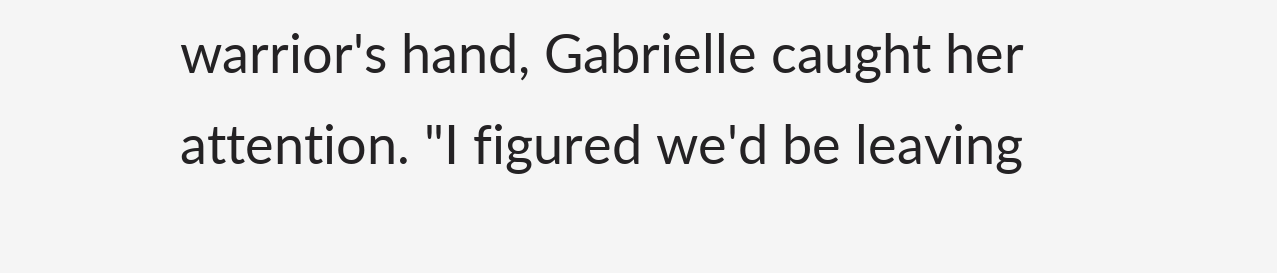warrior's hand, Gabrielle caught her attention. "I figured we'd be leaving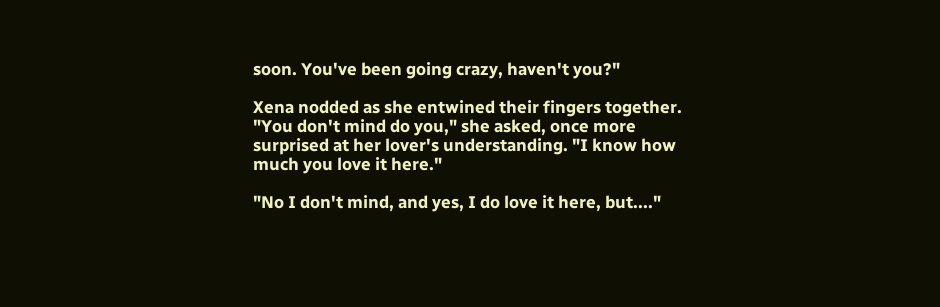soon. You've been going crazy, haven't you?"

Xena nodded as she entwined their fingers together. "You don't mind do you," she asked, once more surprised at her lover's understanding. "I know how much you love it here."

"No I don't mind, and yes, I do love it here, but...."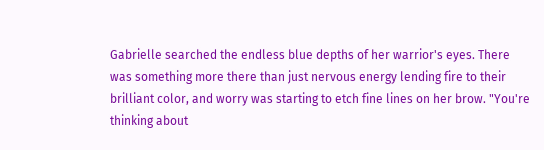Gabrielle searched the endless blue depths of her warrior's eyes. There was something more there than just nervous energy lending fire to their brilliant color, and worry was starting to etch fine lines on her brow. "You're thinking about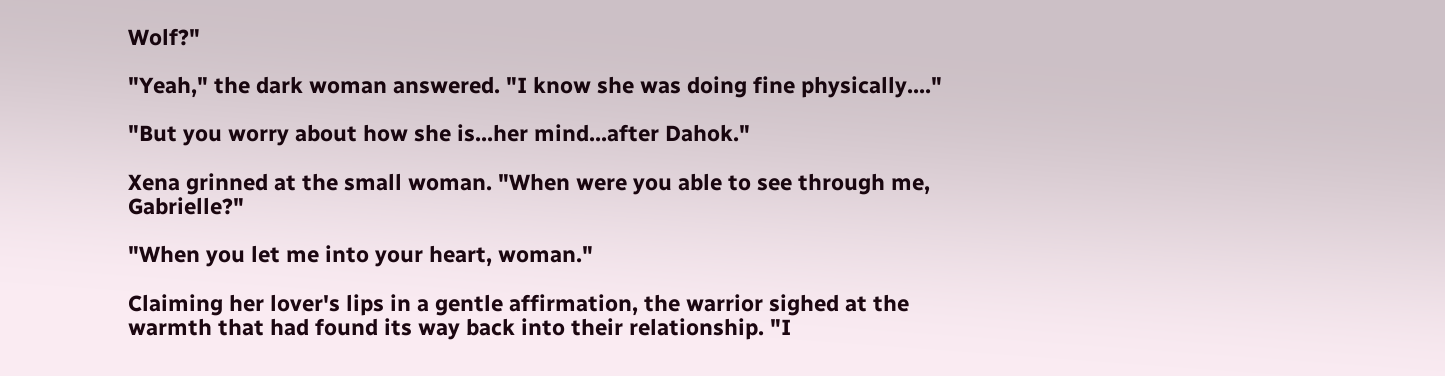Wolf?"

"Yeah," the dark woman answered. "I know she was doing fine physically...."

"But you worry about how she is...her mind...after Dahok."

Xena grinned at the small woman. "When were you able to see through me, Gabrielle?"

"When you let me into your heart, woman."

Claiming her lover's lips in a gentle affirmation, the warrior sighed at the warmth that had found its way back into their relationship. "I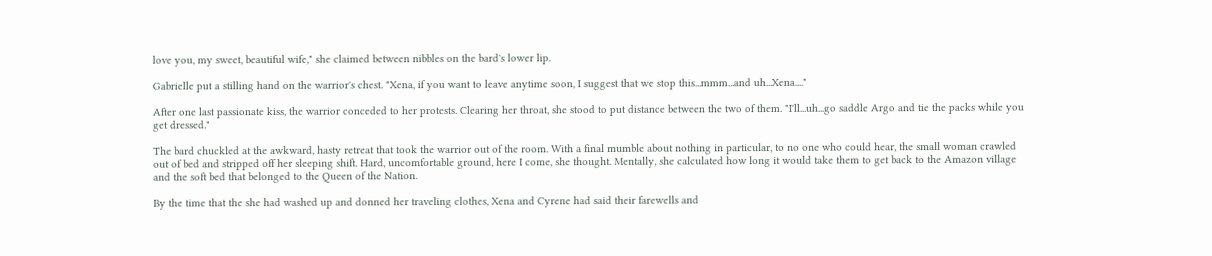love you, my sweet, beautiful wife," she claimed between nibbles on the bard's lower lip.

Gabrielle put a stilling hand on the warrior's chest. "Xena, if you want to leave anytime soon, I suggest that we stop this...mmm...and uh...Xena...."

After one last passionate kiss, the warrior conceded to her protests. Clearing her throat, she stood to put distance between the two of them. "I'll...uh...go saddle Argo and tie the packs while you get dressed."

The bard chuckled at the awkward, hasty retreat that took the warrior out of the room. With a final mumble about nothing in particular, to no one who could hear, the small woman crawled out of bed and stripped off her sleeping shift. Hard, uncomfortable ground, here I come, she thought. Mentally, she calculated how long it would take them to get back to the Amazon village and the soft bed that belonged to the Queen of the Nation.

By the time that the she had washed up and donned her traveling clothes, Xena and Cyrene had said their farewells and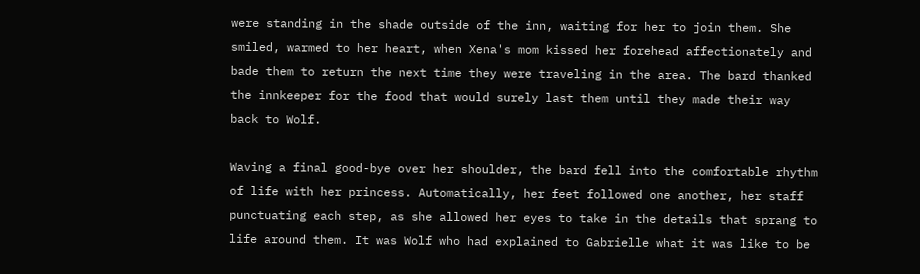were standing in the shade outside of the inn, waiting for her to join them. She smiled, warmed to her heart, when Xena's mom kissed her forehead affectionately and bade them to return the next time they were traveling in the area. The bard thanked the innkeeper for the food that would surely last them until they made their way back to Wolf.

Waving a final good-bye over her shoulder, the bard fell into the comfortable rhythm of life with her princess. Automatically, her feet followed one another, her staff punctuating each step, as she allowed her eyes to take in the details that sprang to life around them. It was Wolf who had explained to Gabrielle what it was like to be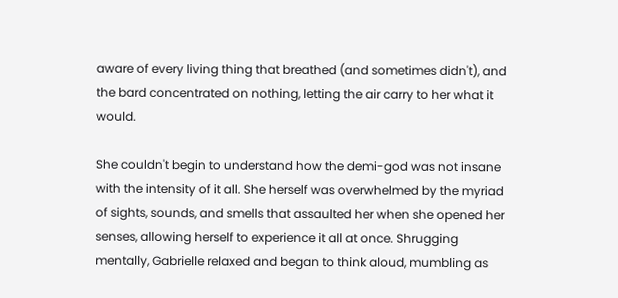aware of every living thing that breathed (and sometimes didn't), and the bard concentrated on nothing, letting the air carry to her what it would.

She couldn't begin to understand how the demi-god was not insane with the intensity of it all. She herself was overwhelmed by the myriad of sights, sounds, and smells that assaulted her when she opened her senses, allowing herself to experience it all at once. Shrugging mentally, Gabrielle relaxed and began to think aloud, mumbling as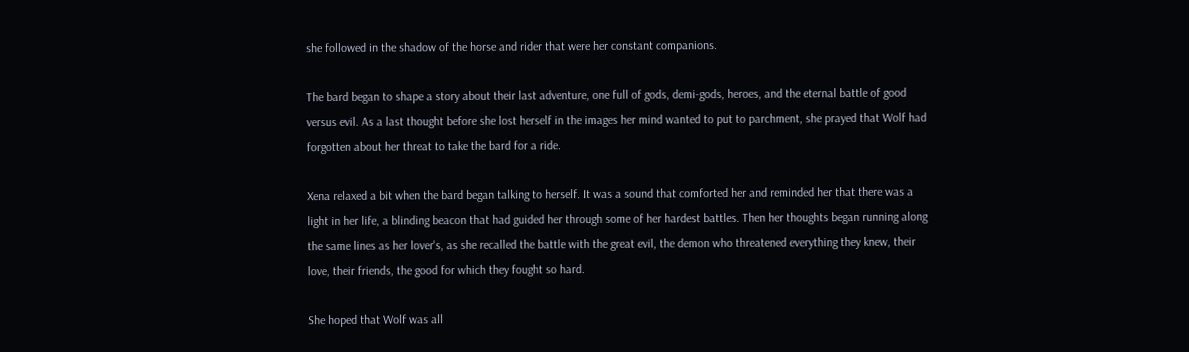she followed in the shadow of the horse and rider that were her constant companions.

The bard began to shape a story about their last adventure, one full of gods, demi-gods, heroes, and the eternal battle of good versus evil. As a last thought before she lost herself in the images her mind wanted to put to parchment, she prayed that Wolf had forgotten about her threat to take the bard for a ride.

Xena relaxed a bit when the bard began talking to herself. It was a sound that comforted her and reminded her that there was a light in her life, a blinding beacon that had guided her through some of her hardest battles. Then her thoughts began running along the same lines as her lover's, as she recalled the battle with the great evil, the demon who threatened everything they knew, their love, their friends, the good for which they fought so hard.

She hoped that Wolf was all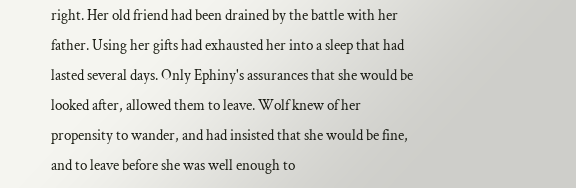right. Her old friend had been drained by the battle with her father. Using her gifts had exhausted her into a sleep that had lasted several days. Only Ephiny's assurances that she would be looked after, allowed them to leave. Wolf knew of her propensity to wander, and had insisted that she would be fine, and to leave before she was well enough to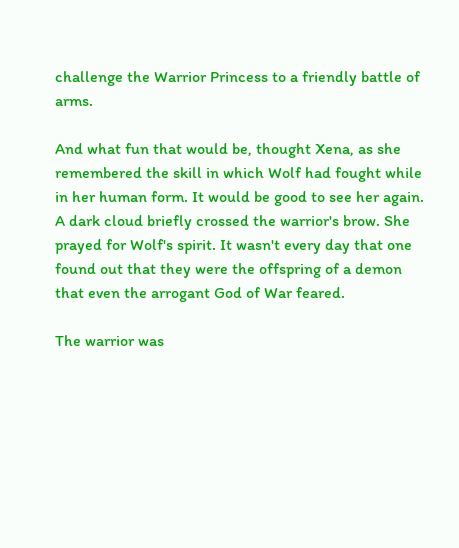challenge the Warrior Princess to a friendly battle of arms.

And what fun that would be, thought Xena, as she remembered the skill in which Wolf had fought while in her human form. It would be good to see her again. A dark cloud briefly crossed the warrior's brow. She prayed for Wolf's spirit. It wasn't every day that one found out that they were the offspring of a demon that even the arrogant God of War feared.

The warrior was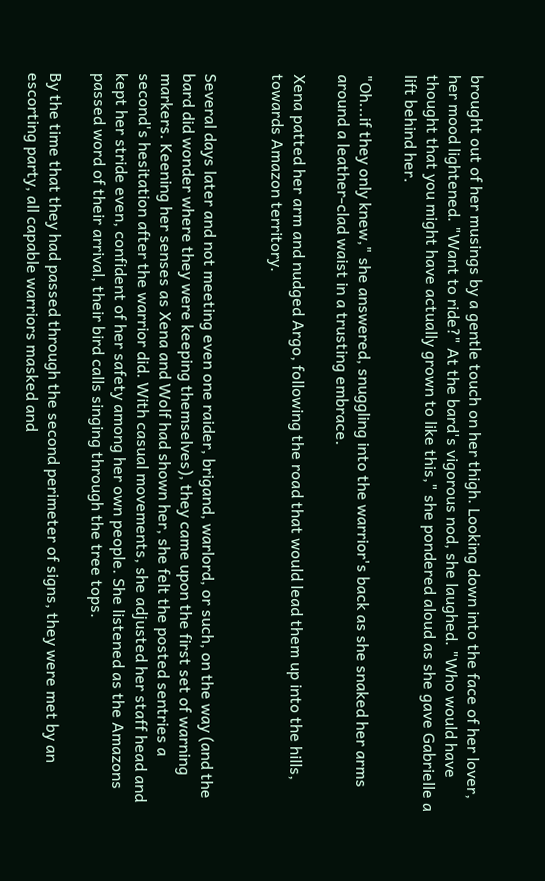brought out of her musings by a gentle touch on her thigh. Looking down into the face of her lover, her mood lightened. "Want to ride?" At the bard's vigorous nod, she laughed. "Who would have thought that you might have actually grown to like this," she pondered aloud as she gave Gabrielle a lift behind her.

"Oh...if they only knew," she answered, snuggling into the warrior's back as she snaked her arms around a leather-clad waist in a trusting embrace.

Xena patted her arm and nudged Argo, following the road that would lead them up into the hills, towards Amazon territory.


Several days later and not meeting even one raider, brigand, warlord, or such, on the way (and the bard did wonder where they were keeping themselves), they came upon the first set of warning markers. Keening her senses as Xena and Wolf had shown her, she felt the posted sentries a second's hesitation after the warrior did. With casual movements, she adjusted her staff head and kept her stride even, confident of her safety among her own people. She listened as the Amazons passed word of their arrival, their bird calls singing through the tree tops.

By the time that they had passed through the second perimeter of signs, they were met by an escorting party, all capable warriors masked and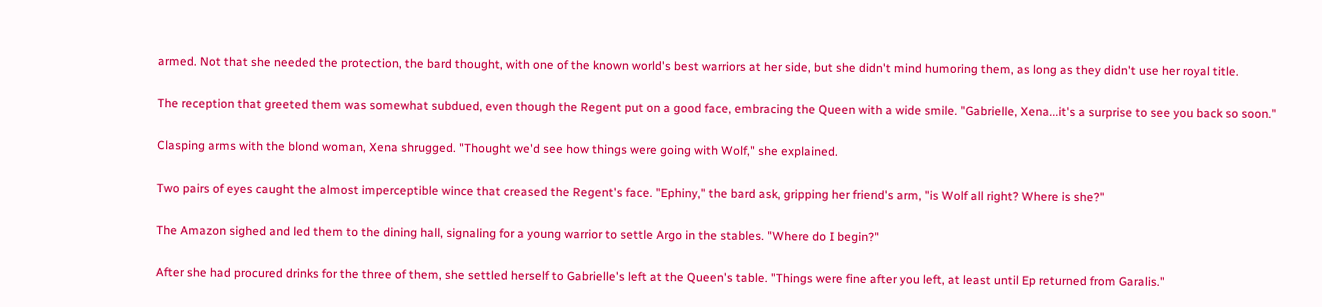armed. Not that she needed the protection, the bard thought, with one of the known world's best warriors at her side, but she didn't mind humoring them, as long as they didn't use her royal title.

The reception that greeted them was somewhat subdued, even though the Regent put on a good face, embracing the Queen with a wide smile. "Gabrielle, Xena...it's a surprise to see you back so soon."

Clasping arms with the blond woman, Xena shrugged. "Thought we'd see how things were going with Wolf," she explained.

Two pairs of eyes caught the almost imperceptible wince that creased the Regent's face. "Ephiny," the bard ask, gripping her friend's arm, "is Wolf all right? Where is she?"

The Amazon sighed and led them to the dining hall, signaling for a young warrior to settle Argo in the stables. "Where do I begin?"

After she had procured drinks for the three of them, she settled herself to Gabrielle's left at the Queen's table. "Things were fine after you left, at least until Ep returned from Garalis."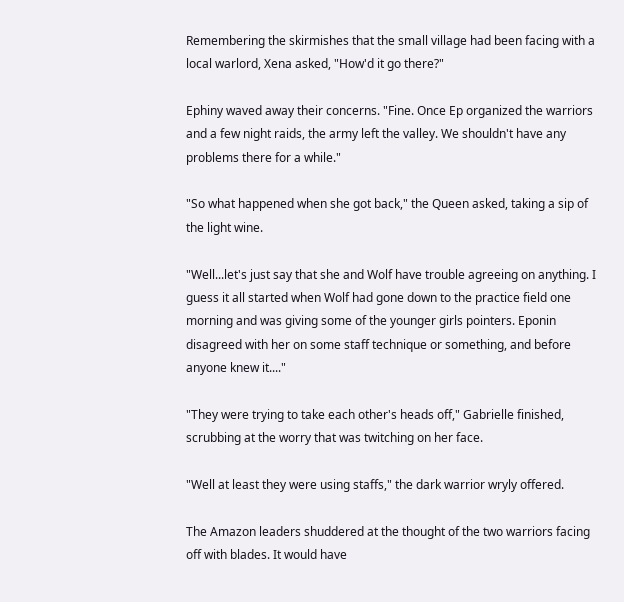Remembering the skirmishes that the small village had been facing with a local warlord, Xena asked, "How'd it go there?"

Ephiny waved away their concerns. "Fine. Once Ep organized the warriors and a few night raids, the army left the valley. We shouldn't have any problems there for a while."

"So what happened when she got back," the Queen asked, taking a sip of the light wine.

"Well...let's just say that she and Wolf have trouble agreeing on anything. I guess it all started when Wolf had gone down to the practice field one morning and was giving some of the younger girls pointers. Eponin disagreed with her on some staff technique or something, and before anyone knew it...."

"They were trying to take each other's heads off," Gabrielle finished, scrubbing at the worry that was twitching on her face.

"Well at least they were using staffs," the dark warrior wryly offered.

The Amazon leaders shuddered at the thought of the two warriors facing off with blades. It would have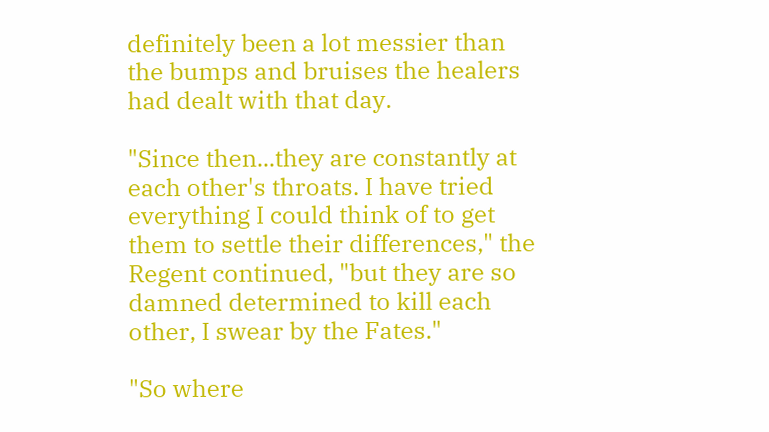definitely been a lot messier than the bumps and bruises the healers had dealt with that day.

"Since then...they are constantly at each other's throats. I have tried everything I could think of to get them to settle their differences," the Regent continued, "but they are so damned determined to kill each other, I swear by the Fates."

"So where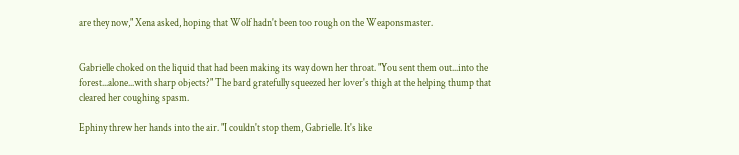are they now," Xena asked, hoping that Wolf hadn't been too rough on the Weaponsmaster.


Gabrielle choked on the liquid that had been making its way down her throat. "You sent them out...into the forest...alone...with sharp objects?" The bard gratefully squeezed her lover's thigh at the helping thump that cleared her coughing spasm.

Ephiny threw her hands into the air. "I couldn't stop them, Gabrielle. It's like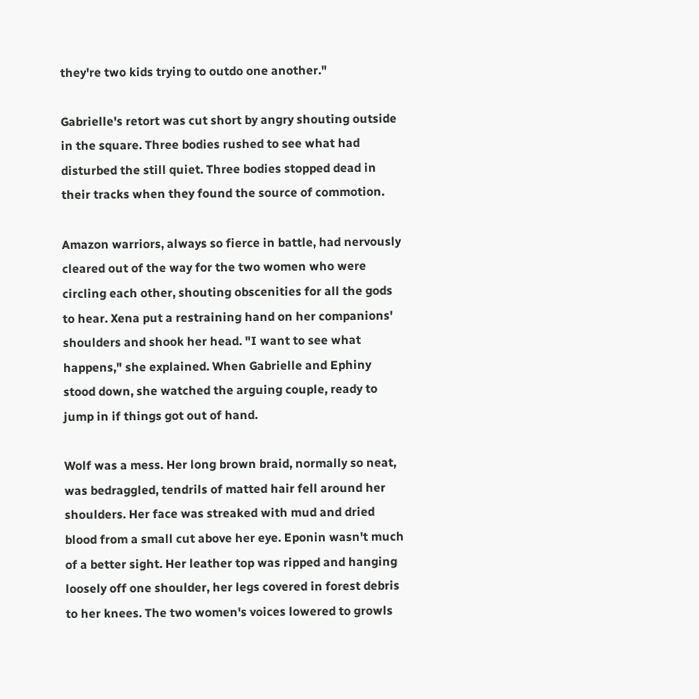they're two kids trying to outdo one another."

Gabrielle's retort was cut short by angry shouting outside in the square. Three bodies rushed to see what had disturbed the still quiet. Three bodies stopped dead in their tracks when they found the source of commotion.

Amazon warriors, always so fierce in battle, had nervously cleared out of the way for the two women who were circling each other, shouting obscenities for all the gods to hear. Xena put a restraining hand on her companions' shoulders and shook her head. "I want to see what happens," she explained. When Gabrielle and Ephiny stood down, she watched the arguing couple, ready to jump in if things got out of hand.

Wolf was a mess. Her long brown braid, normally so neat, was bedraggled, tendrils of matted hair fell around her shoulders. Her face was streaked with mud and dried blood from a small cut above her eye. Eponin wasn't much of a better sight. Her leather top was ripped and hanging loosely off one shoulder, her legs covered in forest debris to her knees. The two women's voices lowered to growls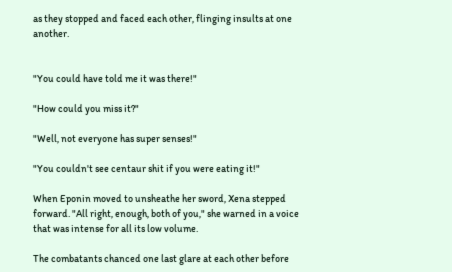as they stopped and faced each other, flinging insults at one another.


"You could have told me it was there!"

"How could you miss it?"

"Well, not everyone has super senses!"

"You couldn't see centaur shit if you were eating it!"

When Eponin moved to unsheathe her sword, Xena stepped forward. "All right, enough, both of you," she warned in a voice that was intense for all its low volume.

The combatants chanced one last glare at each other before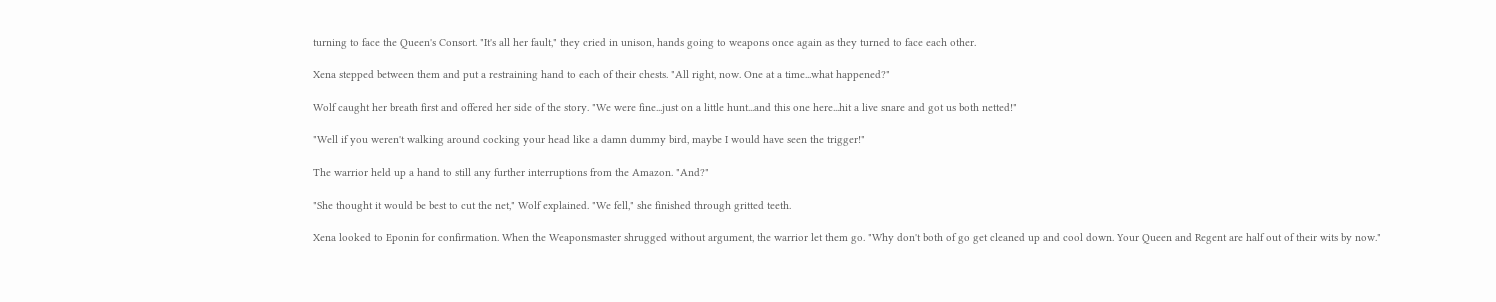turning to face the Queen's Consort. "It's all her fault," they cried in unison, hands going to weapons once again as they turned to face each other.

Xena stepped between them and put a restraining hand to each of their chests. "All right, now. One at a time...what happened?"

Wolf caught her breath first and offered her side of the story. "We were fine...just on a little hunt...and this one here...hit a live snare and got us both netted!"

"Well if you weren't walking around cocking your head like a damn dummy bird, maybe I would have seen the trigger!"

The warrior held up a hand to still any further interruptions from the Amazon. "And?"

"She thought it would be best to cut the net," Wolf explained. "We fell," she finished through gritted teeth.

Xena looked to Eponin for confirmation. When the Weaponsmaster shrugged without argument, the warrior let them go. "Why don't both of go get cleaned up and cool down. Your Queen and Regent are half out of their wits by now."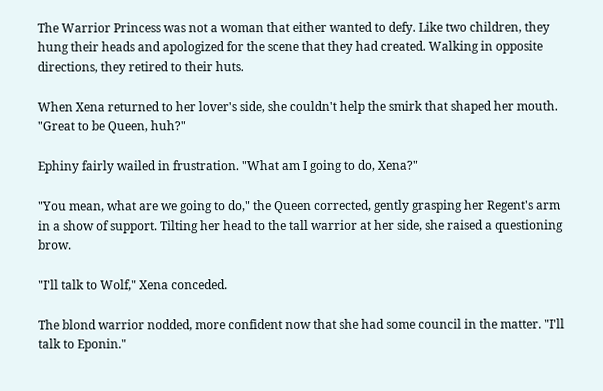The Warrior Princess was not a woman that either wanted to defy. Like two children, they hung their heads and apologized for the scene that they had created. Walking in opposite directions, they retired to their huts.

When Xena returned to her lover's side, she couldn't help the smirk that shaped her mouth. "Great to be Queen, huh?"

Ephiny fairly wailed in frustration. "What am I going to do, Xena?"

"You mean, what are we going to do," the Queen corrected, gently grasping her Regent's arm in a show of support. Tilting her head to the tall warrior at her side, she raised a questioning brow.

"I'll talk to Wolf," Xena conceded.

The blond warrior nodded, more confident now that she had some council in the matter. "I'll talk to Eponin."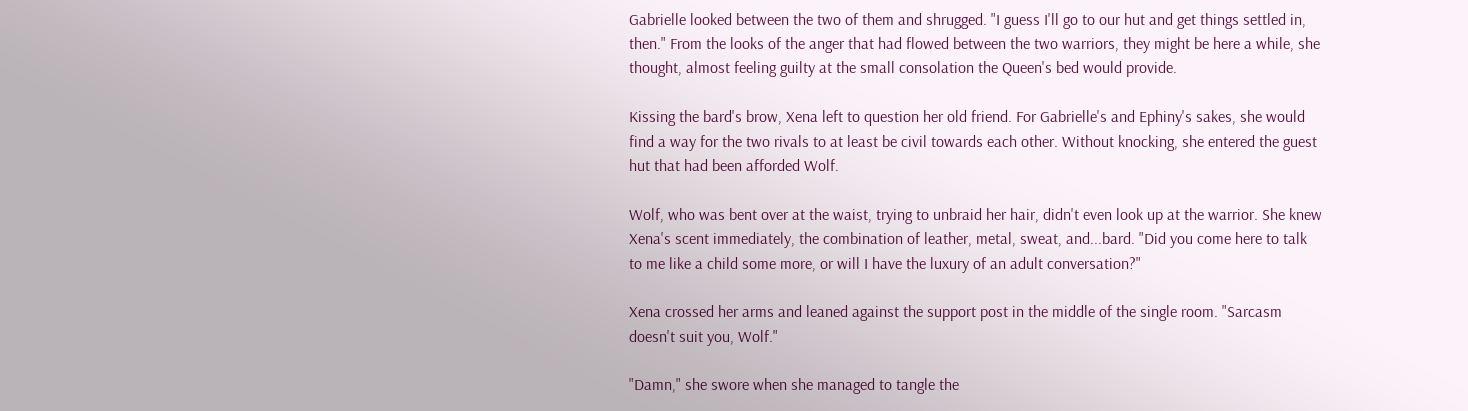Gabrielle looked between the two of them and shrugged. "I guess I'll go to our hut and get things settled in, then." From the looks of the anger that had flowed between the two warriors, they might be here a while, she thought, almost feeling guilty at the small consolation the Queen's bed would provide.

Kissing the bard's brow, Xena left to question her old friend. For Gabrielle's and Ephiny's sakes, she would find a way for the two rivals to at least be civil towards each other. Without knocking, she entered the guest hut that had been afforded Wolf.

Wolf, who was bent over at the waist, trying to unbraid her hair, didn't even look up at the warrior. She knew Xena's scent immediately, the combination of leather, metal, sweat, and...bard. "Did you come here to talk to me like a child some more, or will I have the luxury of an adult conversation?"

Xena crossed her arms and leaned against the support post in the middle of the single room. "Sarcasm doesn't suit you, Wolf."

"Damn," she swore when she managed to tangle the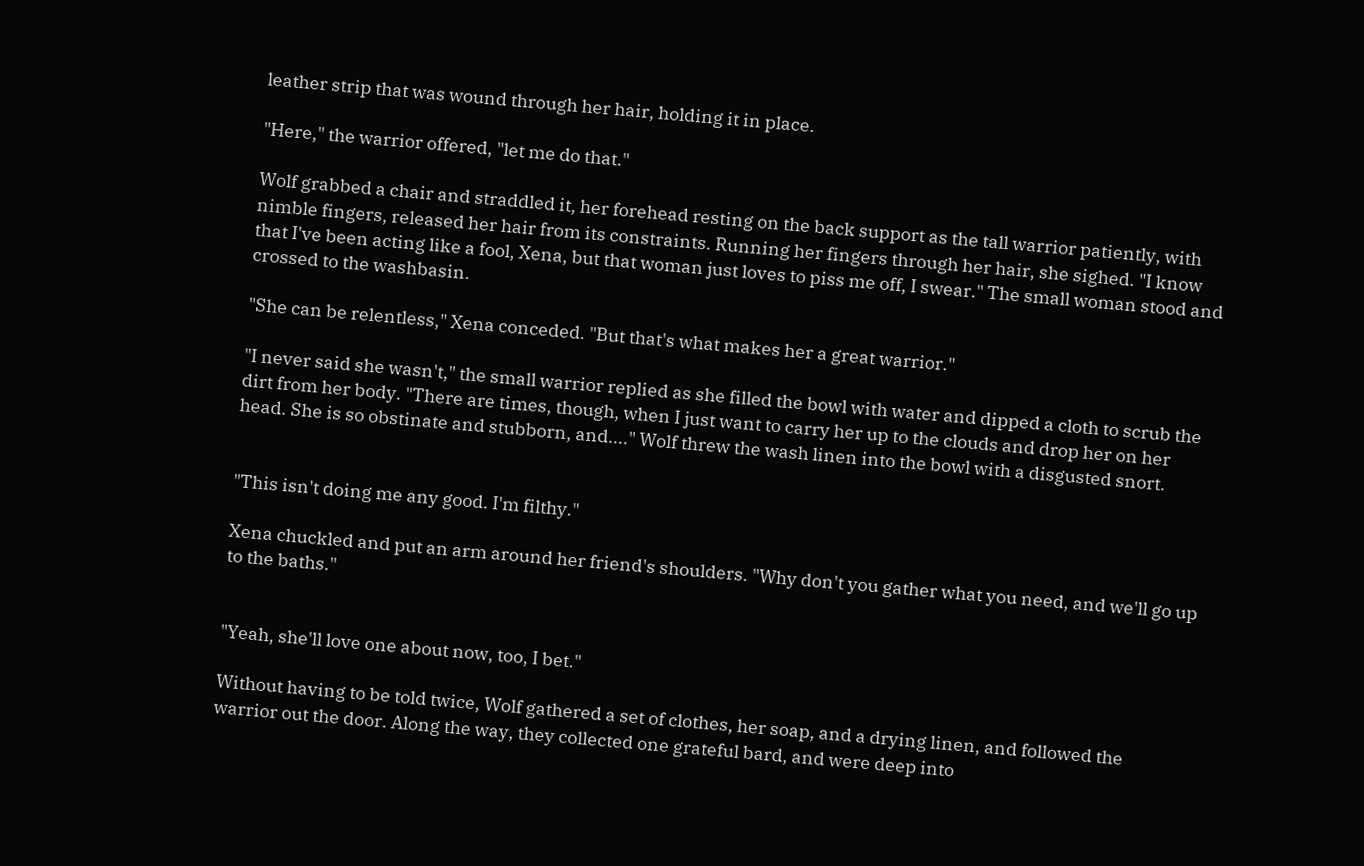leather strip that was wound through her hair, holding it in place.

"Here," the warrior offered, "let me do that."

Wolf grabbed a chair and straddled it, her forehead resting on the back support as the tall warrior patiently, with nimble fingers, released her hair from its constraints. Running her fingers through her hair, she sighed. "I know that I've been acting like a fool, Xena, but that woman just loves to piss me off, I swear." The small woman stood and crossed to the washbasin.

"She can be relentless," Xena conceded. "But that's what makes her a great warrior."

"I never said she wasn't," the small warrior replied as she filled the bowl with water and dipped a cloth to scrub the dirt from her body. "There are times, though, when I just want to carry her up to the clouds and drop her on her head. She is so obstinate and stubborn, and...." Wolf threw the wash linen into the bowl with a disgusted snort.


"This isn't doing me any good. I'm filthy."

Xena chuckled and put an arm around her friend's shoulders. "Why don't you gather what you need, and we'll go up to the baths."


"Yeah, she'll love one about now, too, I bet."

Without having to be told twice, Wolf gathered a set of clothes, her soap, and a drying linen, and followed the warrior out the door. Along the way, they collected one grateful bard, and were deep into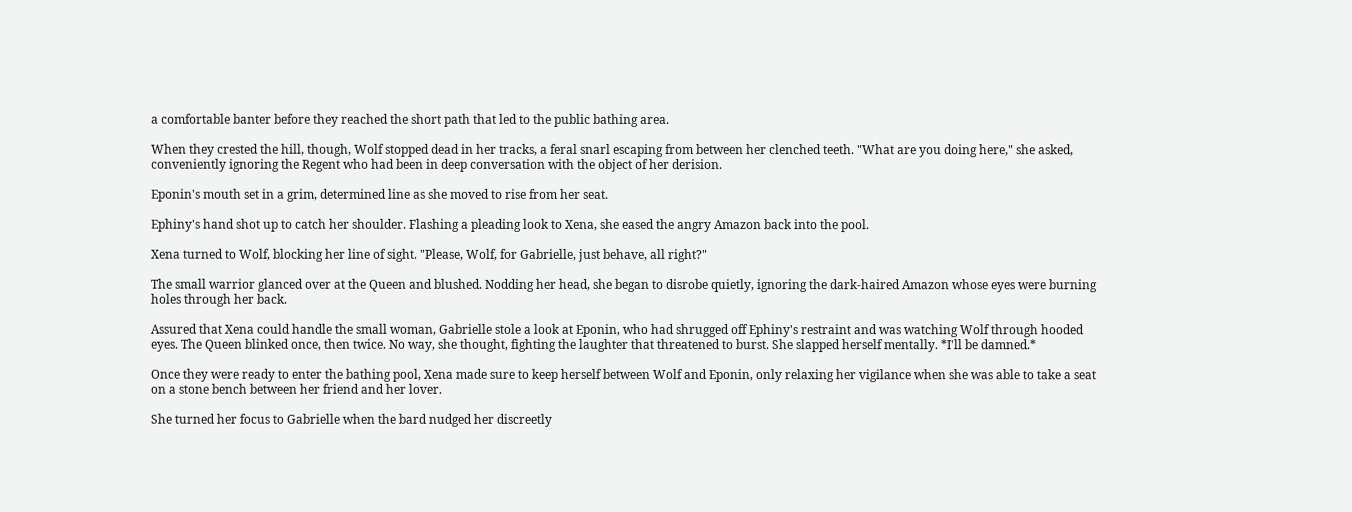a comfortable banter before they reached the short path that led to the public bathing area.

When they crested the hill, though, Wolf stopped dead in her tracks, a feral snarl escaping from between her clenched teeth. "What are you doing here," she asked, conveniently ignoring the Regent who had been in deep conversation with the object of her derision.

Eponin's mouth set in a grim, determined line as she moved to rise from her seat.

Ephiny's hand shot up to catch her shoulder. Flashing a pleading look to Xena, she eased the angry Amazon back into the pool.

Xena turned to Wolf, blocking her line of sight. "Please, Wolf, for Gabrielle, just behave, all right?"

The small warrior glanced over at the Queen and blushed. Nodding her head, she began to disrobe quietly, ignoring the dark-haired Amazon whose eyes were burning holes through her back.

Assured that Xena could handle the small woman, Gabrielle stole a look at Eponin, who had shrugged off Ephiny's restraint and was watching Wolf through hooded eyes. The Queen blinked once, then twice. No way, she thought, fighting the laughter that threatened to burst. She slapped herself mentally. *I'll be damned.*

Once they were ready to enter the bathing pool, Xena made sure to keep herself between Wolf and Eponin, only relaxing her vigilance when she was able to take a seat on a stone bench between her friend and her lover.

She turned her focus to Gabrielle when the bard nudged her discreetly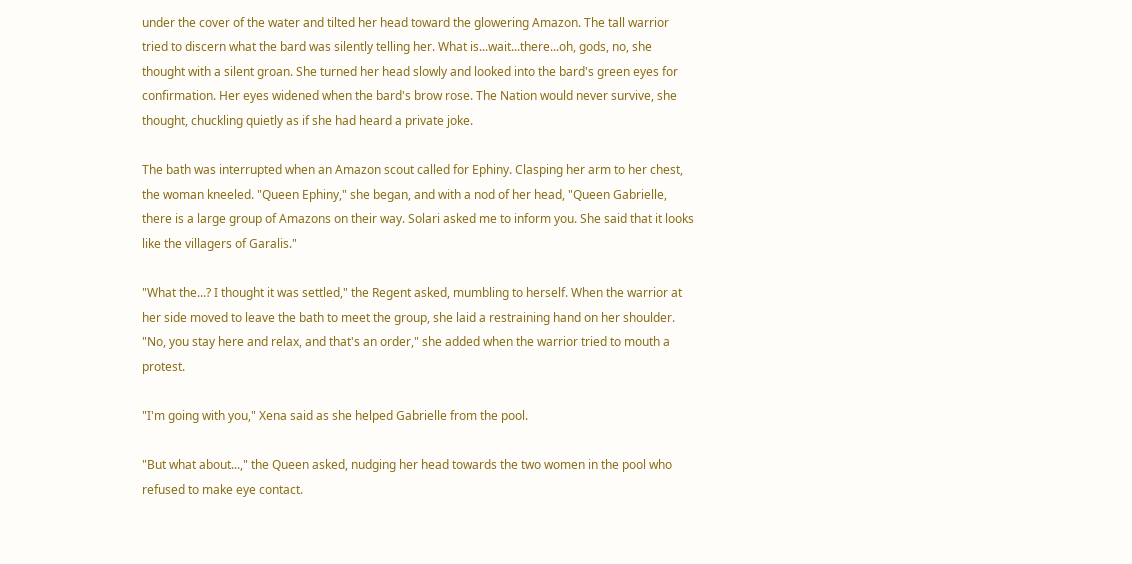under the cover of the water and tilted her head toward the glowering Amazon. The tall warrior tried to discern what the bard was silently telling her. What is...wait...there...oh, gods, no, she thought with a silent groan. She turned her head slowly and looked into the bard's green eyes for confirmation. Her eyes widened when the bard's brow rose. The Nation would never survive, she thought, chuckling quietly as if she had heard a private joke.

The bath was interrupted when an Amazon scout called for Ephiny. Clasping her arm to her chest, the woman kneeled. "Queen Ephiny," she began, and with a nod of her head, "Queen Gabrielle, there is a large group of Amazons on their way. Solari asked me to inform you. She said that it looks like the villagers of Garalis."

"What the...? I thought it was settled," the Regent asked, mumbling to herself. When the warrior at her side moved to leave the bath to meet the group, she laid a restraining hand on her shoulder. "No, you stay here and relax, and that's an order," she added when the warrior tried to mouth a protest.

"I'm going with you," Xena said as she helped Gabrielle from the pool.

"But what about...," the Queen asked, nudging her head towards the two women in the pool who refused to make eye contact.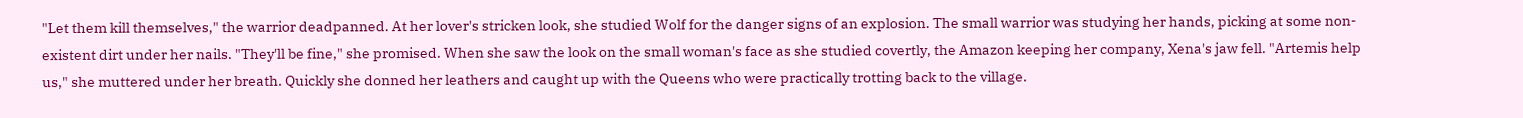"Let them kill themselves," the warrior deadpanned. At her lover's stricken look, she studied Wolf for the danger signs of an explosion. The small warrior was studying her hands, picking at some non-existent dirt under her nails. "They'll be fine," she promised. When she saw the look on the small woman's face as she studied covertly, the Amazon keeping her company, Xena's jaw fell. "Artemis help us," she muttered under her breath. Quickly she donned her leathers and caught up with the Queens who were practically trotting back to the village.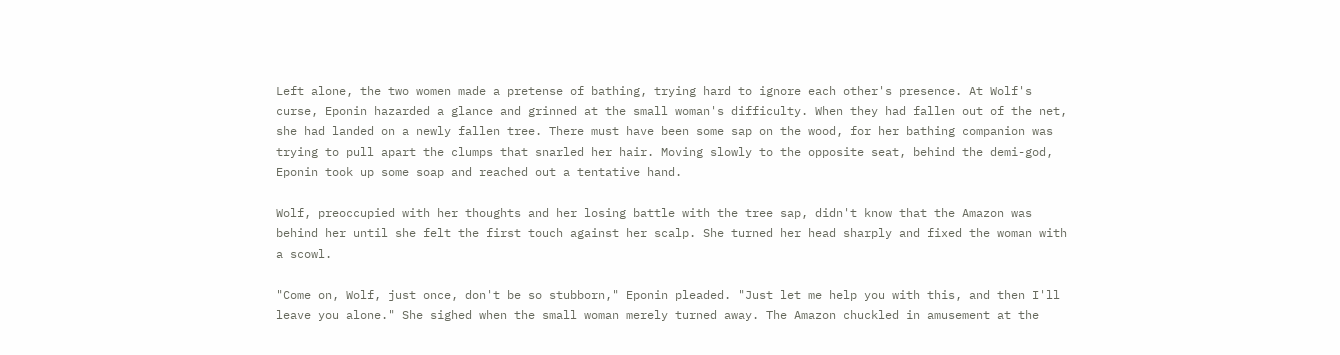Left alone, the two women made a pretense of bathing, trying hard to ignore each other's presence. At Wolf's curse, Eponin hazarded a glance and grinned at the small woman's difficulty. When they had fallen out of the net, she had landed on a newly fallen tree. There must have been some sap on the wood, for her bathing companion was trying to pull apart the clumps that snarled her hair. Moving slowly to the opposite seat, behind the demi-god, Eponin took up some soap and reached out a tentative hand.

Wolf, preoccupied with her thoughts and her losing battle with the tree sap, didn't know that the Amazon was behind her until she felt the first touch against her scalp. She turned her head sharply and fixed the woman with a scowl.

"Come on, Wolf, just once, don't be so stubborn," Eponin pleaded. "Just let me help you with this, and then I'll leave you alone." She sighed when the small woman merely turned away. The Amazon chuckled in amusement at the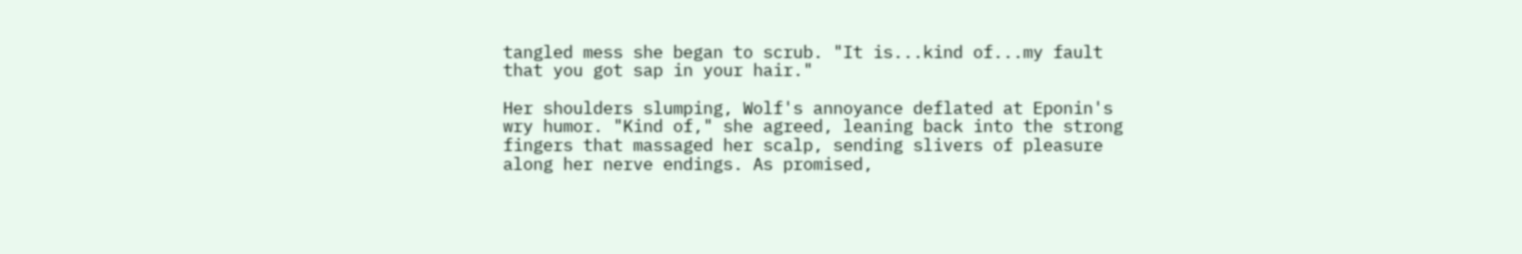tangled mess she began to scrub. "It is...kind of...my fault that you got sap in your hair."

Her shoulders slumping, Wolf's annoyance deflated at Eponin's wry humor. "Kind of," she agreed, leaning back into the strong fingers that massaged her scalp, sending slivers of pleasure along her nerve endings. As promised,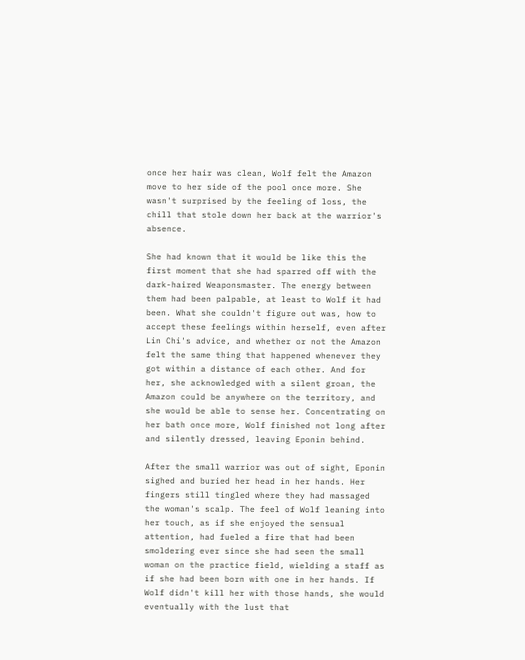once her hair was clean, Wolf felt the Amazon move to her side of the pool once more. She wasn't surprised by the feeling of loss, the chill that stole down her back at the warrior's absence.

She had known that it would be like this the first moment that she had sparred off with the dark-haired Weaponsmaster. The energy between them had been palpable, at least to Wolf it had been. What she couldn't figure out was, how to accept these feelings within herself, even after Lin Chi's advice, and whether or not the Amazon felt the same thing that happened whenever they got within a distance of each other. And for her, she acknowledged with a silent groan, the Amazon could be anywhere on the territory, and she would be able to sense her. Concentrating on her bath once more, Wolf finished not long after and silently dressed, leaving Eponin behind.

After the small warrior was out of sight, Eponin sighed and buried her head in her hands. Her fingers still tingled where they had massaged the woman's scalp. The feel of Wolf leaning into her touch, as if she enjoyed the sensual attention, had fueled a fire that had been smoldering ever since she had seen the small woman on the practice field, wielding a staff as if she had been born with one in her hands. If Wolf didn't kill her with those hands, she would eventually with the lust that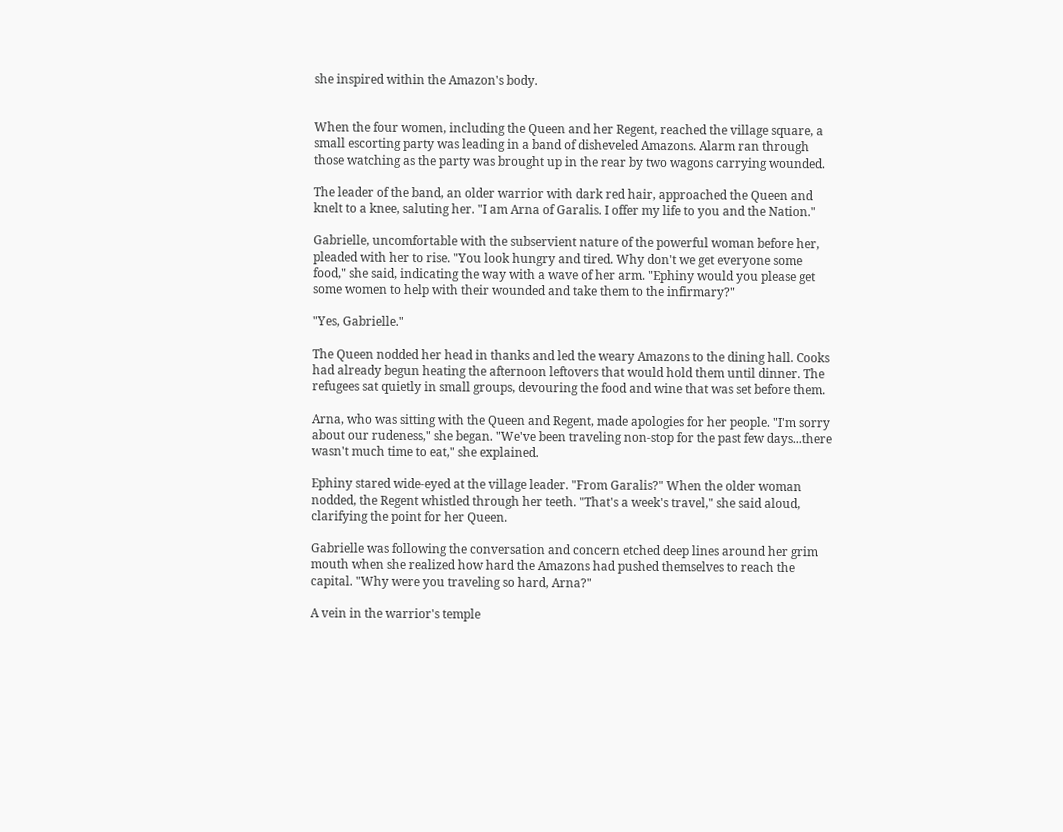she inspired within the Amazon's body.


When the four women, including the Queen and her Regent, reached the village square, a small escorting party was leading in a band of disheveled Amazons. Alarm ran through those watching as the party was brought up in the rear by two wagons carrying wounded.

The leader of the band, an older warrior with dark red hair, approached the Queen and knelt to a knee, saluting her. "I am Arna of Garalis. I offer my life to you and the Nation."

Gabrielle, uncomfortable with the subservient nature of the powerful woman before her, pleaded with her to rise. "You look hungry and tired. Why don't we get everyone some food," she said, indicating the way with a wave of her arm. "Ephiny would you please get some women to help with their wounded and take them to the infirmary?"

"Yes, Gabrielle."

The Queen nodded her head in thanks and led the weary Amazons to the dining hall. Cooks had already begun heating the afternoon leftovers that would hold them until dinner. The refugees sat quietly in small groups, devouring the food and wine that was set before them.

Arna, who was sitting with the Queen and Regent, made apologies for her people. "I'm sorry about our rudeness," she began. "We've been traveling non-stop for the past few days...there wasn't much time to eat," she explained.

Ephiny stared wide-eyed at the village leader. "From Garalis?" When the older woman nodded, the Regent whistled through her teeth. "That's a week's travel," she said aloud, clarifying the point for her Queen.

Gabrielle was following the conversation and concern etched deep lines around her grim mouth when she realized how hard the Amazons had pushed themselves to reach the capital. "Why were you traveling so hard, Arna?"

A vein in the warrior's temple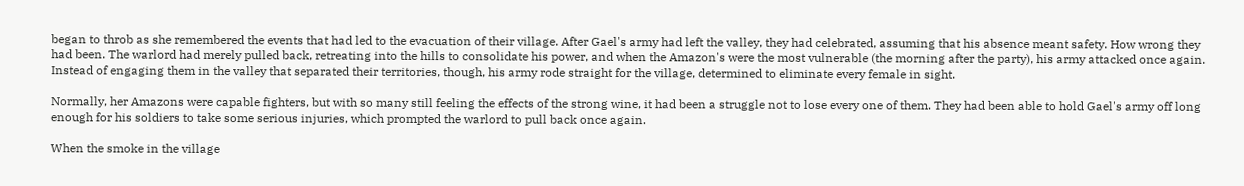began to throb as she remembered the events that had led to the evacuation of their village. After Gael's army had left the valley, they had celebrated, assuming that his absence meant safety. How wrong they had been. The warlord had merely pulled back, retreating into the hills to consolidate his power, and when the Amazon's were the most vulnerable (the morning after the party), his army attacked once again. Instead of engaging them in the valley that separated their territories, though, his army rode straight for the village, determined to eliminate every female in sight.

Normally, her Amazons were capable fighters, but with so many still feeling the effects of the strong wine, it had been a struggle not to lose every one of them. They had been able to hold Gael's army off long enough for his soldiers to take some serious injuries, which prompted the warlord to pull back once again.

When the smoke in the village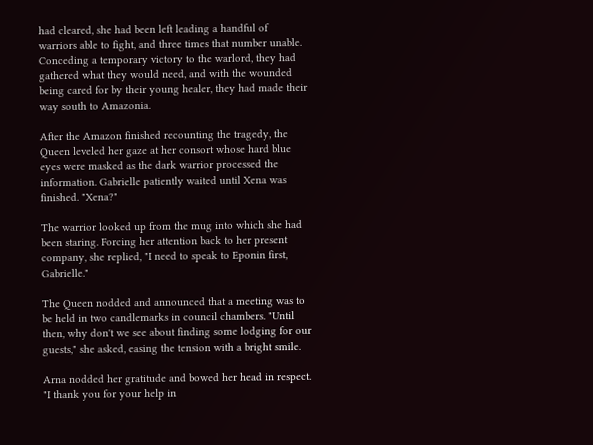had cleared, she had been left leading a handful of warriors able to fight, and three times that number unable. Conceding a temporary victory to the warlord, they had gathered what they would need, and with the wounded being cared for by their young healer, they had made their way south to Amazonia.

After the Amazon finished recounting the tragedy, the Queen leveled her gaze at her consort whose hard blue eyes were masked as the dark warrior processed the information. Gabrielle patiently waited until Xena was finished. "Xena?"

The warrior looked up from the mug into which she had been staring. Forcing her attention back to her present company, she replied, "I need to speak to Eponin first, Gabrielle."

The Queen nodded and announced that a meeting was to be held in two candlemarks in council chambers. "Until then, why don't we see about finding some lodging for our guests," she asked, easing the tension with a bright smile.

Arna nodded her gratitude and bowed her head in respect. "I thank you for your help in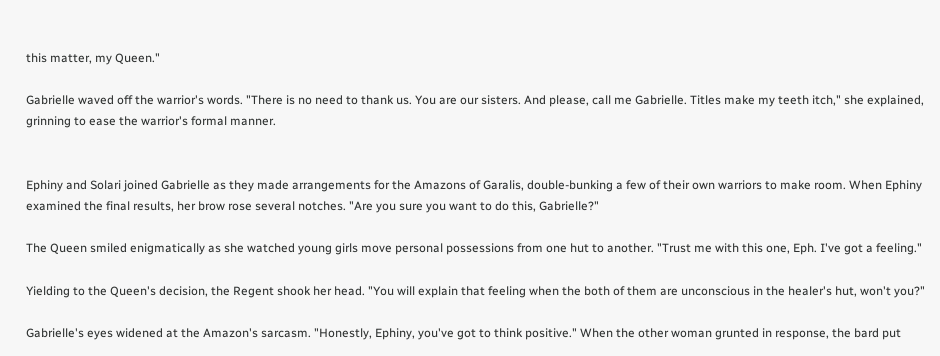this matter, my Queen."

Gabrielle waved off the warrior's words. "There is no need to thank us. You are our sisters. And please, call me Gabrielle. Titles make my teeth itch," she explained, grinning to ease the warrior's formal manner.


Ephiny and Solari joined Gabrielle as they made arrangements for the Amazons of Garalis, double-bunking a few of their own warriors to make room. When Ephiny examined the final results, her brow rose several notches. "Are you sure you want to do this, Gabrielle?"

The Queen smiled enigmatically as she watched young girls move personal possessions from one hut to another. "Trust me with this one, Eph. I've got a feeling."

Yielding to the Queen's decision, the Regent shook her head. "You will explain that feeling when the both of them are unconscious in the healer's hut, won't you?"

Gabrielle's eyes widened at the Amazon's sarcasm. "Honestly, Ephiny, you've got to think positive." When the other woman grunted in response, the bard put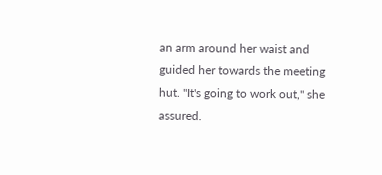an arm around her waist and guided her towards the meeting hut. "It's going to work out," she assured.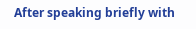After speaking briefly with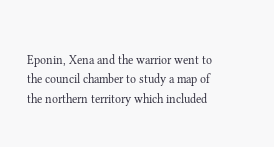Eponin, Xena and the warrior went to the council chamber to study a map of the northern territory which included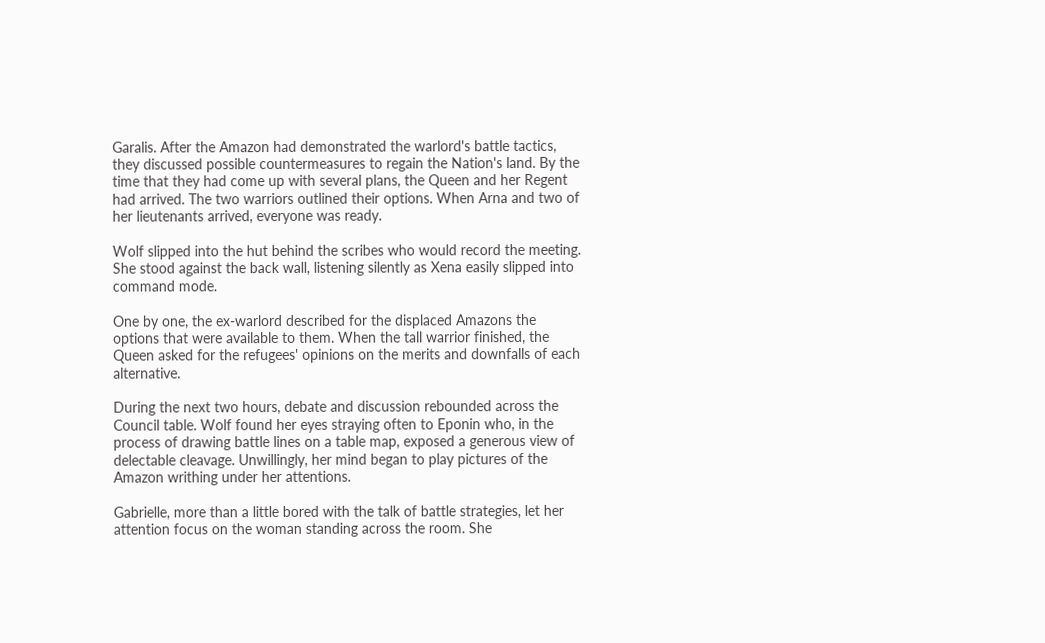Garalis. After the Amazon had demonstrated the warlord's battle tactics, they discussed possible countermeasures to regain the Nation's land. By the time that they had come up with several plans, the Queen and her Regent had arrived. The two warriors outlined their options. When Arna and two of her lieutenants arrived, everyone was ready.

Wolf slipped into the hut behind the scribes who would record the meeting. She stood against the back wall, listening silently as Xena easily slipped into command mode.

One by one, the ex-warlord described for the displaced Amazons the options that were available to them. When the tall warrior finished, the Queen asked for the refugees' opinions on the merits and downfalls of each alternative.

During the next two hours, debate and discussion rebounded across the Council table. Wolf found her eyes straying often to Eponin who, in the process of drawing battle lines on a table map, exposed a generous view of delectable cleavage. Unwillingly, her mind began to play pictures of the Amazon writhing under her attentions.

Gabrielle, more than a little bored with the talk of battle strategies, let her attention focus on the woman standing across the room. She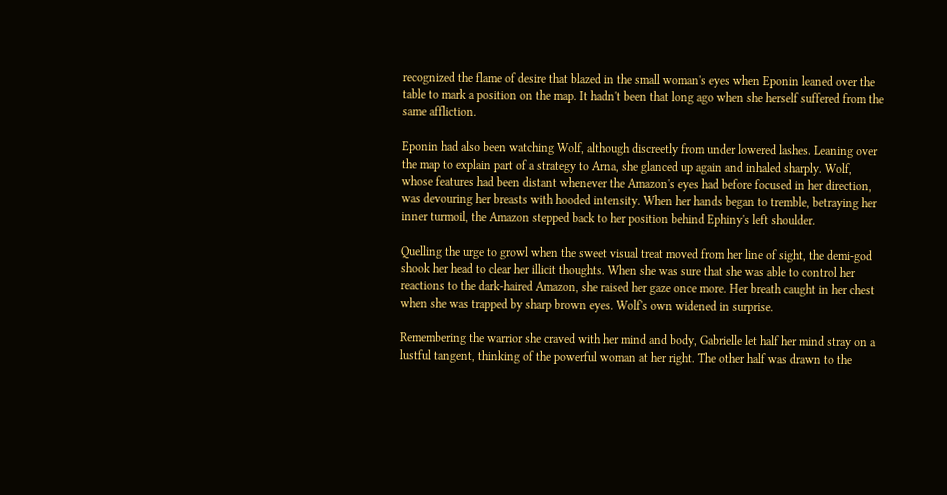recognized the flame of desire that blazed in the small woman's eyes when Eponin leaned over the table to mark a position on the map. It hadn't been that long ago when she herself suffered from the same affliction.

Eponin had also been watching Wolf, although discreetly from under lowered lashes. Leaning over the map to explain part of a strategy to Arna, she glanced up again and inhaled sharply. Wolf, whose features had been distant whenever the Amazon's eyes had before focused in her direction, was devouring her breasts with hooded intensity. When her hands began to tremble, betraying her inner turmoil, the Amazon stepped back to her position behind Ephiny's left shoulder.

Quelling the urge to growl when the sweet visual treat moved from her line of sight, the demi-god shook her head to clear her illicit thoughts. When she was sure that she was able to control her reactions to the dark-haired Amazon, she raised her gaze once more. Her breath caught in her chest when she was trapped by sharp brown eyes. Wolf's own widened in surprise.

Remembering the warrior she craved with her mind and body, Gabrielle let half her mind stray on a lustful tangent, thinking of the powerful woman at her right. The other half was drawn to the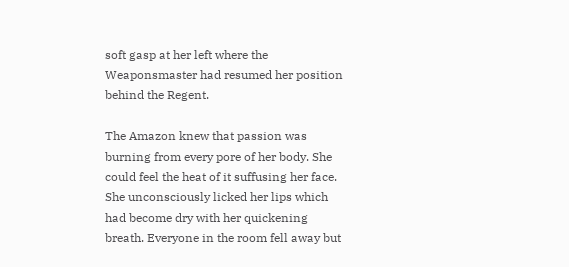soft gasp at her left where the Weaponsmaster had resumed her position behind the Regent.

The Amazon knew that passion was burning from every pore of her body. She could feel the heat of it suffusing her face. She unconsciously licked her lips which had become dry with her quickening breath. Everyone in the room fell away but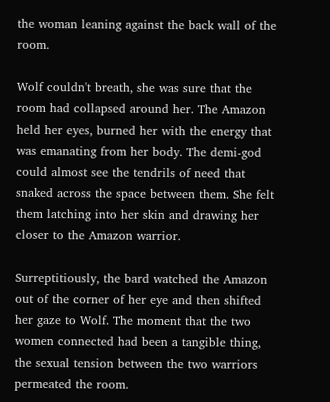the woman leaning against the back wall of the room.

Wolf couldn't breath, she was sure that the room had collapsed around her. The Amazon held her eyes, burned her with the energy that was emanating from her body. The demi-god could almost see the tendrils of need that snaked across the space between them. She felt them latching into her skin and drawing her closer to the Amazon warrior.

Surreptitiously, the bard watched the Amazon out of the corner of her eye and then shifted her gaze to Wolf. The moment that the two women connected had been a tangible thing, the sexual tension between the two warriors permeated the room.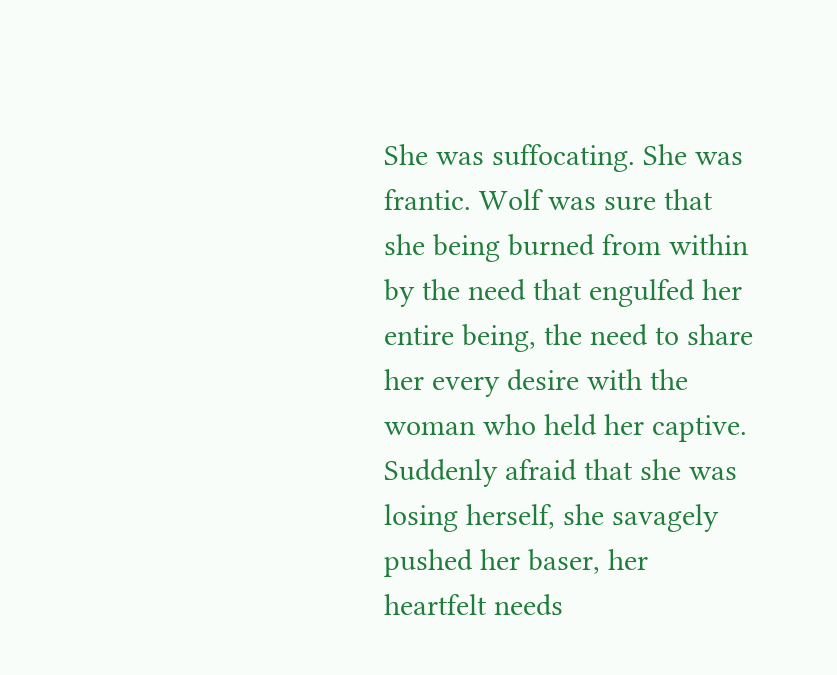She was suffocating. She was frantic. Wolf was sure that she being burned from within by the need that engulfed her entire being, the need to share her every desire with the woman who held her captive. Suddenly afraid that she was losing herself, she savagely pushed her baser, her heartfelt needs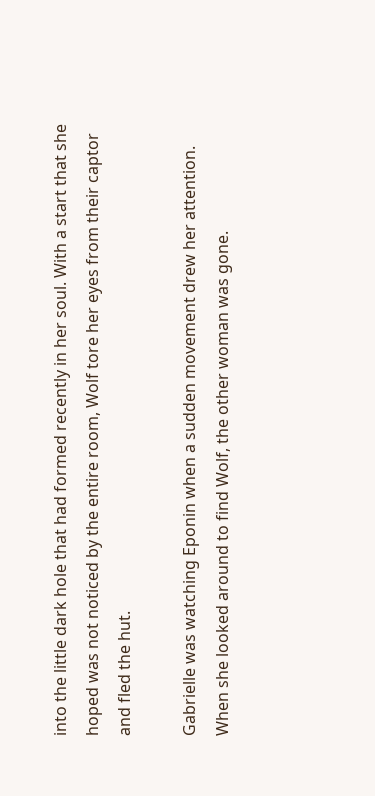into the little dark hole that had formed recently in her soul. With a start that she hoped was not noticed by the entire room, Wolf tore her eyes from their captor and fled the hut.

Gabrielle was watching Eponin when a sudden movement drew her attention. When she looked around to find Wolf, the other woman was gone.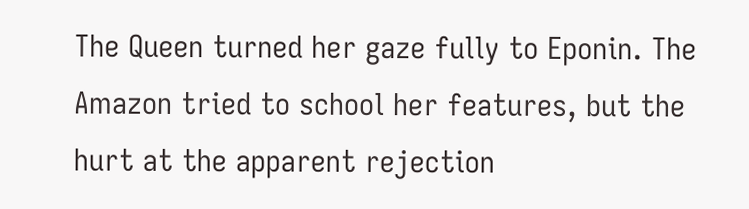The Queen turned her gaze fully to Eponin. The Amazon tried to school her features, but the hurt at the apparent rejection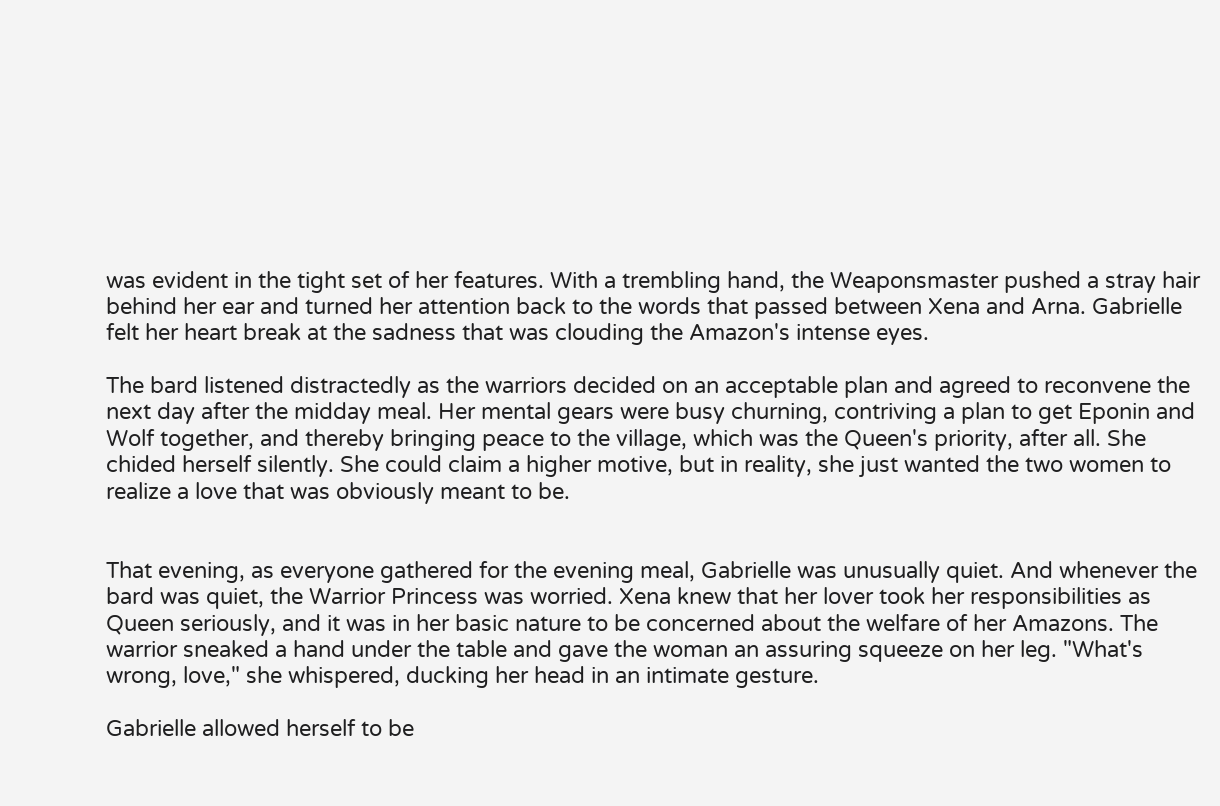was evident in the tight set of her features. With a trembling hand, the Weaponsmaster pushed a stray hair behind her ear and turned her attention back to the words that passed between Xena and Arna. Gabrielle felt her heart break at the sadness that was clouding the Amazon's intense eyes.

The bard listened distractedly as the warriors decided on an acceptable plan and agreed to reconvene the next day after the midday meal. Her mental gears were busy churning, contriving a plan to get Eponin and Wolf together, and thereby bringing peace to the village, which was the Queen's priority, after all. She chided herself silently. She could claim a higher motive, but in reality, she just wanted the two women to realize a love that was obviously meant to be.


That evening, as everyone gathered for the evening meal, Gabrielle was unusually quiet. And whenever the bard was quiet, the Warrior Princess was worried. Xena knew that her lover took her responsibilities as Queen seriously, and it was in her basic nature to be concerned about the welfare of her Amazons. The warrior sneaked a hand under the table and gave the woman an assuring squeeze on her leg. "What's wrong, love," she whispered, ducking her head in an intimate gesture.

Gabrielle allowed herself to be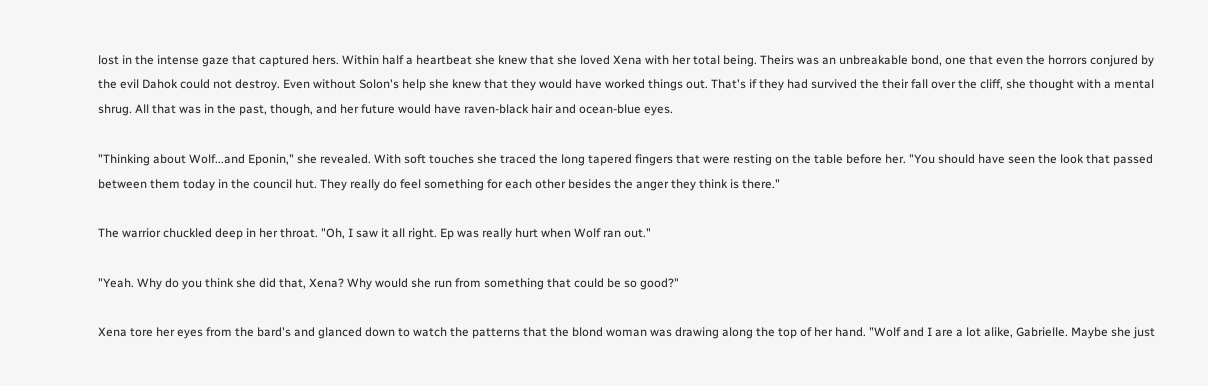lost in the intense gaze that captured hers. Within half a heartbeat she knew that she loved Xena with her total being. Theirs was an unbreakable bond, one that even the horrors conjured by the evil Dahok could not destroy. Even without Solon's help she knew that they would have worked things out. That's if they had survived the their fall over the cliff, she thought with a mental shrug. All that was in the past, though, and her future would have raven-black hair and ocean-blue eyes.

"Thinking about Wolf...and Eponin," she revealed. With soft touches she traced the long tapered fingers that were resting on the table before her. "You should have seen the look that passed between them today in the council hut. They really do feel something for each other besides the anger they think is there."

The warrior chuckled deep in her throat. "Oh, I saw it all right. Ep was really hurt when Wolf ran out."

"Yeah. Why do you think she did that, Xena? Why would she run from something that could be so good?"

Xena tore her eyes from the bard's and glanced down to watch the patterns that the blond woman was drawing along the top of her hand. "Wolf and I are a lot alike, Gabrielle. Maybe she just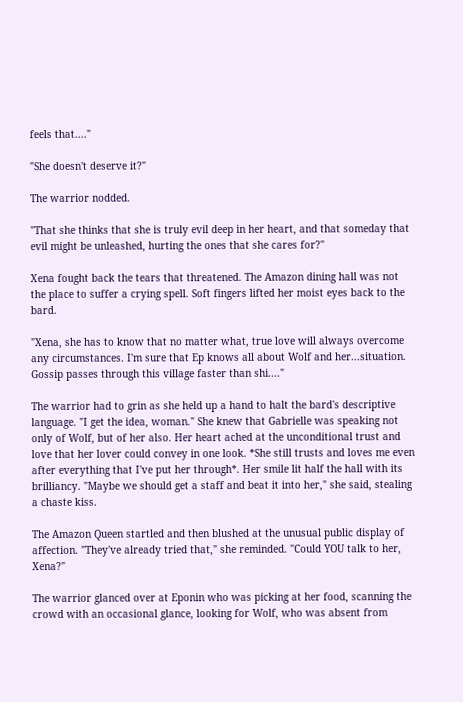feels that...."

"She doesn't deserve it?"

The warrior nodded.

"That she thinks that she is truly evil deep in her heart, and that someday that evil might be unleashed, hurting the ones that she cares for?"

Xena fought back the tears that threatened. The Amazon dining hall was not the place to suffer a crying spell. Soft fingers lifted her moist eyes back to the bard.

"Xena, she has to know that no matter what, true love will always overcome any circumstances. I'm sure that Ep knows all about Wolf and her...situation. Gossip passes through this village faster than shi...."

The warrior had to grin as she held up a hand to halt the bard's descriptive language. "I get the idea, woman." She knew that Gabrielle was speaking not only of Wolf, but of her also. Her heart ached at the unconditional trust and love that her lover could convey in one look. *She still trusts and loves me even after everything that I've put her through*. Her smile lit half the hall with its brilliancy. "Maybe we should get a staff and beat it into her," she said, stealing a chaste kiss.

The Amazon Queen startled and then blushed at the unusual public display of affection. "They've already tried that," she reminded. "Could YOU talk to her, Xena?"

The warrior glanced over at Eponin who was picking at her food, scanning the crowd with an occasional glance, looking for Wolf, who was absent from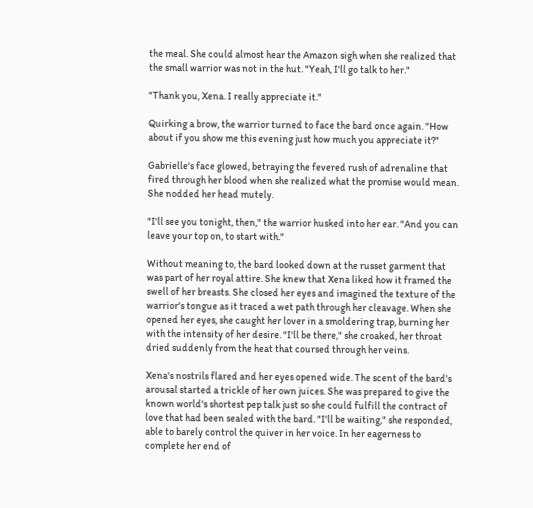the meal. She could almost hear the Amazon sigh when she realized that the small warrior was not in the hut. "Yeah, I'll go talk to her."

"Thank you, Xena. I really appreciate it."

Quirking a brow, the warrior turned to face the bard once again. "How about if you show me this evening just how much you appreciate it?"

Gabrielle's face glowed, betraying the fevered rush of adrenaline that fired through her blood when she realized what the promise would mean. She nodded her head mutely.

"I'll see you tonight, then," the warrior husked into her ear. "And you can leave your top on, to start with."

Without meaning to, the bard looked down at the russet garment that was part of her royal attire. She knew that Xena liked how it framed the swell of her breasts. She closed her eyes and imagined the texture of the warrior's tongue as it traced a wet path through her cleavage. When she opened her eyes, she caught her lover in a smoldering trap, burning her with the intensity of her desire. "I'll be there," she croaked, her throat dried suddenly from the heat that coursed through her veins.

Xena's nostrils flared and her eyes opened wide. The scent of the bard's arousal started a trickle of her own juices. She was prepared to give the known world's shortest pep talk just so she could fulfill the contract of love that had been sealed with the bard. "I'll be waiting," she responded, able to barely control the quiver in her voice. In her eagerness to complete her end of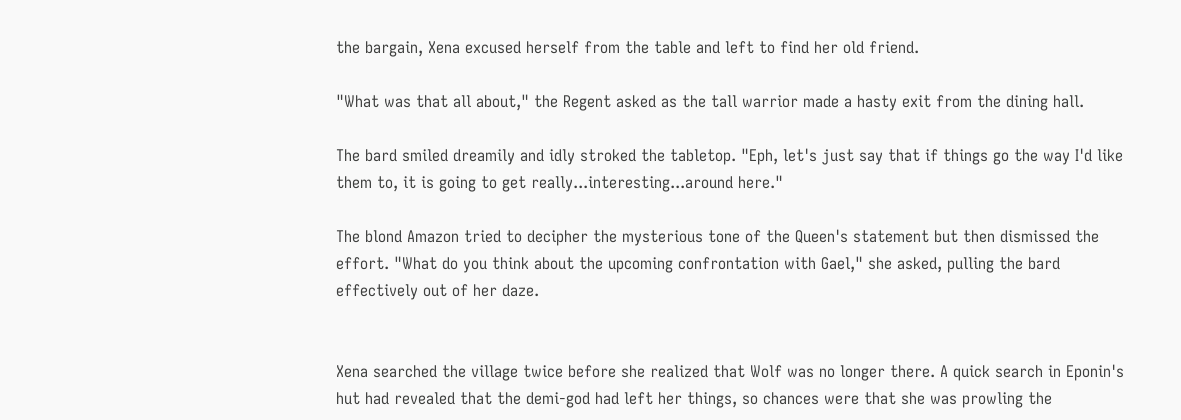the bargain, Xena excused herself from the table and left to find her old friend.

"What was that all about," the Regent asked as the tall warrior made a hasty exit from the dining hall.

The bard smiled dreamily and idly stroked the tabletop. "Eph, let's just say that if things go the way I'd like them to, it is going to get really...interesting...around here."

The blond Amazon tried to decipher the mysterious tone of the Queen's statement but then dismissed the effort. "What do you think about the upcoming confrontation with Gael," she asked, pulling the bard effectively out of her daze.


Xena searched the village twice before she realized that Wolf was no longer there. A quick search in Eponin's hut had revealed that the demi-god had left her things, so chances were that she was prowling the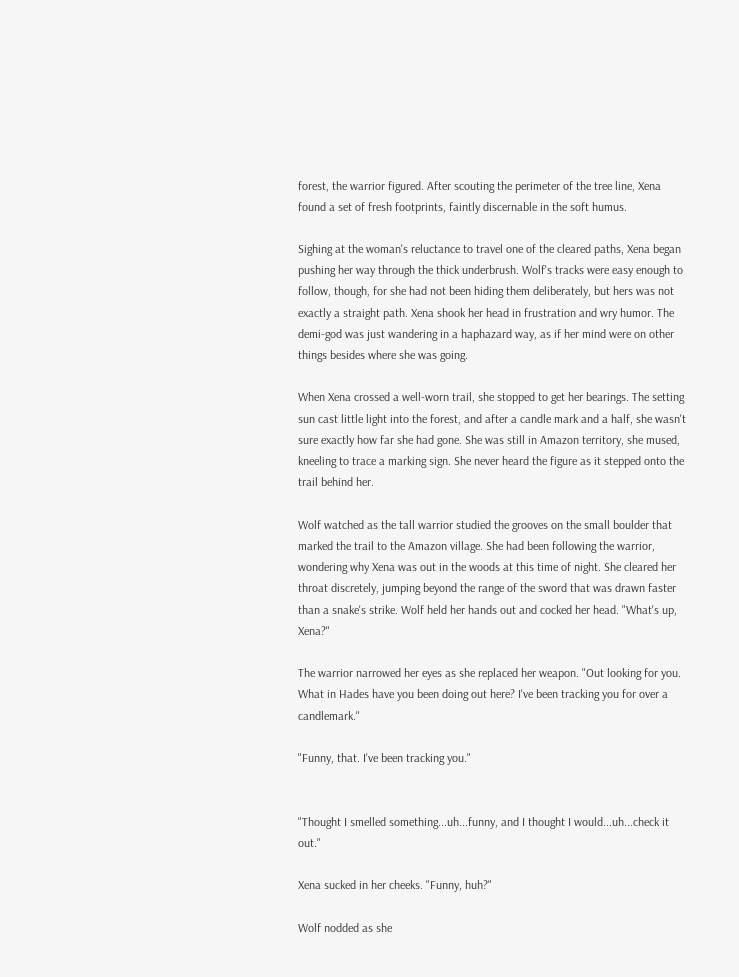forest, the warrior figured. After scouting the perimeter of the tree line, Xena found a set of fresh footprints, faintly discernable in the soft humus.

Sighing at the woman's reluctance to travel one of the cleared paths, Xena began pushing her way through the thick underbrush. Wolf's tracks were easy enough to follow, though, for she had not been hiding them deliberately, but hers was not exactly a straight path. Xena shook her head in frustration and wry humor. The demi-god was just wandering in a haphazard way, as if her mind were on other things besides where she was going.

When Xena crossed a well-worn trail, she stopped to get her bearings. The setting sun cast little light into the forest, and after a candle mark and a half, she wasn't sure exactly how far she had gone. She was still in Amazon territory, she mused, kneeling to trace a marking sign. She never heard the figure as it stepped onto the trail behind her.

Wolf watched as the tall warrior studied the grooves on the small boulder that marked the trail to the Amazon village. She had been following the warrior, wondering why Xena was out in the woods at this time of night. She cleared her throat discretely, jumping beyond the range of the sword that was drawn faster than a snake's strike. Wolf held her hands out and cocked her head. "What's up, Xena?"

The warrior narrowed her eyes as she replaced her weapon. "Out looking for you. What in Hades have you been doing out here? I've been tracking you for over a candlemark."

"Funny, that. I've been tracking you."


"Thought I smelled something...uh...funny, and I thought I would...uh...check it out."

Xena sucked in her cheeks. "Funny, huh?"

Wolf nodded as she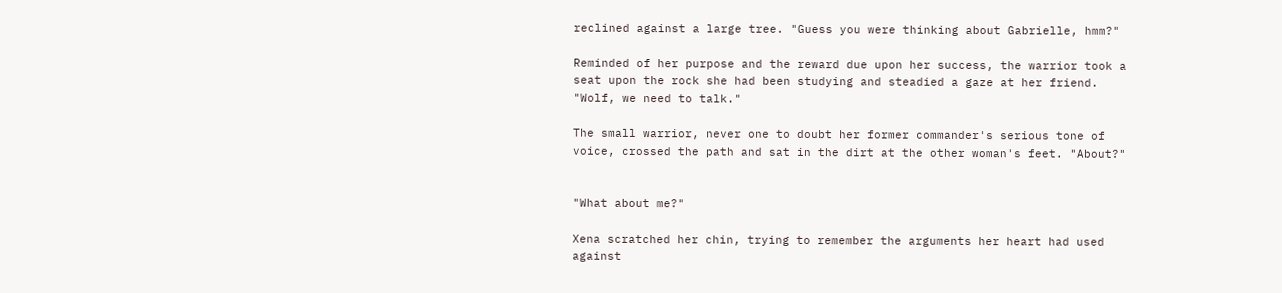reclined against a large tree. "Guess you were thinking about Gabrielle, hmm?"

Reminded of her purpose and the reward due upon her success, the warrior took a seat upon the rock she had been studying and steadied a gaze at her friend. "Wolf, we need to talk."

The small warrior, never one to doubt her former commander's serious tone of voice, crossed the path and sat in the dirt at the other woman's feet. "About?"


"What about me?"

Xena scratched her chin, trying to remember the arguments her heart had used against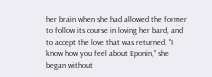her brain when she had allowed the former to follow its course in loving her bard, and to accept the love that was returned. "I know how you feel about Eponin," she began without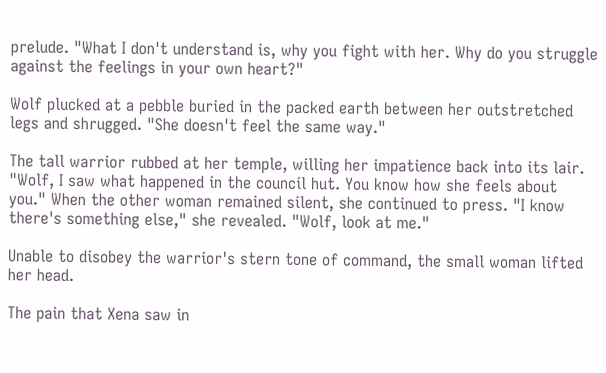prelude. "What I don't understand is, why you fight with her. Why do you struggle against the feelings in your own heart?"

Wolf plucked at a pebble buried in the packed earth between her outstretched legs and shrugged. "She doesn't feel the same way."

The tall warrior rubbed at her temple, willing her impatience back into its lair. "Wolf, I saw what happened in the council hut. You know how she feels about you." When the other woman remained silent, she continued to press. "I know there's something else," she revealed. "Wolf, look at me."

Unable to disobey the warrior's stern tone of command, the small woman lifted her head.

The pain that Xena saw in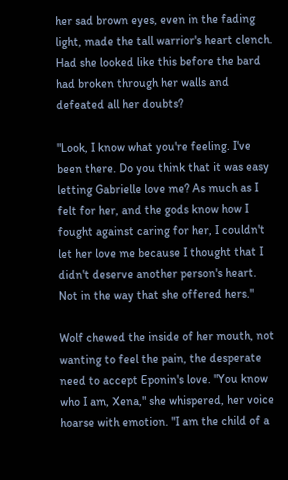her sad brown eyes, even in the fading light, made the tall warrior's heart clench. Had she looked like this before the bard had broken through her walls and defeated all her doubts?

"Look, I know what you're feeling. I've been there. Do you think that it was easy letting Gabrielle love me? As much as I felt for her, and the gods know how I fought against caring for her, I couldn't let her love me because I thought that I didn't deserve another person's heart. Not in the way that she offered hers."

Wolf chewed the inside of her mouth, not wanting to feel the pain, the desperate need to accept Eponin's love. "You know who I am, Xena," she whispered, her voice hoarse with emotion. "I am the child of a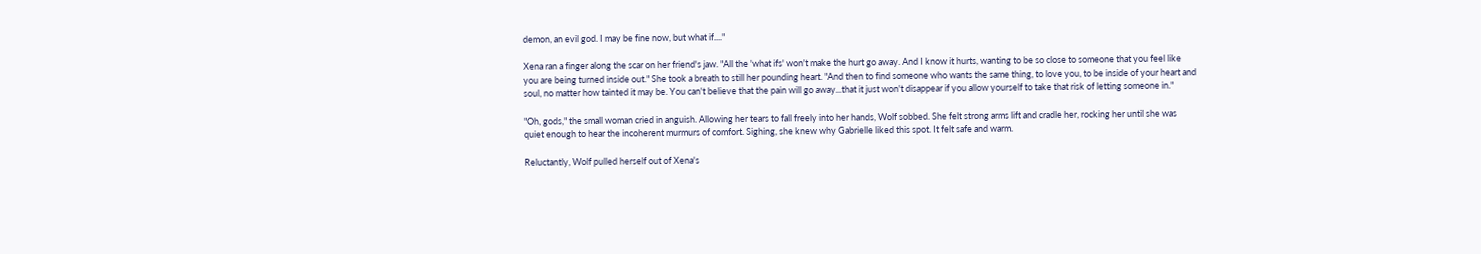demon, an evil god. I may be fine now, but what if...."

Xena ran a finger along the scar on her friend's jaw. "All the 'what ifs' won't make the hurt go away. And I know it hurts, wanting to be so close to someone that you feel like you are being turned inside out." She took a breath to still her pounding heart. "And then to find someone who wants the same thing, to love you, to be inside of your heart and soul, no matter how tainted it may be. You can't believe that the pain will go away...that it just won't disappear if you allow yourself to take that risk of letting someone in."

"Oh, gods," the small woman cried in anguish. Allowing her tears to fall freely into her hands, Wolf sobbed. She felt strong arms lift and cradle her, rocking her until she was quiet enough to hear the incoherent murmurs of comfort. Sighing, she knew why Gabrielle liked this spot. It felt safe and warm.

Reluctantly, Wolf pulled herself out of Xena's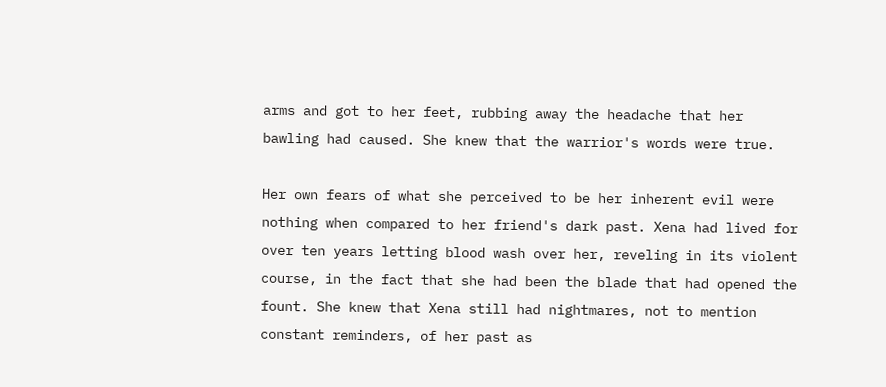arms and got to her feet, rubbing away the headache that her bawling had caused. She knew that the warrior's words were true.

Her own fears of what she perceived to be her inherent evil were nothing when compared to her friend's dark past. Xena had lived for over ten years letting blood wash over her, reveling in its violent course, in the fact that she had been the blade that had opened the fount. She knew that Xena still had nightmares, not to mention constant reminders, of her past as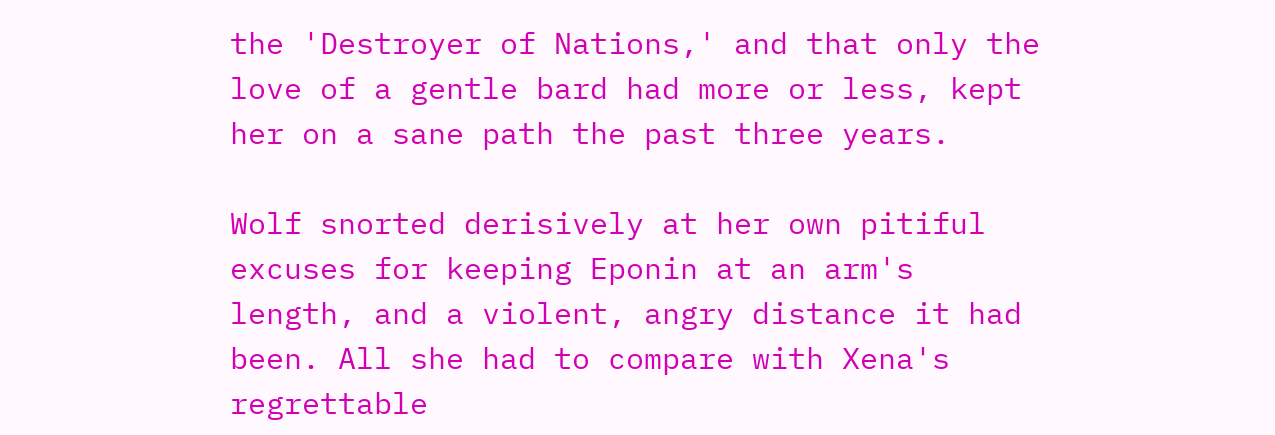the 'Destroyer of Nations,' and that only the love of a gentle bard had more or less, kept her on a sane path the past three years.

Wolf snorted derisively at her own pitiful excuses for keeping Eponin at an arm's length, and a violent, angry distance it had been. All she had to compare with Xena's regrettable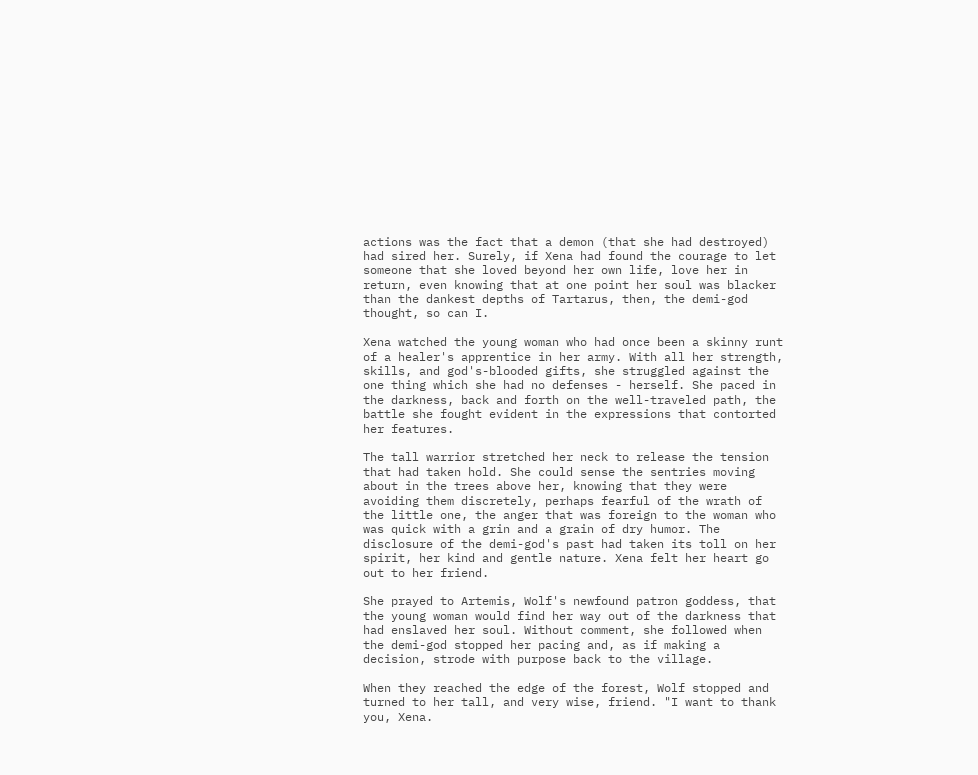actions was the fact that a demon (that she had destroyed) had sired her. Surely, if Xena had found the courage to let someone that she loved beyond her own life, love her in return, even knowing that at one point her soul was blacker than the dankest depths of Tartarus, then, the demi-god thought, so can I.

Xena watched the young woman who had once been a skinny runt of a healer's apprentice in her army. With all her strength, skills, and god's-blooded gifts, she struggled against the one thing which she had no defenses - herself. She paced in the darkness, back and forth on the well-traveled path, the battle she fought evident in the expressions that contorted her features.

The tall warrior stretched her neck to release the tension that had taken hold. She could sense the sentries moving about in the trees above her, knowing that they were avoiding them discretely, perhaps fearful of the wrath of the little one, the anger that was foreign to the woman who was quick with a grin and a grain of dry humor. The disclosure of the demi-god's past had taken its toll on her spirit, her kind and gentle nature. Xena felt her heart go out to her friend.

She prayed to Artemis, Wolf's newfound patron goddess, that the young woman would find her way out of the darkness that had enslaved her soul. Without comment, she followed when the demi-god stopped her pacing and, as if making a decision, strode with purpose back to the village.

When they reached the edge of the forest, Wolf stopped and turned to her tall, and very wise, friend. "I want to thank you, Xena.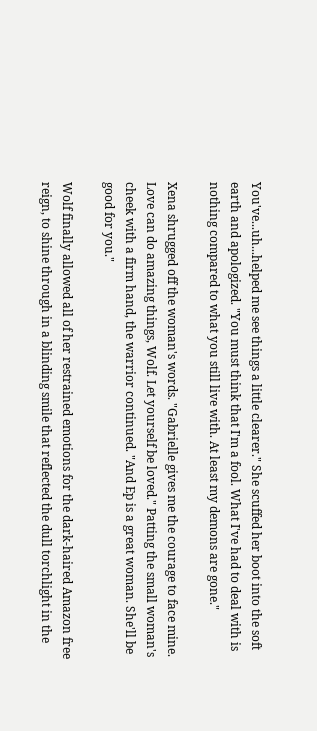You've...uh...helped me see things a little clearer." She scuffed her boot into the soft earth and apologized. "You must think that I'm a fool. What I've had to deal with is nothing compared to what you still live with. At least my demons are gone."

Xena shrugged off the woman's words. "Gabrielle gives me the courage to face mine. Love can do amazing things, Wolf. Let yourself be loved." Patting the small woman's cheek with a firm hand, the warrior continued. "And Ep is a great woman. She'll be good for you."

Wolf finally allowed all of her restrained emotions for the dark-haired Amazon free reign, to shine through in a blinding smile that reflected the dull torchlight in the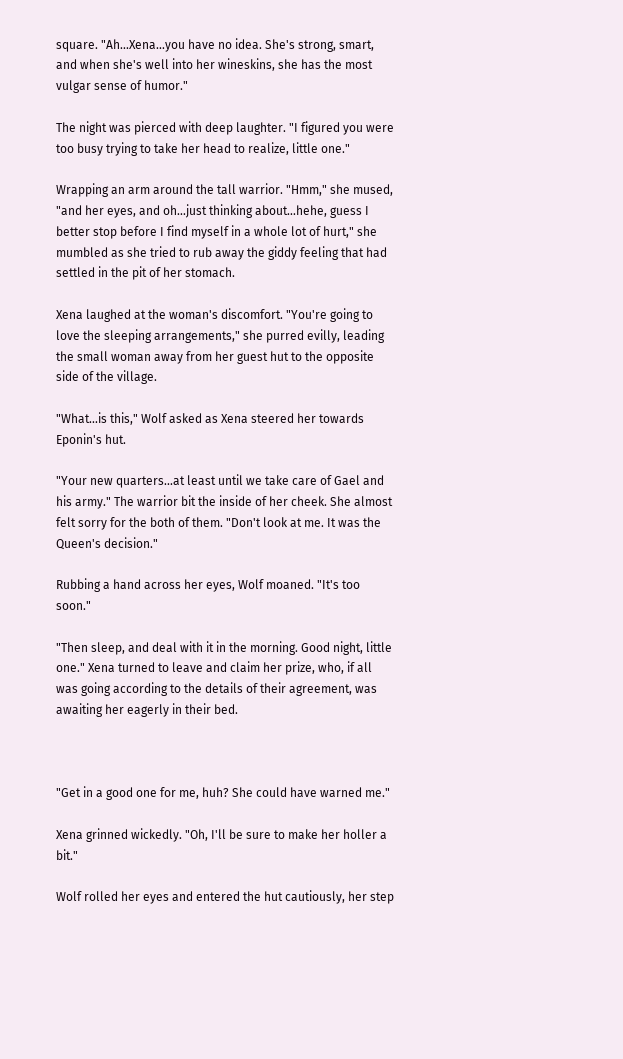square. "Ah...Xena...you have no idea. She's strong, smart, and when she's well into her wineskins, she has the most vulgar sense of humor."

The night was pierced with deep laughter. "I figured you were too busy trying to take her head to realize, little one."

Wrapping an arm around the tall warrior. "Hmm," she mused, "and her eyes, and oh...just thinking about...hehe, guess I better stop before I find myself in a whole lot of hurt," she mumbled as she tried to rub away the giddy feeling that had settled in the pit of her stomach.

Xena laughed at the woman's discomfort. "You're going to love the sleeping arrangements," she purred evilly, leading the small woman away from her guest hut to the opposite side of the village.

"What...is this," Wolf asked as Xena steered her towards Eponin's hut.

"Your new quarters...at least until we take care of Gael and his army." The warrior bit the inside of her cheek. She almost felt sorry for the both of them. "Don't look at me. It was the Queen's decision."

Rubbing a hand across her eyes, Wolf moaned. "It's too soon."

"Then sleep, and deal with it in the morning. Good night, little one." Xena turned to leave and claim her prize, who, if all was going according to the details of their agreement, was awaiting her eagerly in their bed.



"Get in a good one for me, huh? She could have warned me."

Xena grinned wickedly. "Oh, I'll be sure to make her holler a bit."

Wolf rolled her eyes and entered the hut cautiously, her step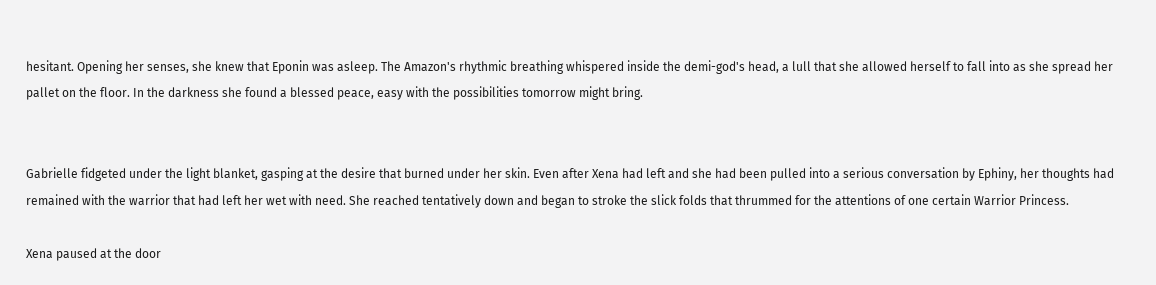hesitant. Opening her senses, she knew that Eponin was asleep. The Amazon's rhythmic breathing whispered inside the demi-god's head, a lull that she allowed herself to fall into as she spread her pallet on the floor. In the darkness she found a blessed peace, easy with the possibilities tomorrow might bring.


Gabrielle fidgeted under the light blanket, gasping at the desire that burned under her skin. Even after Xena had left and she had been pulled into a serious conversation by Ephiny, her thoughts had remained with the warrior that had left her wet with need. She reached tentatively down and began to stroke the slick folds that thrummed for the attentions of one certain Warrior Princess.

Xena paused at the door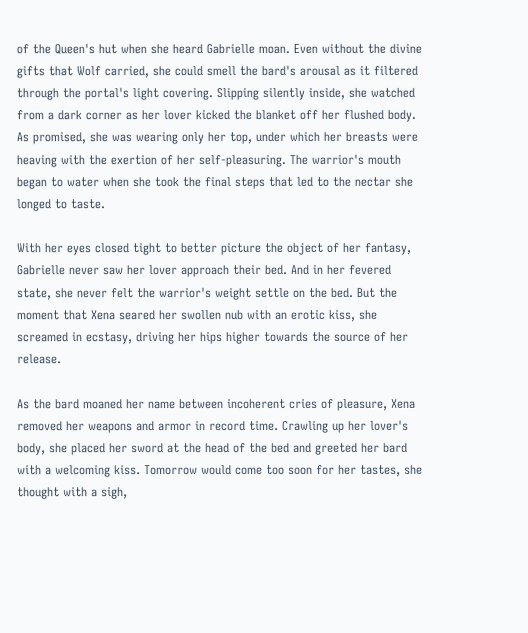of the Queen's hut when she heard Gabrielle moan. Even without the divine gifts that Wolf carried, she could smell the bard's arousal as it filtered through the portal's light covering. Slipping silently inside, she watched from a dark corner as her lover kicked the blanket off her flushed body. As promised, she was wearing only her top, under which her breasts were heaving with the exertion of her self-pleasuring. The warrior's mouth began to water when she took the final steps that led to the nectar she longed to taste.

With her eyes closed tight to better picture the object of her fantasy, Gabrielle never saw her lover approach their bed. And in her fevered state, she never felt the warrior's weight settle on the bed. But the moment that Xena seared her swollen nub with an erotic kiss, she screamed in ecstasy, driving her hips higher towards the source of her release.

As the bard moaned her name between incoherent cries of pleasure, Xena removed her weapons and armor in record time. Crawling up her lover's body, she placed her sword at the head of the bed and greeted her bard with a welcoming kiss. Tomorrow would come too soon for her tastes, she thought with a sigh,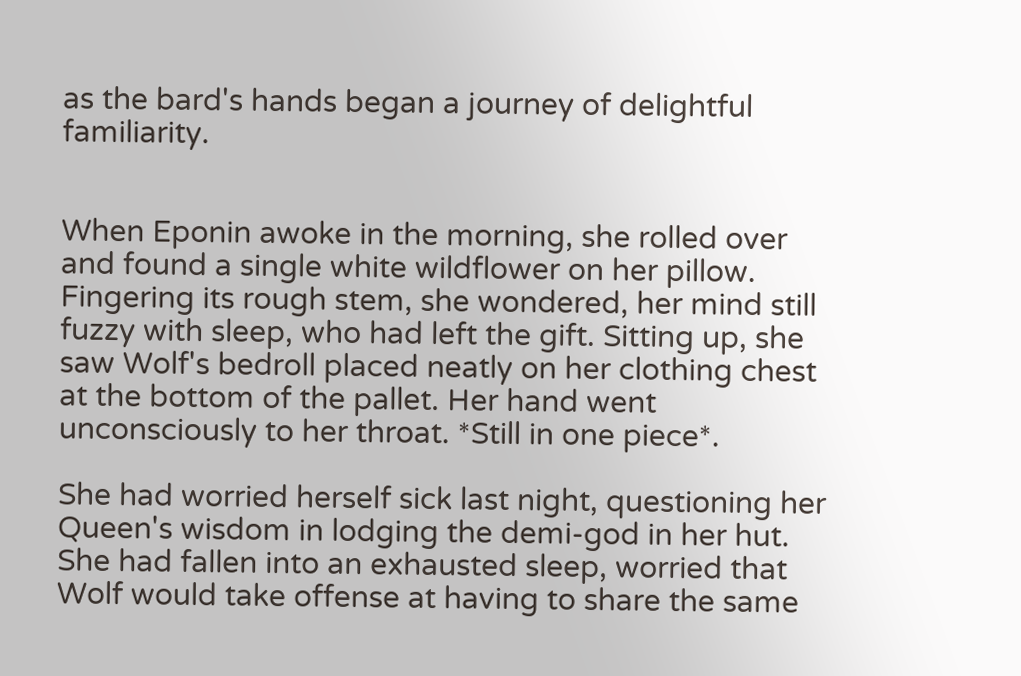as the bard's hands began a journey of delightful familiarity.


When Eponin awoke in the morning, she rolled over and found a single white wildflower on her pillow. Fingering its rough stem, she wondered, her mind still fuzzy with sleep, who had left the gift. Sitting up, she saw Wolf's bedroll placed neatly on her clothing chest at the bottom of the pallet. Her hand went unconsciously to her throat. *Still in one piece*.

She had worried herself sick last night, questioning her Queen's wisdom in lodging the demi-god in her hut. She had fallen into an exhausted sleep, worried that Wolf would take offense at having to share the same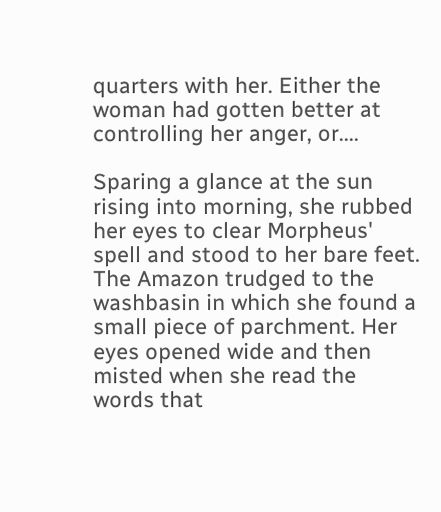quarters with her. Either the woman had gotten better at controlling her anger, or....

Sparing a glance at the sun rising into morning, she rubbed her eyes to clear Morpheus' spell and stood to her bare feet. The Amazon trudged to the washbasin in which she found a small piece of parchment. Her eyes opened wide and then misted when she read the words that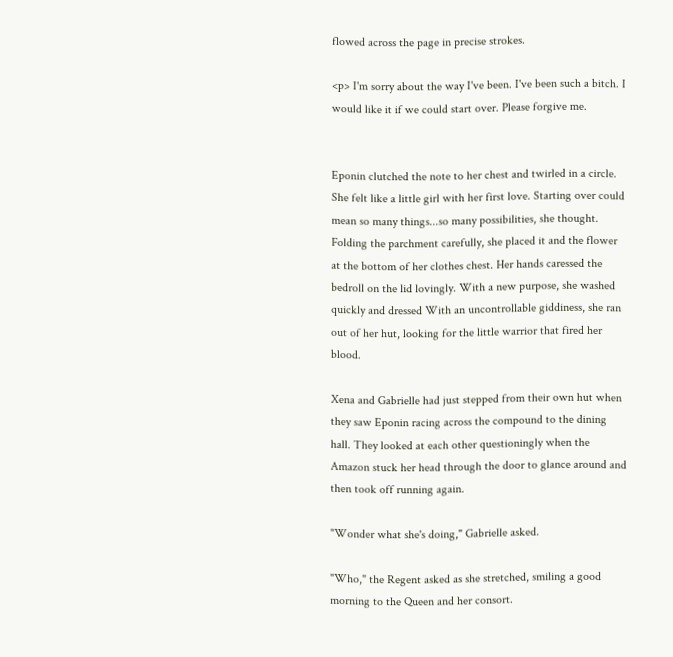flowed across the page in precise strokes.

<p> I'm sorry about the way I've been. I've been such a bitch. I would like it if we could start over. Please forgive me.


Eponin clutched the note to her chest and twirled in a circle. She felt like a little girl with her first love. Starting over could mean so many things...so many possibilities, she thought. Folding the parchment carefully, she placed it and the flower at the bottom of her clothes chest. Her hands caressed the bedroll on the lid lovingly. With a new purpose, she washed quickly and dressed With an uncontrollable giddiness, she ran out of her hut, looking for the little warrior that fired her blood.

Xena and Gabrielle had just stepped from their own hut when they saw Eponin racing across the compound to the dining hall. They looked at each other questioningly when the Amazon stuck her head through the door to glance around and then took off running again.

"Wonder what she's doing," Gabrielle asked.

"Who," the Regent asked as she stretched, smiling a good morning to the Queen and her consort.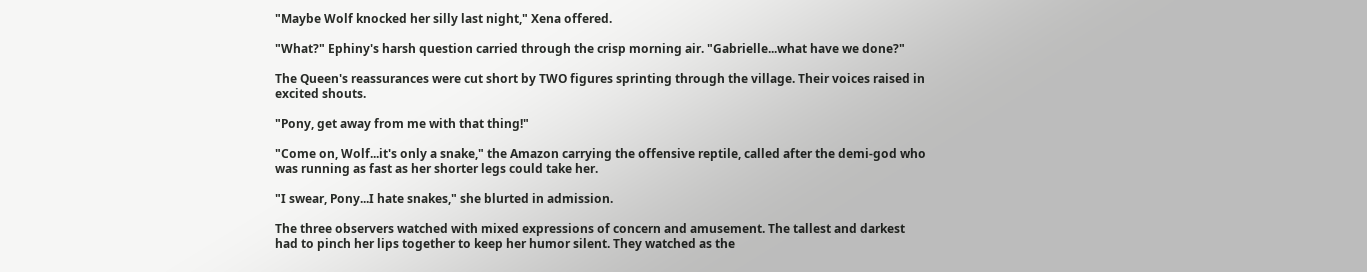"Maybe Wolf knocked her silly last night," Xena offered.

"What?" Ephiny's harsh question carried through the crisp morning air. "Gabrielle...what have we done?"

The Queen's reassurances were cut short by TWO figures sprinting through the village. Their voices raised in excited shouts.

"Pony, get away from me with that thing!"

"Come on, Wolf...it's only a snake," the Amazon carrying the offensive reptile, called after the demi-god who was running as fast as her shorter legs could take her.

"I swear, Pony...I hate snakes," she blurted in admission.

The three observers watched with mixed expressions of concern and amusement. The tallest and darkest had to pinch her lips together to keep her humor silent. They watched as the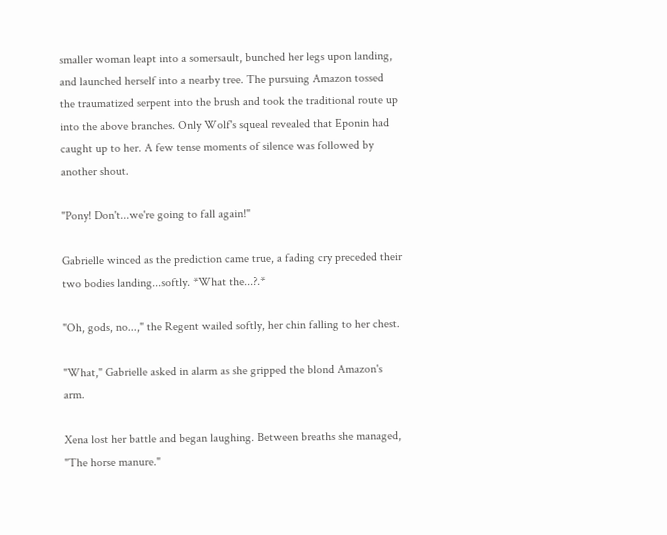smaller woman leapt into a somersault, bunched her legs upon landing, and launched herself into a nearby tree. The pursuing Amazon tossed the traumatized serpent into the brush and took the traditional route up into the above branches. Only Wolf's squeal revealed that Eponin had caught up to her. A few tense moments of silence was followed by another shout.

"Pony! Don't...we're going to fall again!"

Gabrielle winced as the prediction came true, a fading cry preceded their two bodies landing...softly. *What the...?.*

"Oh, gods, no...," the Regent wailed softly, her chin falling to her chest.

"What," Gabrielle asked in alarm as she gripped the blond Amazon's arm.

Xena lost her battle and began laughing. Between breaths she managed, "The horse manure."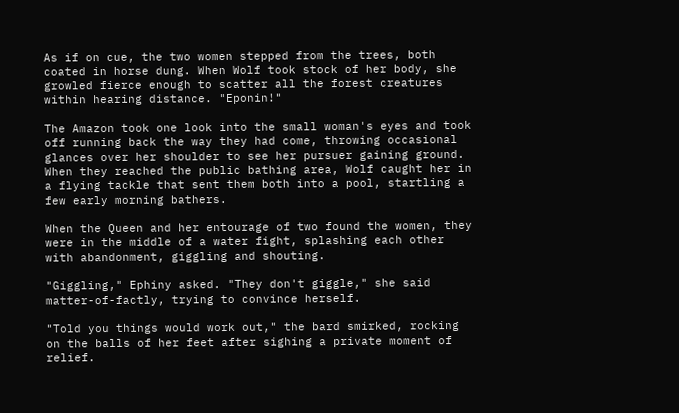As if on cue, the two women stepped from the trees, both coated in horse dung. When Wolf took stock of her body, she growled fierce enough to scatter all the forest creatures within hearing distance. "Eponin!"

The Amazon took one look into the small woman's eyes and took off running back the way they had come, throwing occasional glances over her shoulder to see her pursuer gaining ground. When they reached the public bathing area, Wolf caught her in a flying tackle that sent them both into a pool, startling a few early morning bathers.

When the Queen and her entourage of two found the women, they were in the middle of a water fight, splashing each other with abandonment, giggling and shouting.

"Giggling," Ephiny asked. "They don't giggle," she said matter-of-factly, trying to convince herself.

"Told you things would work out," the bard smirked, rocking on the balls of her feet after sighing a private moment of relief.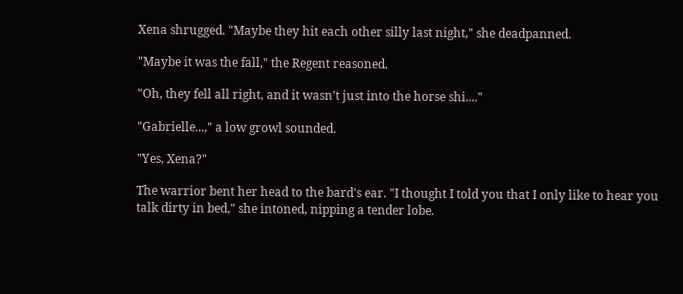Xena shrugged. "Maybe they hit each other silly last night," she deadpanned.

"Maybe it was the fall," the Regent reasoned.

"Oh, they fell all right, and it wasn't just into the horse shi...."

"Gabrielle...," a low growl sounded.

"Yes, Xena?"

The warrior bent her head to the bard's ear. "I thought I told you that I only like to hear you talk dirty in bed," she intoned, nipping a tender lobe.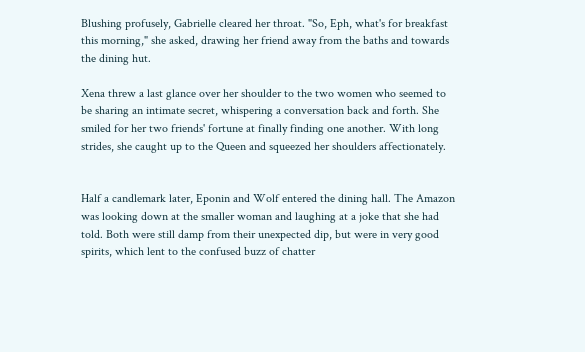Blushing profusely, Gabrielle cleared her throat. "So, Eph, what's for breakfast this morning," she asked, drawing her friend away from the baths and towards the dining hut.

Xena threw a last glance over her shoulder to the two women who seemed to be sharing an intimate secret, whispering a conversation back and forth. She smiled for her two friends' fortune at finally finding one another. With long strides, she caught up to the Queen and squeezed her shoulders affectionately.


Half a candlemark later, Eponin and Wolf entered the dining hall. The Amazon was looking down at the smaller woman and laughing at a joke that she had told. Both were still damp from their unexpected dip, but were in very good spirits, which lent to the confused buzz of chatter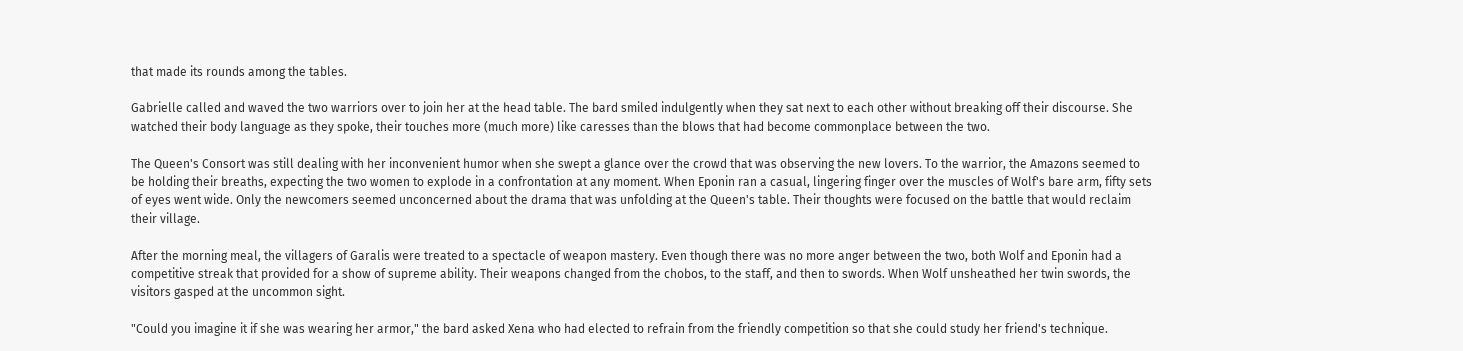that made its rounds among the tables.

Gabrielle called and waved the two warriors over to join her at the head table. The bard smiled indulgently when they sat next to each other without breaking off their discourse. She watched their body language as they spoke, their touches more (much more) like caresses than the blows that had become commonplace between the two.

The Queen's Consort was still dealing with her inconvenient humor when she swept a glance over the crowd that was observing the new lovers. To the warrior, the Amazons seemed to be holding their breaths, expecting the two women to explode in a confrontation at any moment. When Eponin ran a casual, lingering finger over the muscles of Wolf's bare arm, fifty sets of eyes went wide. Only the newcomers seemed unconcerned about the drama that was unfolding at the Queen's table. Their thoughts were focused on the battle that would reclaim their village.

After the morning meal, the villagers of Garalis were treated to a spectacle of weapon mastery. Even though there was no more anger between the two, both Wolf and Eponin had a competitive streak that provided for a show of supreme ability. Their weapons changed from the chobos, to the staff, and then to swords. When Wolf unsheathed her twin swords, the visitors gasped at the uncommon sight.

"Could you imagine it if she was wearing her armor," the bard asked Xena who had elected to refrain from the friendly competition so that she could study her friend's technique.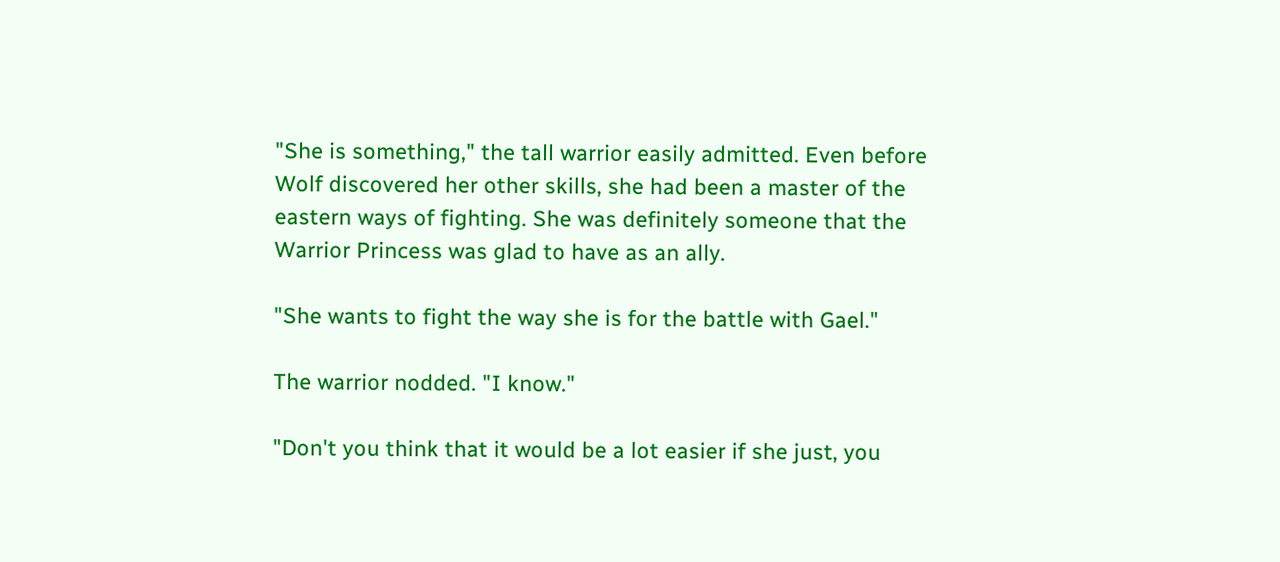"She is something," the tall warrior easily admitted. Even before Wolf discovered her other skills, she had been a master of the eastern ways of fighting. She was definitely someone that the Warrior Princess was glad to have as an ally.

"She wants to fight the way she is for the battle with Gael."

The warrior nodded. "I know."

"Don't you think that it would be a lot easier if she just, you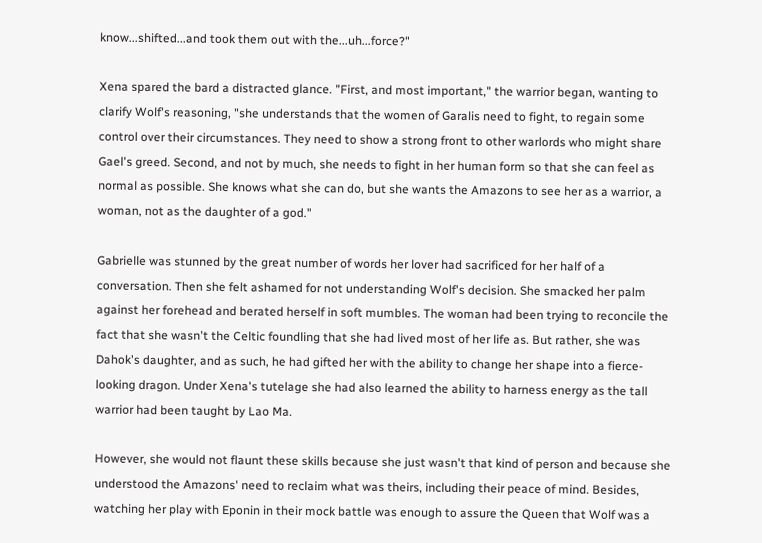know...shifted...and took them out with the...uh...force?"

Xena spared the bard a distracted glance. "First, and most important," the warrior began, wanting to clarify Wolf's reasoning, "she understands that the women of Garalis need to fight, to regain some control over their circumstances. They need to show a strong front to other warlords who might share Gael's greed. Second, and not by much, she needs to fight in her human form so that she can feel as normal as possible. She knows what she can do, but she wants the Amazons to see her as a warrior, a woman, not as the daughter of a god."

Gabrielle was stunned by the great number of words her lover had sacrificed for her half of a conversation. Then she felt ashamed for not understanding Wolf's decision. She smacked her palm against her forehead and berated herself in soft mumbles. The woman had been trying to reconcile the fact that she wasn't the Celtic foundling that she had lived most of her life as. But rather, she was Dahok's daughter, and as such, he had gifted her with the ability to change her shape into a fierce-looking dragon. Under Xena's tutelage she had also learned the ability to harness energy as the tall warrior had been taught by Lao Ma.

However, she would not flaunt these skills because she just wasn't that kind of person and because she understood the Amazons' need to reclaim what was theirs, including their peace of mind. Besides, watching her play with Eponin in their mock battle was enough to assure the Queen that Wolf was a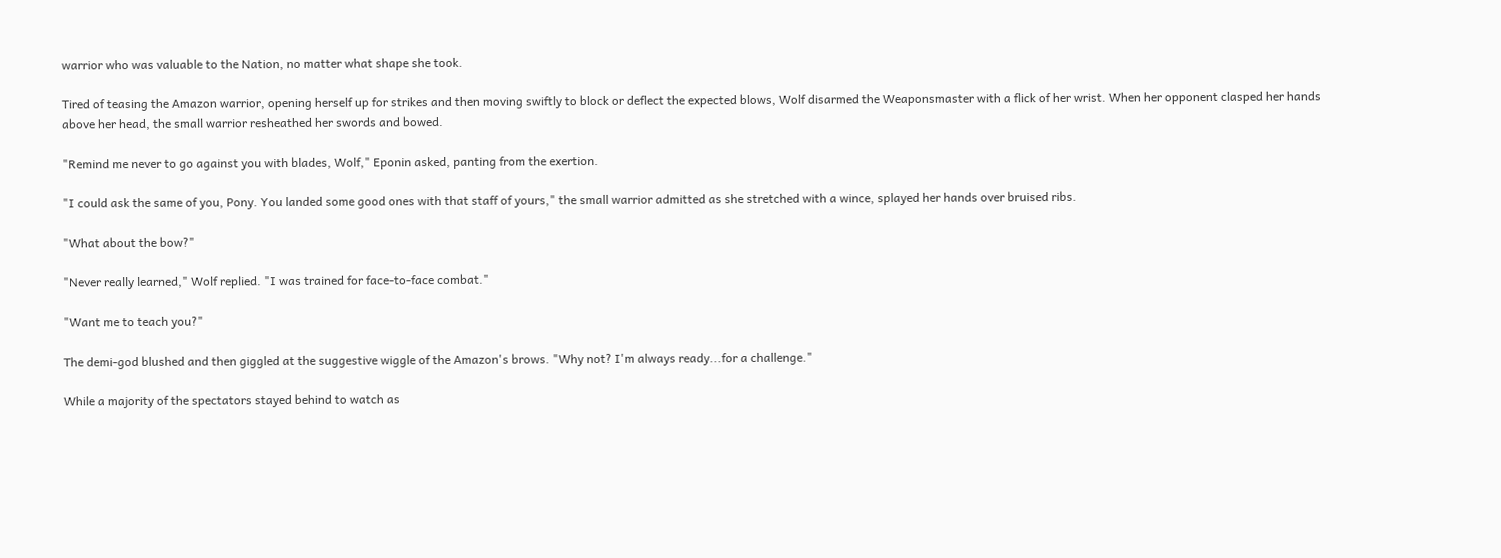warrior who was valuable to the Nation, no matter what shape she took.

Tired of teasing the Amazon warrior, opening herself up for strikes and then moving swiftly to block or deflect the expected blows, Wolf disarmed the Weaponsmaster with a flick of her wrist. When her opponent clasped her hands above her head, the small warrior resheathed her swords and bowed.

"Remind me never to go against you with blades, Wolf," Eponin asked, panting from the exertion.

"I could ask the same of you, Pony. You landed some good ones with that staff of yours," the small warrior admitted as she stretched with a wince, splayed her hands over bruised ribs.

"What about the bow?"

"Never really learned," Wolf replied. "I was trained for face-to-face combat."

"Want me to teach you?"

The demi-god blushed and then giggled at the suggestive wiggle of the Amazon's brows. "Why not? I'm always ready...for a challenge."

While a majority of the spectators stayed behind to watch as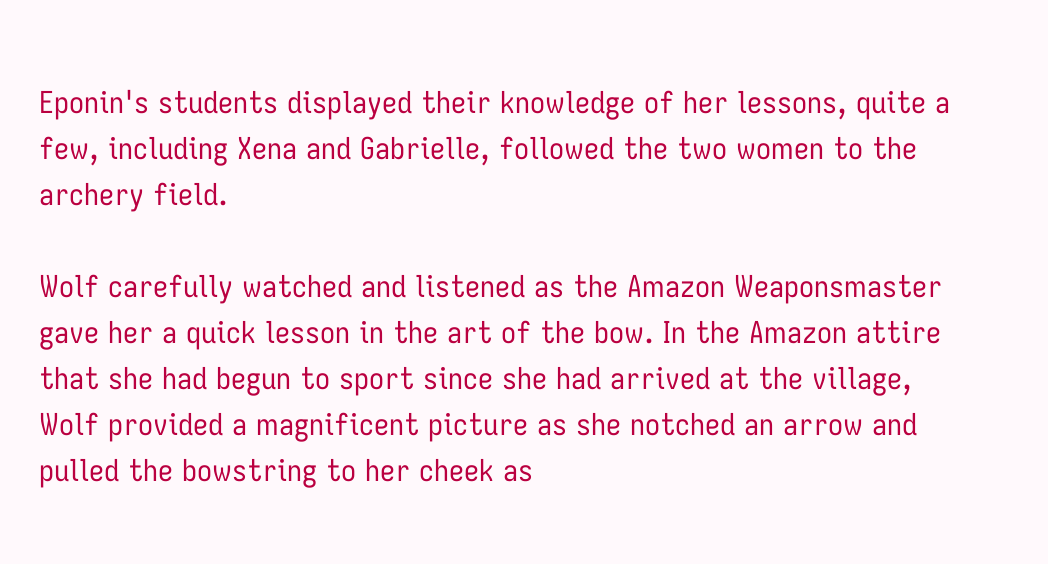Eponin's students displayed their knowledge of her lessons, quite a few, including Xena and Gabrielle, followed the two women to the archery field.

Wolf carefully watched and listened as the Amazon Weaponsmaster gave her a quick lesson in the art of the bow. In the Amazon attire that she had begun to sport since she had arrived at the village, Wolf provided a magnificent picture as she notched an arrow and pulled the bowstring to her cheek as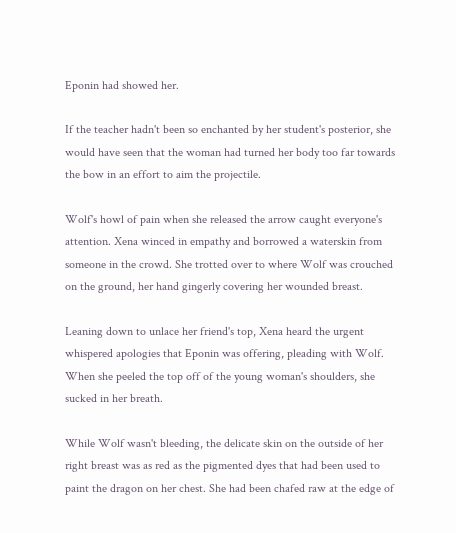Eponin had showed her.

If the teacher hadn't been so enchanted by her student's posterior, she would have seen that the woman had turned her body too far towards the bow in an effort to aim the projectile.

Wolf's howl of pain when she released the arrow caught everyone's attention. Xena winced in empathy and borrowed a waterskin from someone in the crowd. She trotted over to where Wolf was crouched on the ground, her hand gingerly covering her wounded breast.

Leaning down to unlace her friend's top, Xena heard the urgent whispered apologies that Eponin was offering, pleading with Wolf. When she peeled the top off of the young woman's shoulders, she sucked in her breath.

While Wolf wasn't bleeding, the delicate skin on the outside of her right breast was as red as the pigmented dyes that had been used to paint the dragon on her chest. She had been chafed raw at the edge of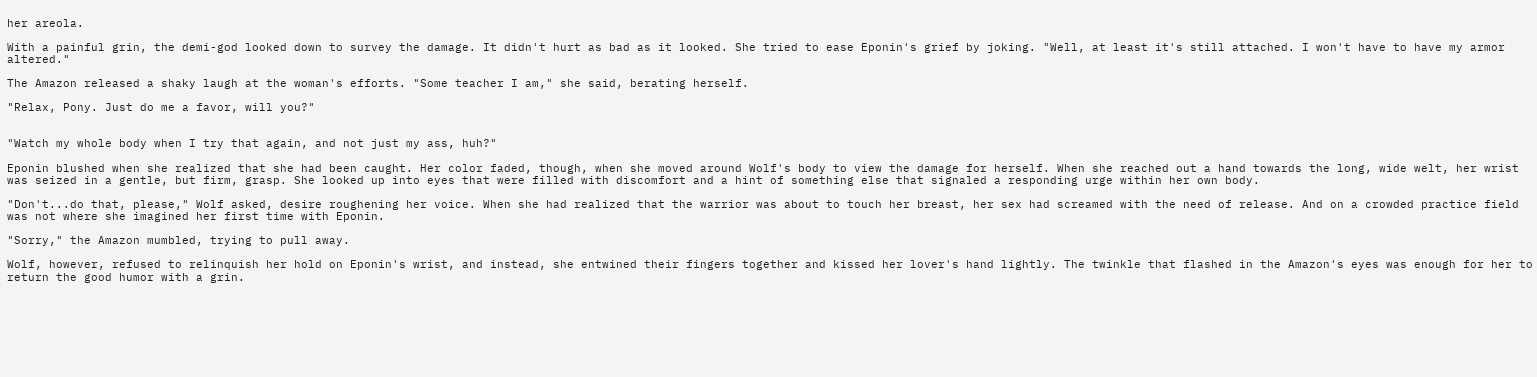her areola.

With a painful grin, the demi-god looked down to survey the damage. It didn't hurt as bad as it looked. She tried to ease Eponin's grief by joking. "Well, at least it's still attached. I won't have to have my armor altered."

The Amazon released a shaky laugh at the woman's efforts. "Some teacher I am," she said, berating herself.

"Relax, Pony. Just do me a favor, will you?"


"Watch my whole body when I try that again, and not just my ass, huh?"

Eponin blushed when she realized that she had been caught. Her color faded, though, when she moved around Wolf's body to view the damage for herself. When she reached out a hand towards the long, wide welt, her wrist was seized in a gentle, but firm, grasp. She looked up into eyes that were filled with discomfort and a hint of something else that signaled a responding urge within her own body.

"Don't...do that, please," Wolf asked, desire roughening her voice. When she had realized that the warrior was about to touch her breast, her sex had screamed with the need of release. And on a crowded practice field was not where she imagined her first time with Eponin.

"Sorry," the Amazon mumbled, trying to pull away.

Wolf, however, refused to relinquish her hold on Eponin's wrist, and instead, she entwined their fingers together and kissed her lover's hand lightly. The twinkle that flashed in the Amazon's eyes was enough for her to return the good humor with a grin.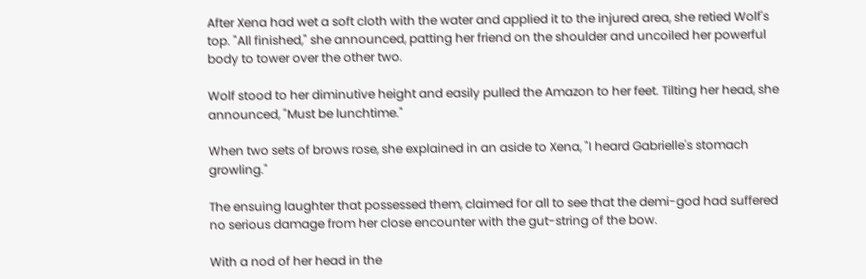After Xena had wet a soft cloth with the water and applied it to the injured area, she retied Wolf's top. "All finished," she announced, patting her friend on the shoulder and uncoiled her powerful body to tower over the other two.

Wolf stood to her diminutive height and easily pulled the Amazon to her feet. Tilting her head, she announced, "Must be lunchtime."

When two sets of brows rose, she explained in an aside to Xena, "I heard Gabrielle's stomach growling."

The ensuing laughter that possessed them, claimed for all to see that the demi-god had suffered no serious damage from her close encounter with the gut-string of the bow.

With a nod of her head in the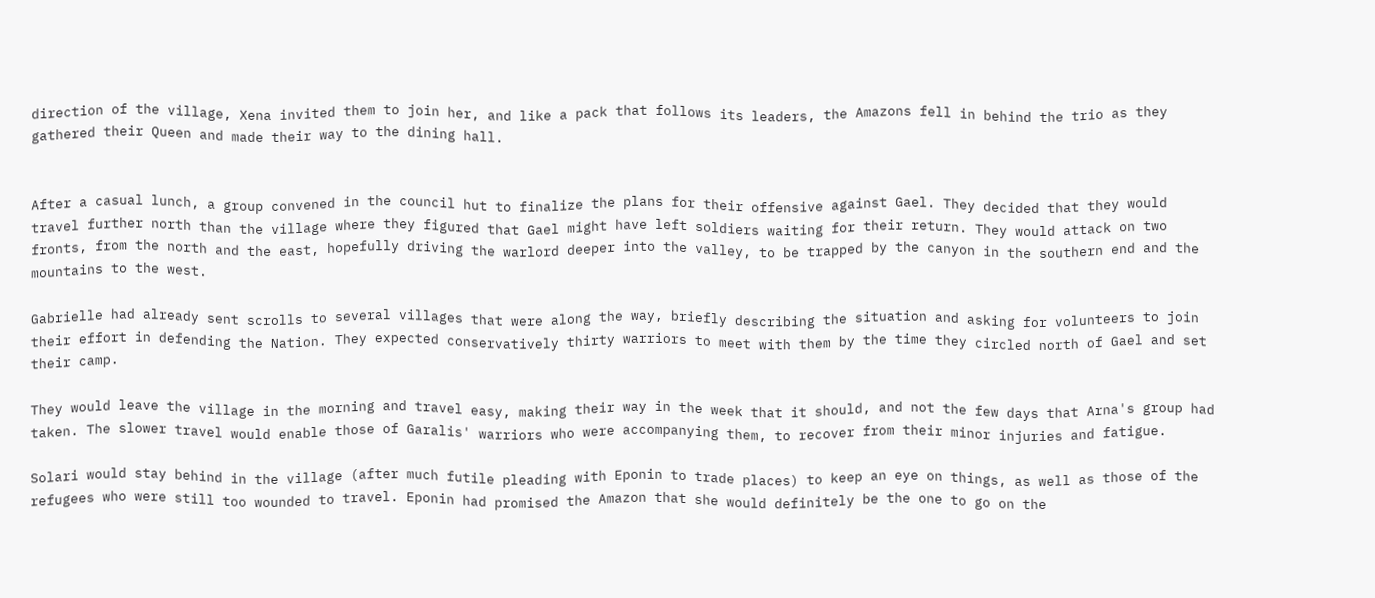direction of the village, Xena invited them to join her, and like a pack that follows its leaders, the Amazons fell in behind the trio as they gathered their Queen and made their way to the dining hall.


After a casual lunch, a group convened in the council hut to finalize the plans for their offensive against Gael. They decided that they would travel further north than the village where they figured that Gael might have left soldiers waiting for their return. They would attack on two fronts, from the north and the east, hopefully driving the warlord deeper into the valley, to be trapped by the canyon in the southern end and the mountains to the west.

Gabrielle had already sent scrolls to several villages that were along the way, briefly describing the situation and asking for volunteers to join their effort in defending the Nation. They expected conservatively thirty warriors to meet with them by the time they circled north of Gael and set their camp.

They would leave the village in the morning and travel easy, making their way in the week that it should, and not the few days that Arna's group had taken. The slower travel would enable those of Garalis' warriors who were accompanying them, to recover from their minor injuries and fatigue.

Solari would stay behind in the village (after much futile pleading with Eponin to trade places) to keep an eye on things, as well as those of the refugees who were still too wounded to travel. Eponin had promised the Amazon that she would definitely be the one to go on the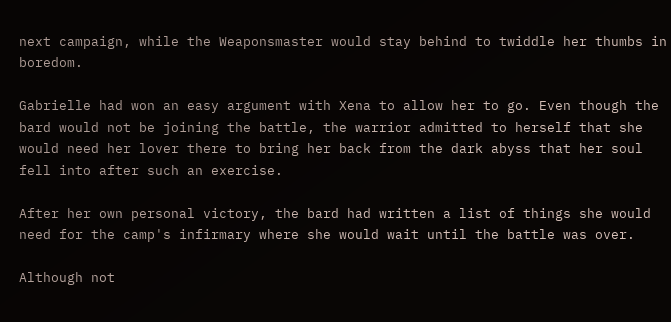next campaign, while the Weaponsmaster would stay behind to twiddle her thumbs in boredom.

Gabrielle had won an easy argument with Xena to allow her to go. Even though the bard would not be joining the battle, the warrior admitted to herself that she would need her lover there to bring her back from the dark abyss that her soul fell into after such an exercise.

After her own personal victory, the bard had written a list of things she would need for the camp's infirmary where she would wait until the battle was over.

Although not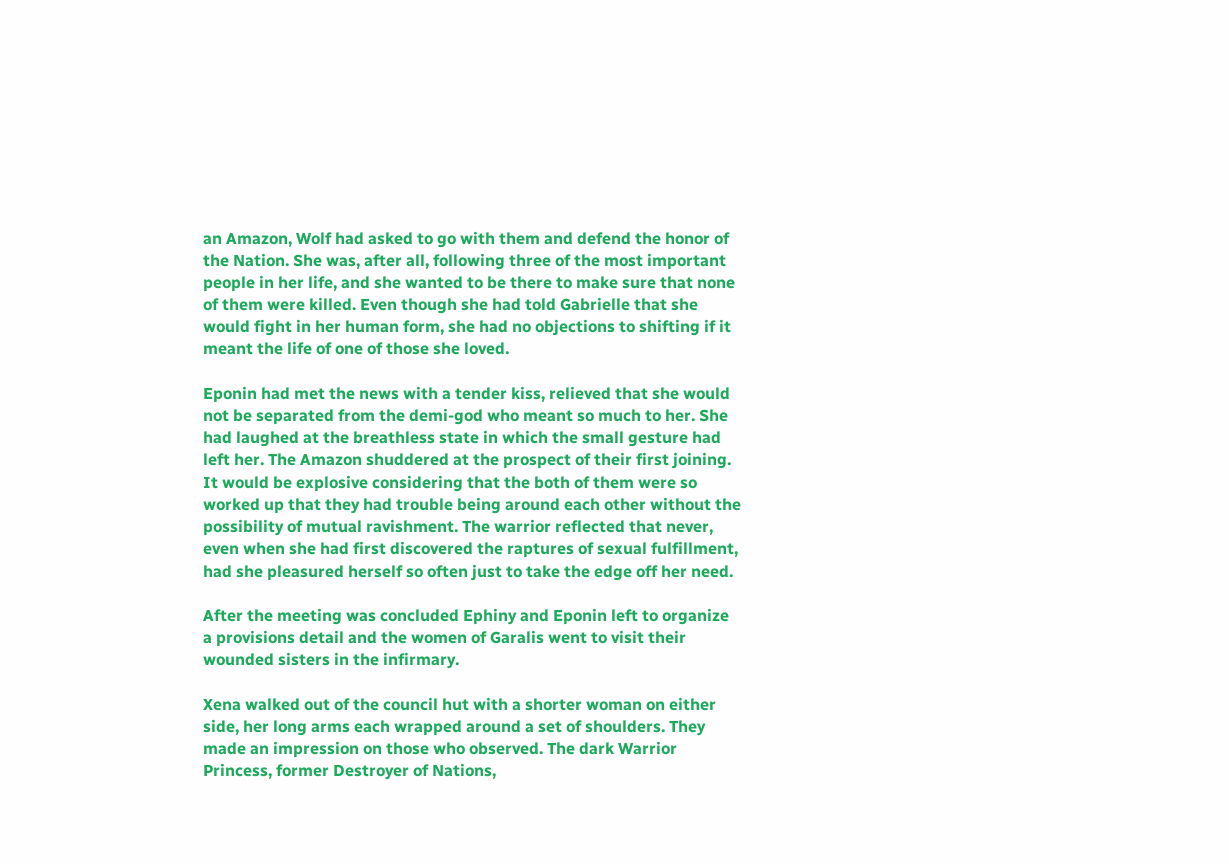an Amazon, Wolf had asked to go with them and defend the honor of the Nation. She was, after all, following three of the most important people in her life, and she wanted to be there to make sure that none of them were killed. Even though she had told Gabrielle that she would fight in her human form, she had no objections to shifting if it meant the life of one of those she loved.

Eponin had met the news with a tender kiss, relieved that she would not be separated from the demi-god who meant so much to her. She had laughed at the breathless state in which the small gesture had left her. The Amazon shuddered at the prospect of their first joining. It would be explosive considering that the both of them were so worked up that they had trouble being around each other without the possibility of mutual ravishment. The warrior reflected that never, even when she had first discovered the raptures of sexual fulfillment, had she pleasured herself so often just to take the edge off her need.

After the meeting was concluded Ephiny and Eponin left to organize a provisions detail and the women of Garalis went to visit their wounded sisters in the infirmary.

Xena walked out of the council hut with a shorter woman on either side, her long arms each wrapped around a set of shoulders. They made an impression on those who observed. The dark Warrior Princess, former Destroyer of Nations,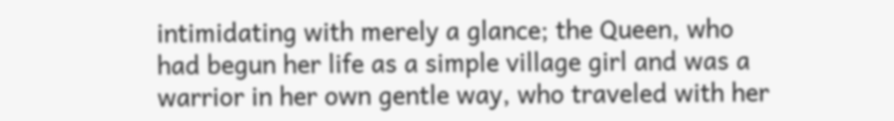intimidating with merely a glance; the Queen, who had begun her life as a simple village girl and was a warrior in her own gentle way, who traveled with her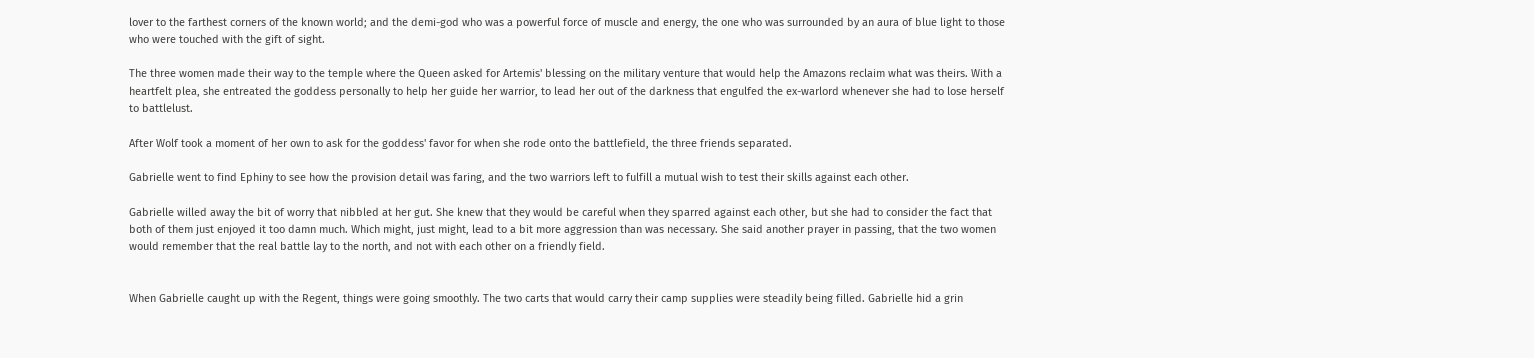lover to the farthest corners of the known world; and the demi-god who was a powerful force of muscle and energy, the one who was surrounded by an aura of blue light to those who were touched with the gift of sight.

The three women made their way to the temple where the Queen asked for Artemis' blessing on the military venture that would help the Amazons reclaim what was theirs. With a heartfelt plea, she entreated the goddess personally to help her guide her warrior, to lead her out of the darkness that engulfed the ex-warlord whenever she had to lose herself to battlelust.

After Wolf took a moment of her own to ask for the goddess' favor for when she rode onto the battlefield, the three friends separated.

Gabrielle went to find Ephiny to see how the provision detail was faring, and the two warriors left to fulfill a mutual wish to test their skills against each other.

Gabrielle willed away the bit of worry that nibbled at her gut. She knew that they would be careful when they sparred against each other, but she had to consider the fact that both of them just enjoyed it too damn much. Which might, just might, lead to a bit more aggression than was necessary. She said another prayer in passing, that the two women would remember that the real battle lay to the north, and not with each other on a friendly field.


When Gabrielle caught up with the Regent, things were going smoothly. The two carts that would carry their camp supplies were steadily being filled. Gabrielle hid a grin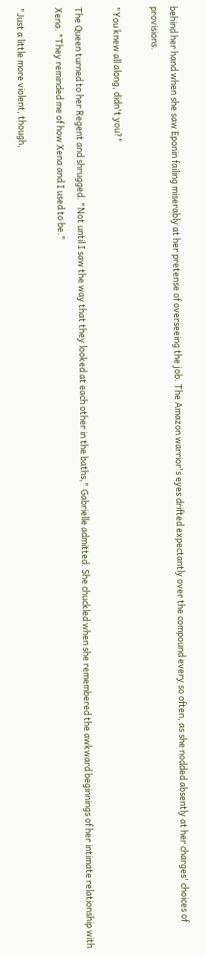behind her hand when she saw Eponin failing miserably at her pretense of overseeing the job. The Amazon warrior's eyes drifted expectantly over the compound every so often, as she nodded absently at her charges' choices of provisions.

"You knew all along, didn't you?"

The Queen turned to her Regent and shrugged. "Not until I saw the way that they looked at each other in the baths," Gabrielle admitted. She chuckled when she remembered the awkward beginnings of her intimate relationship with Xena. "They reminded me of how Xena and I used to be."

"Just a little more violent, though,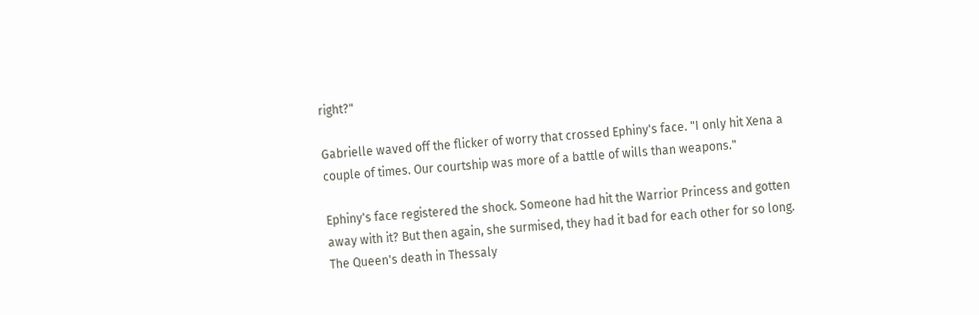right?"

Gabrielle waved off the flicker of worry that crossed Ephiny's face. "I only hit Xena a couple of times. Our courtship was more of a battle of wills than weapons."

Ephiny's face registered the shock. Someone had hit the Warrior Princess and gotten away with it? But then again, she surmised, they had it bad for each other for so long. The Queen's death in Thessaly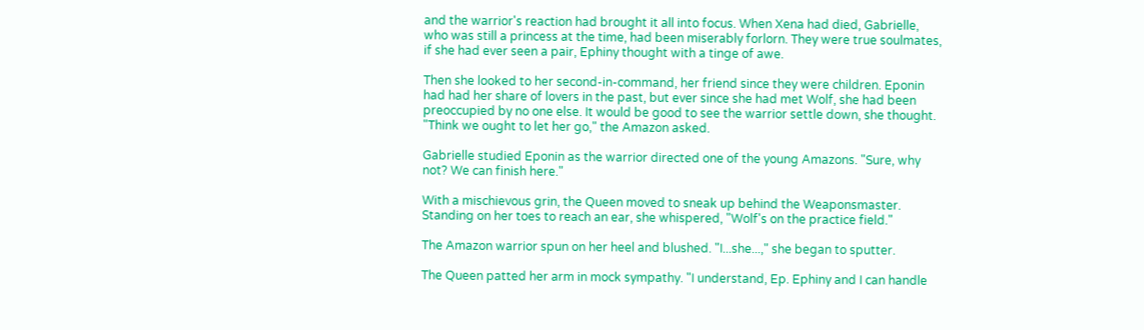and the warrior's reaction had brought it all into focus. When Xena had died, Gabrielle, who was still a princess at the time, had been miserably forlorn. They were true soulmates, if she had ever seen a pair, Ephiny thought with a tinge of awe.

Then she looked to her second-in-command, her friend since they were children. Eponin had had her share of lovers in the past, but ever since she had met Wolf, she had been preoccupied by no one else. It would be good to see the warrior settle down, she thought. "Think we ought to let her go," the Amazon asked.

Gabrielle studied Eponin as the warrior directed one of the young Amazons. "Sure, why not? We can finish here."

With a mischievous grin, the Queen moved to sneak up behind the Weaponsmaster. Standing on her toes to reach an ear, she whispered, "Wolf's on the practice field."

The Amazon warrior spun on her heel and blushed. "I...she...," she began to sputter.

The Queen patted her arm in mock sympathy. "I understand, Ep. Ephiny and I can handle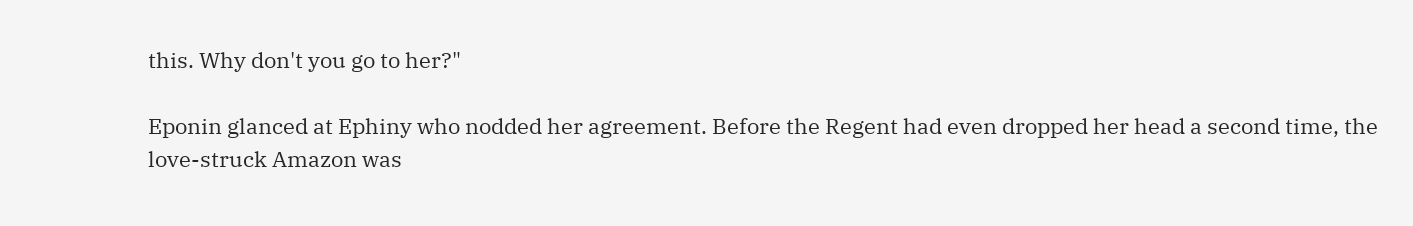this. Why don't you go to her?"

Eponin glanced at Ephiny who nodded her agreement. Before the Regent had even dropped her head a second time, the love-struck Amazon was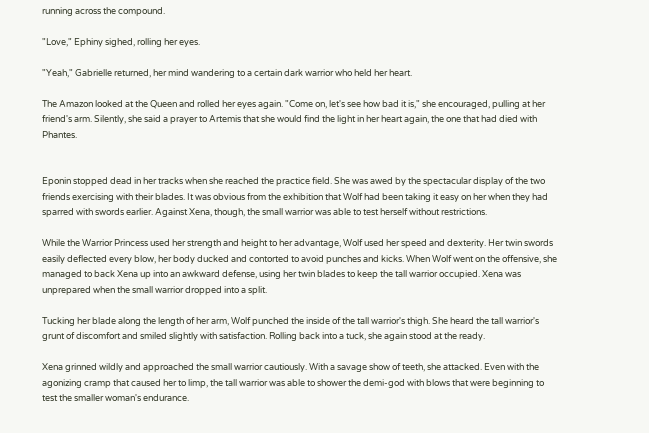running across the compound.

"Love," Ephiny sighed, rolling her eyes.

"Yeah," Gabrielle returned, her mind wandering to a certain dark warrior who held her heart.

The Amazon looked at the Queen and rolled her eyes again. "Come on, let's see how bad it is," she encouraged, pulling at her friend's arm. Silently, she said a prayer to Artemis that she would find the light in her heart again, the one that had died with Phantes.


Eponin stopped dead in her tracks when she reached the practice field. She was awed by the spectacular display of the two friends exercising with their blades. It was obvious from the exhibition that Wolf had been taking it easy on her when they had sparred with swords earlier. Against Xena, though, the small warrior was able to test herself without restrictions.

While the Warrior Princess used her strength and height to her advantage, Wolf used her speed and dexterity. Her twin swords easily deflected every blow, her body ducked and contorted to avoid punches and kicks. When Wolf went on the offensive, she managed to back Xena up into an awkward defense, using her twin blades to keep the tall warrior occupied. Xena was unprepared when the small warrior dropped into a split.

Tucking her blade along the length of her arm, Wolf punched the inside of the tall warrior's thigh. She heard the tall warrior's grunt of discomfort and smiled slightly with satisfaction. Rolling back into a tuck, she again stood at the ready.

Xena grinned wildly and approached the small warrior cautiously. With a savage show of teeth, she attacked. Even with the agonizing cramp that caused her to limp, the tall warrior was able to shower the demi-god with blows that were beginning to test the smaller woman's endurance.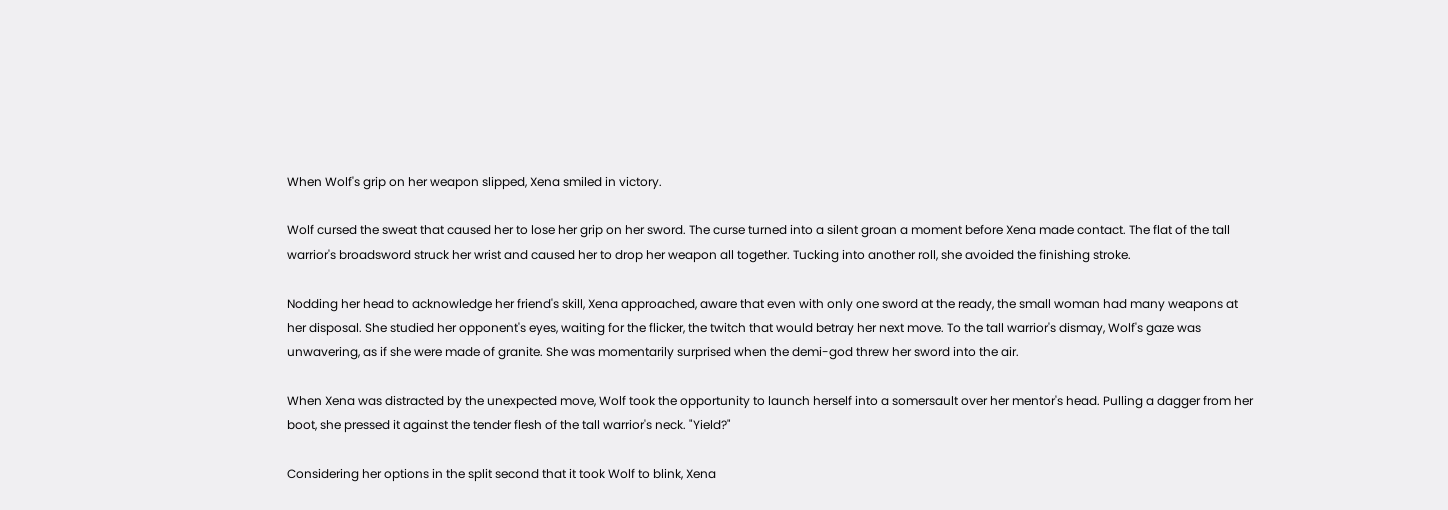When Wolf's grip on her weapon slipped, Xena smiled in victory.

Wolf cursed the sweat that caused her to lose her grip on her sword. The curse turned into a silent groan a moment before Xena made contact. The flat of the tall warrior's broadsword struck her wrist and caused her to drop her weapon all together. Tucking into another roll, she avoided the finishing stroke.

Nodding her head to acknowledge her friend's skill, Xena approached, aware that even with only one sword at the ready, the small woman had many weapons at her disposal. She studied her opponent's eyes, waiting for the flicker, the twitch that would betray her next move. To the tall warrior's dismay, Wolf's gaze was unwavering, as if she were made of granite. She was momentarily surprised when the demi-god threw her sword into the air.

When Xena was distracted by the unexpected move, Wolf took the opportunity to launch herself into a somersault over her mentor's head. Pulling a dagger from her boot, she pressed it against the tender flesh of the tall warrior's neck. "Yield?"

Considering her options in the split second that it took Wolf to blink, Xena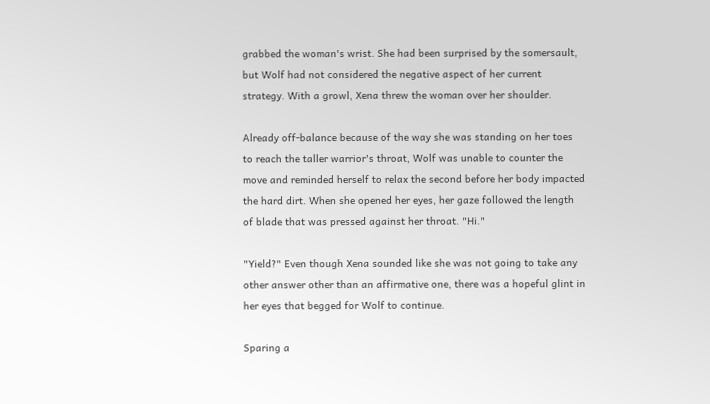grabbed the woman's wrist. She had been surprised by the somersault, but Wolf had not considered the negative aspect of her current strategy. With a growl, Xena threw the woman over her shoulder.

Already off-balance because of the way she was standing on her toes to reach the taller warrior's throat, Wolf was unable to counter the move and reminded herself to relax the second before her body impacted the hard dirt. When she opened her eyes, her gaze followed the length of blade that was pressed against her throat. "Hi."

"Yield?" Even though Xena sounded like she was not going to take any other answer other than an affirmative one, there was a hopeful glint in her eyes that begged for Wolf to continue.

Sparing a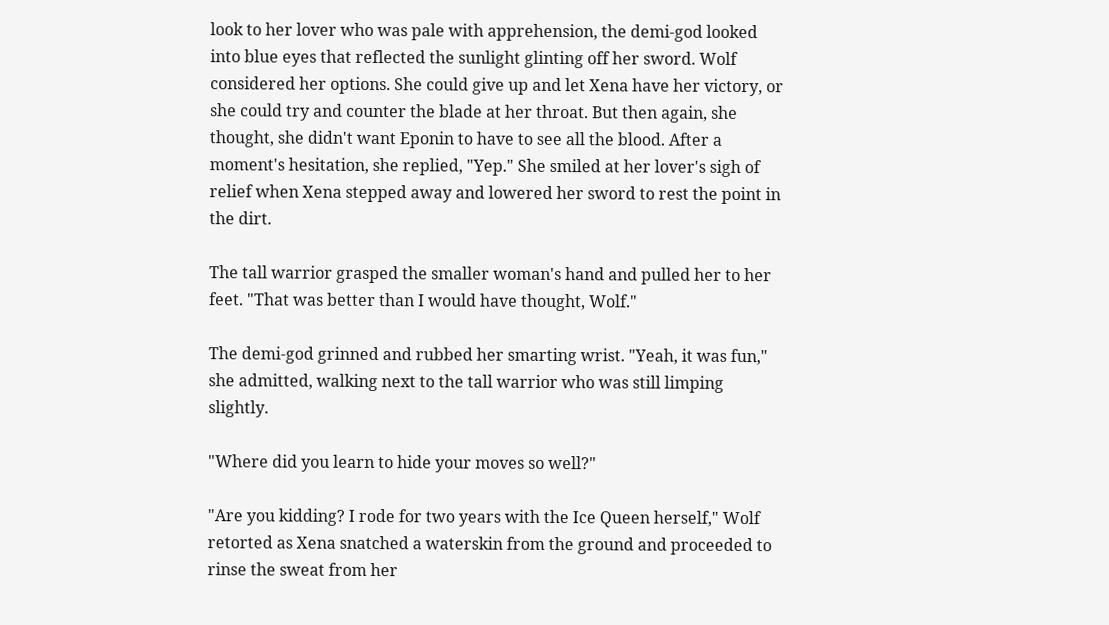look to her lover who was pale with apprehension, the demi-god looked into blue eyes that reflected the sunlight glinting off her sword. Wolf considered her options. She could give up and let Xena have her victory, or she could try and counter the blade at her throat. But then again, she thought, she didn't want Eponin to have to see all the blood. After a moment's hesitation, she replied, "Yep." She smiled at her lover's sigh of relief when Xena stepped away and lowered her sword to rest the point in the dirt.

The tall warrior grasped the smaller woman's hand and pulled her to her feet. "That was better than I would have thought, Wolf."

The demi-god grinned and rubbed her smarting wrist. "Yeah, it was fun," she admitted, walking next to the tall warrior who was still limping slightly.

"Where did you learn to hide your moves so well?"

"Are you kidding? I rode for two years with the Ice Queen herself," Wolf retorted as Xena snatched a waterskin from the ground and proceeded to rinse the sweat from her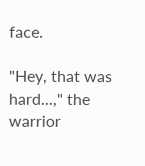face.

"Hey, that was hard...," the warrior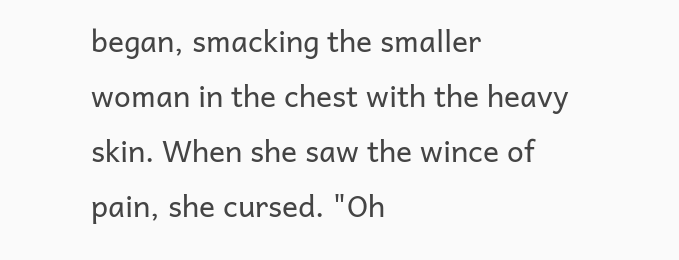began, smacking the smaller woman in the chest with the heavy skin. When she saw the wince of pain, she cursed. "Oh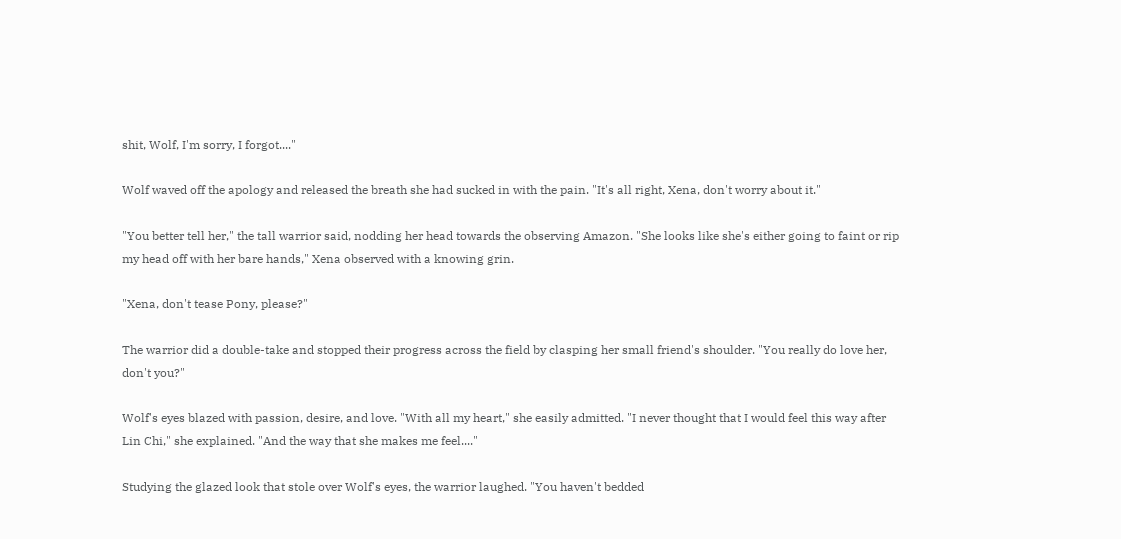shit, Wolf, I'm sorry, I forgot...."

Wolf waved off the apology and released the breath she had sucked in with the pain. "It's all right, Xena, don't worry about it."

"You better tell her," the tall warrior said, nodding her head towards the observing Amazon. "She looks like she's either going to faint or rip my head off with her bare hands," Xena observed with a knowing grin.

"Xena, don't tease Pony, please?"

The warrior did a double-take and stopped their progress across the field by clasping her small friend's shoulder. "You really do love her, don't you?"

Wolf's eyes blazed with passion, desire, and love. "With all my heart," she easily admitted. "I never thought that I would feel this way after Lin Chi," she explained. "And the way that she makes me feel...."

Studying the glazed look that stole over Wolf's eyes, the warrior laughed. "You haven't bedded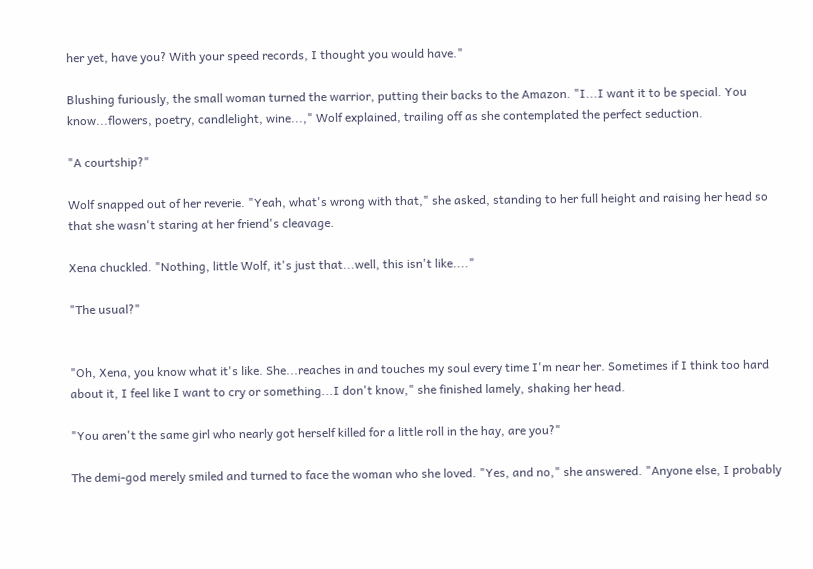her yet, have you? With your speed records, I thought you would have."

Blushing furiously, the small woman turned the warrior, putting their backs to the Amazon. "I...I want it to be special. You know...flowers, poetry, candlelight, wine...," Wolf explained, trailing off as she contemplated the perfect seduction.

"A courtship?"

Wolf snapped out of her reverie. "Yeah, what's wrong with that," she asked, standing to her full height and raising her head so that she wasn't staring at her friend's cleavage.

Xena chuckled. "Nothing, little Wolf, it's just that...well, this isn't like...."

"The usual?"


"Oh, Xena, you know what it's like. She...reaches in and touches my soul every time I'm near her. Sometimes if I think too hard about it, I feel like I want to cry or something...I don't know," she finished lamely, shaking her head.

"You aren't the same girl who nearly got herself killed for a little roll in the hay, are you?"

The demi-god merely smiled and turned to face the woman who she loved. "Yes, and no," she answered. "Anyone else, I probably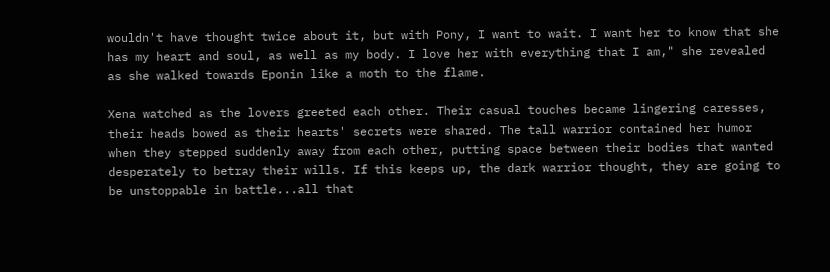wouldn't have thought twice about it, but with Pony, I want to wait. I want her to know that she has my heart and soul, as well as my body. I love her with everything that I am," she revealed as she walked towards Eponin like a moth to the flame.

Xena watched as the lovers greeted each other. Their casual touches became lingering caresses, their heads bowed as their hearts' secrets were shared. The tall warrior contained her humor when they stepped suddenly away from each other, putting space between their bodies that wanted desperately to betray their wills. If this keeps up, the dark warrior thought, they are going to be unstoppable in battle...all that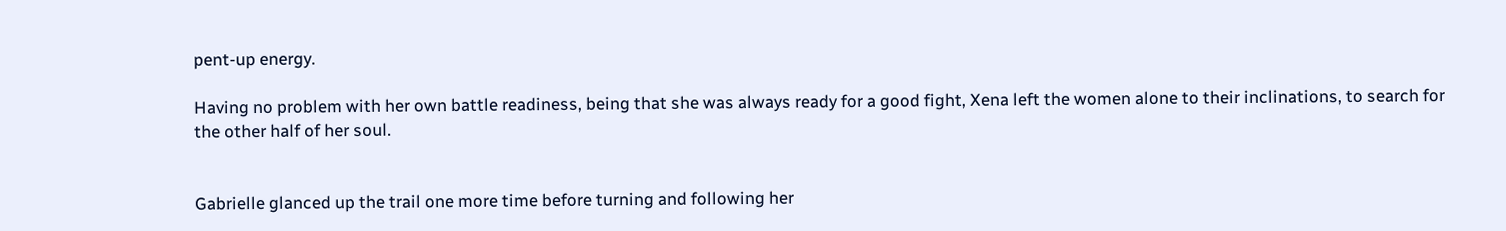pent-up energy.

Having no problem with her own battle readiness, being that she was always ready for a good fight, Xena left the women alone to their inclinations, to search for the other half of her soul.


Gabrielle glanced up the trail one more time before turning and following her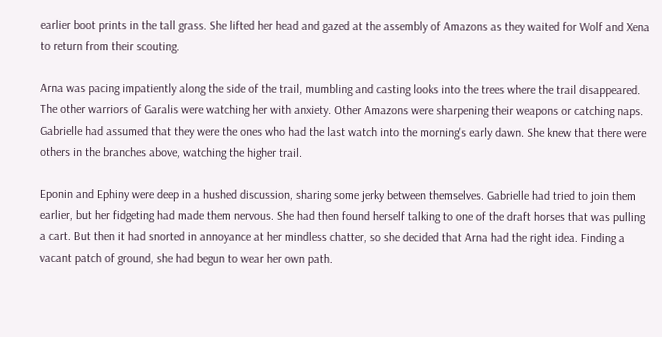earlier boot prints in the tall grass. She lifted her head and gazed at the assembly of Amazons as they waited for Wolf and Xena to return from their scouting.

Arna was pacing impatiently along the side of the trail, mumbling and casting looks into the trees where the trail disappeared. The other warriors of Garalis were watching her with anxiety. Other Amazons were sharpening their weapons or catching naps. Gabrielle had assumed that they were the ones who had the last watch into the morning's early dawn. She knew that there were others in the branches above, watching the higher trail.

Eponin and Ephiny were deep in a hushed discussion, sharing some jerky between themselves. Gabrielle had tried to join them earlier, but her fidgeting had made them nervous. She had then found herself talking to one of the draft horses that was pulling a cart. But then it had snorted in annoyance at her mindless chatter, so she decided that Arna had the right idea. Finding a vacant patch of ground, she had begun to wear her own path.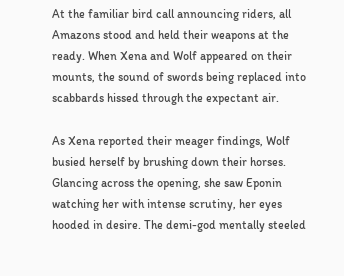At the familiar bird call announcing riders, all Amazons stood and held their weapons at the ready. When Xena and Wolf appeared on their mounts, the sound of swords being replaced into scabbards hissed through the expectant air.

As Xena reported their meager findings, Wolf busied herself by brushing down their horses. Glancing across the opening, she saw Eponin watching her with intense scrutiny, her eyes hooded in desire. The demi-god mentally steeled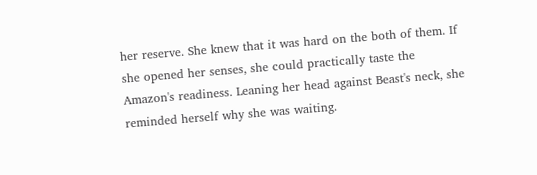her reserve. She knew that it was hard on the both of them. If she opened her senses, she could practically taste the Amazon's readiness. Leaning her head against Beast's neck, she reminded herself why she was waiting.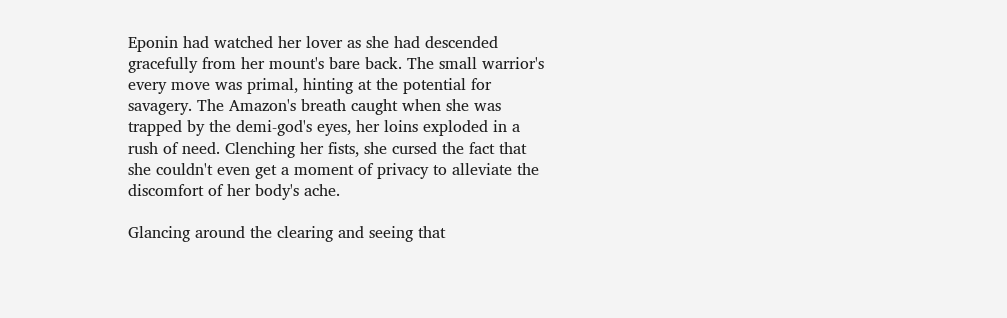Eponin had watched her lover as she had descended gracefully from her mount's bare back. The small warrior's every move was primal, hinting at the potential for savagery. The Amazon's breath caught when she was trapped by the demi-god's eyes, her loins exploded in a rush of need. Clenching her fists, she cursed the fact that she couldn't even get a moment of privacy to alleviate the discomfort of her body's ache.

Glancing around the clearing and seeing that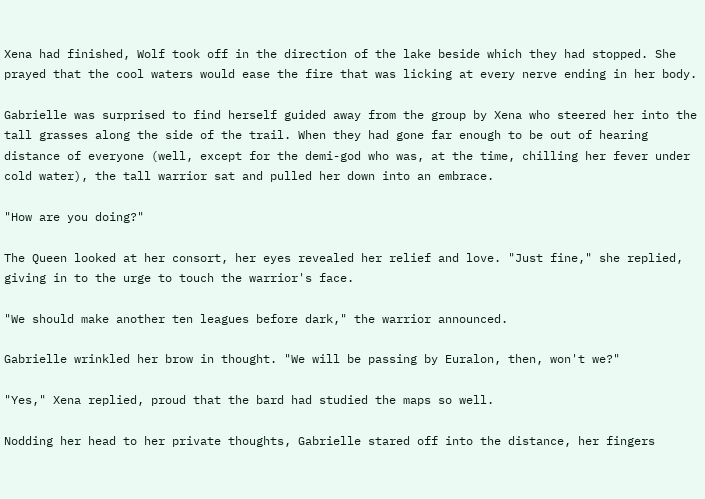Xena had finished, Wolf took off in the direction of the lake beside which they had stopped. She prayed that the cool waters would ease the fire that was licking at every nerve ending in her body.

Gabrielle was surprised to find herself guided away from the group by Xena who steered her into the tall grasses along the side of the trail. When they had gone far enough to be out of hearing distance of everyone (well, except for the demi-god who was, at the time, chilling her fever under cold water), the tall warrior sat and pulled her down into an embrace.

"How are you doing?"

The Queen looked at her consort, her eyes revealed her relief and love. "Just fine," she replied, giving in to the urge to touch the warrior's face.

"We should make another ten leagues before dark," the warrior announced.

Gabrielle wrinkled her brow in thought. "We will be passing by Euralon, then, won't we?"

"Yes," Xena replied, proud that the bard had studied the maps so well.

Nodding her head to her private thoughts, Gabrielle stared off into the distance, her fingers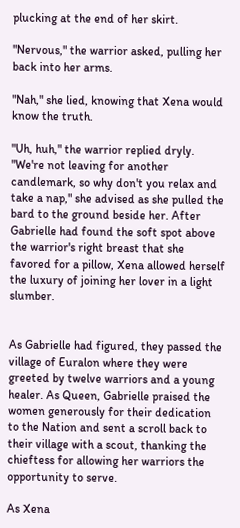plucking at the end of her skirt.

"Nervous," the warrior asked, pulling her back into her arms.

"Nah," she lied, knowing that Xena would know the truth.

"Uh, huh," the warrior replied dryly. "We're not leaving for another candlemark, so why don't you relax and take a nap," she advised as she pulled the bard to the ground beside her. After Gabrielle had found the soft spot above the warrior's right breast that she favored for a pillow, Xena allowed herself the luxury of joining her lover in a light slumber.


As Gabrielle had figured, they passed the village of Euralon where they were greeted by twelve warriors and a young healer. As Queen, Gabrielle praised the women generously for their dedication to the Nation and sent a scroll back to their village with a scout, thanking the chieftess for allowing her warriors the opportunity to serve.

As Xena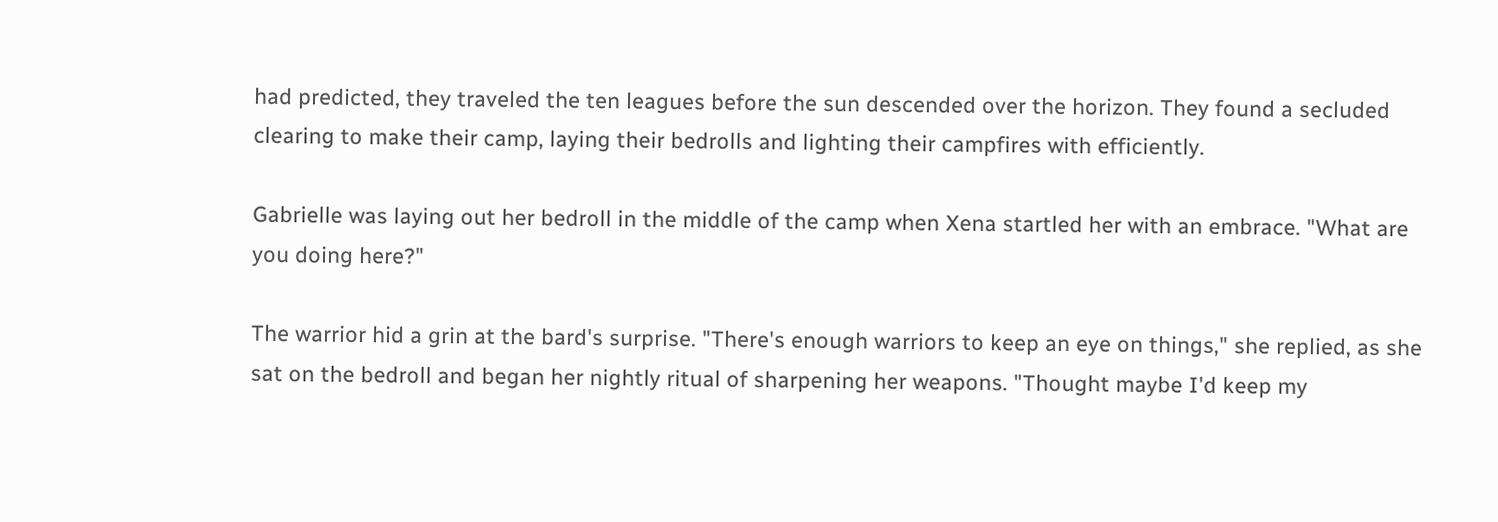had predicted, they traveled the ten leagues before the sun descended over the horizon. They found a secluded clearing to make their camp, laying their bedrolls and lighting their campfires with efficiently.

Gabrielle was laying out her bedroll in the middle of the camp when Xena startled her with an embrace. "What are you doing here?"

The warrior hid a grin at the bard's surprise. "There's enough warriors to keep an eye on things," she replied, as she sat on the bedroll and began her nightly ritual of sharpening her weapons. "Thought maybe I'd keep my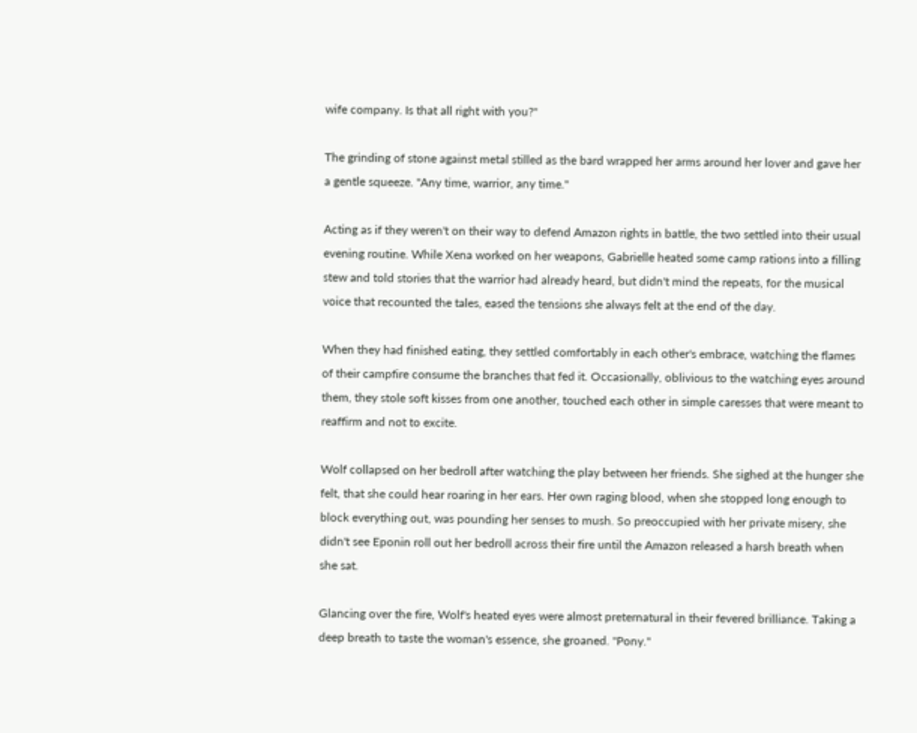wife company. Is that all right with you?"

The grinding of stone against metal stilled as the bard wrapped her arms around her lover and gave her a gentle squeeze. "Any time, warrior, any time."

Acting as if they weren't on their way to defend Amazon rights in battle, the two settled into their usual evening routine. While Xena worked on her weapons, Gabrielle heated some camp rations into a filling stew and told stories that the warrior had already heard, but didn't mind the repeats, for the musical voice that recounted the tales, eased the tensions she always felt at the end of the day.

When they had finished eating, they settled comfortably in each other's embrace, watching the flames of their campfire consume the branches that fed it. Occasionally, oblivious to the watching eyes around them, they stole soft kisses from one another, touched each other in simple caresses that were meant to reaffirm and not to excite.

Wolf collapsed on her bedroll after watching the play between her friends. She sighed at the hunger she felt, that she could hear roaring in her ears. Her own raging blood, when she stopped long enough to block everything out, was pounding her senses to mush. So preoccupied with her private misery, she didn't see Eponin roll out her bedroll across their fire until the Amazon released a harsh breath when she sat.

Glancing over the fire, Wolf's heated eyes were almost preternatural in their fevered brilliance. Taking a deep breath to taste the woman's essence, she groaned. "Pony."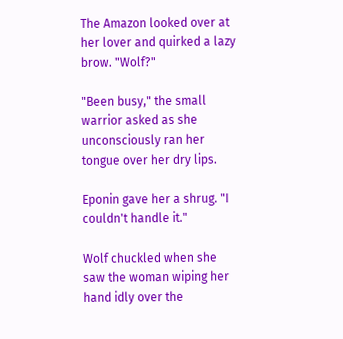The Amazon looked over at her lover and quirked a lazy brow. "Wolf?"

"Been busy," the small warrior asked as she unconsciously ran her tongue over her dry lips.

Eponin gave her a shrug. "I couldn't handle it."

Wolf chuckled when she saw the woman wiping her hand idly over the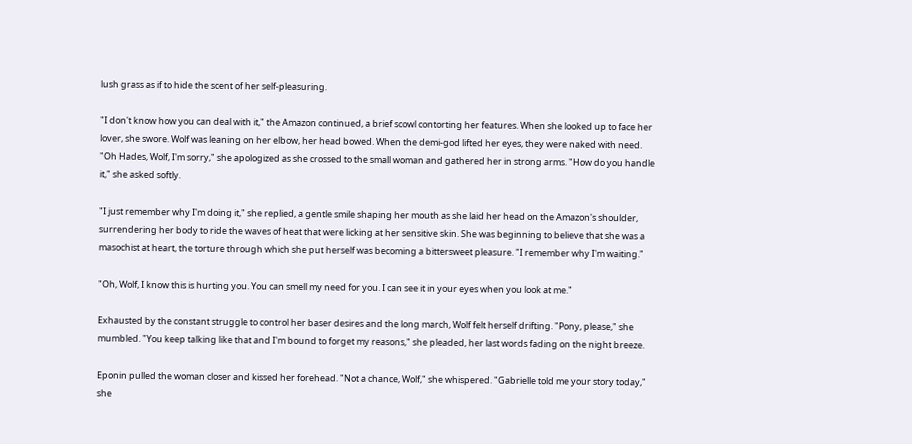lush grass as if to hide the scent of her self-pleasuring.

"I don't know how you can deal with it," the Amazon continued, a brief scowl contorting her features. When she looked up to face her lover, she swore. Wolf was leaning on her elbow, her head bowed. When the demi-god lifted her eyes, they were naked with need. "Oh Hades, Wolf, I'm sorry," she apologized as she crossed to the small woman and gathered her in strong arms. "How do you handle it," she asked softly.

"I just remember why I'm doing it," she replied, a gentle smile shaping her mouth as she laid her head on the Amazon's shoulder, surrendering her body to ride the waves of heat that were licking at her sensitive skin. She was beginning to believe that she was a masochist at heart, the torture through which she put herself was becoming a bittersweet pleasure. "I remember why I'm waiting."

"Oh, Wolf, I know this is hurting you. You can smell my need for you. I can see it in your eyes when you look at me."

Exhausted by the constant struggle to control her baser desires and the long march, Wolf felt herself drifting. "Pony, please," she mumbled. "You keep talking like that and I'm bound to forget my reasons," she pleaded, her last words fading on the night breeze.

Eponin pulled the woman closer and kissed her forehead. "Not a chance, Wolf," she whispered. "Gabrielle told me your story today," she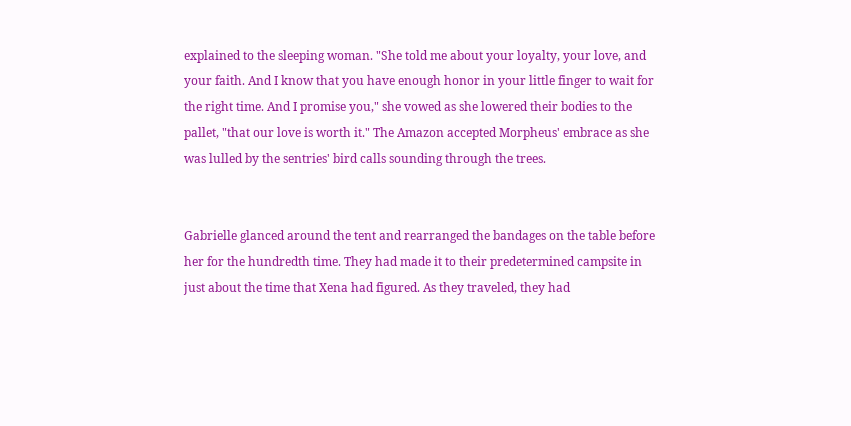explained to the sleeping woman. "She told me about your loyalty, your love, and your faith. And I know that you have enough honor in your little finger to wait for the right time. And I promise you," she vowed as she lowered their bodies to the pallet, "that our love is worth it." The Amazon accepted Morpheus' embrace as she was lulled by the sentries' bird calls sounding through the trees.


Gabrielle glanced around the tent and rearranged the bandages on the table before her for the hundredth time. They had made it to their predetermined campsite in just about the time that Xena had figured. As they traveled, they had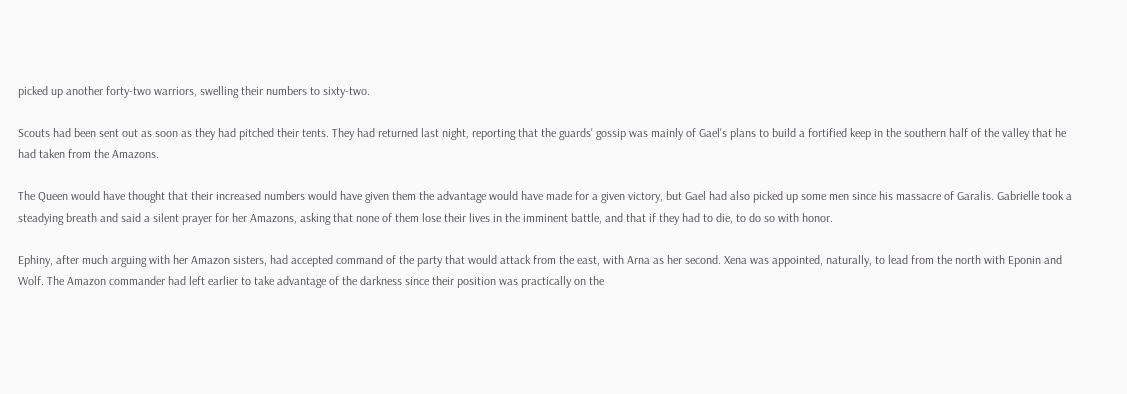picked up another forty-two warriors, swelling their numbers to sixty-two.

Scouts had been sent out as soon as they had pitched their tents. They had returned last night, reporting that the guards' gossip was mainly of Gael's plans to build a fortified keep in the southern half of the valley that he had taken from the Amazons.

The Queen would have thought that their increased numbers would have given them the advantage would have made for a given victory, but Gael had also picked up some men since his massacre of Garalis. Gabrielle took a steadying breath and said a silent prayer for her Amazons, asking that none of them lose their lives in the imminent battle, and that if they had to die, to do so with honor.

Ephiny, after much arguing with her Amazon sisters, had accepted command of the party that would attack from the east, with Arna as her second. Xena was appointed, naturally, to lead from the north with Eponin and Wolf. The Amazon commander had left earlier to take advantage of the darkness since their position was practically on the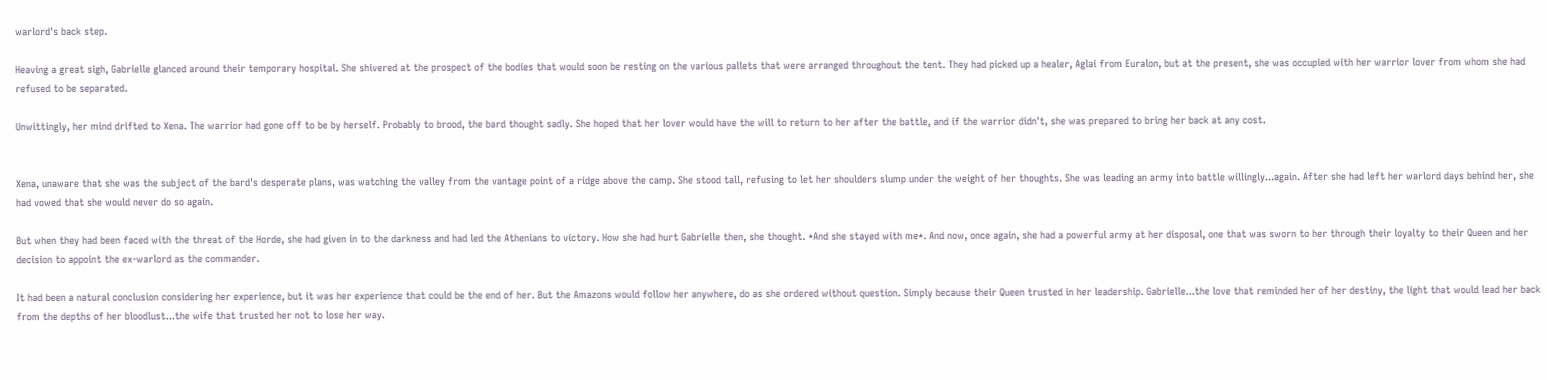warlord's back step.

Heaving a great sigh, Gabrielle glanced around their temporary hospital. She shivered at the prospect of the bodies that would soon be resting on the various pallets that were arranged throughout the tent. They had picked up a healer, Aglai from Euralon, but at the present, she was occupied with her warrior lover from whom she had refused to be separated.

Unwittingly, her mind drifted to Xena. The warrior had gone off to be by herself. Probably to brood, the bard thought sadly. She hoped that her lover would have the will to return to her after the battle, and if the warrior didn't, she was prepared to bring her back at any cost.


Xena, unaware that she was the subject of the bard's desperate plans, was watching the valley from the vantage point of a ridge above the camp. She stood tall, refusing to let her shoulders slump under the weight of her thoughts. She was leading an army into battle willingly...again. After she had left her warlord days behind her, she had vowed that she would never do so again.

But when they had been faced with the threat of the Horde, she had given in to the darkness and had led the Athenians to victory. How she had hurt Gabrielle then, she thought. *And she stayed with me*. And now, once again, she had a powerful army at her disposal, one that was sworn to her through their loyalty to their Queen and her decision to appoint the ex-warlord as the commander.

It had been a natural conclusion considering her experience, but it was her experience that could be the end of her. But the Amazons would follow her anywhere, do as she ordered without question. Simply because their Queen trusted in her leadership. Gabrielle...the love that reminded her of her destiny, the light that would lead her back from the depths of her bloodlust...the wife that trusted her not to lose her way.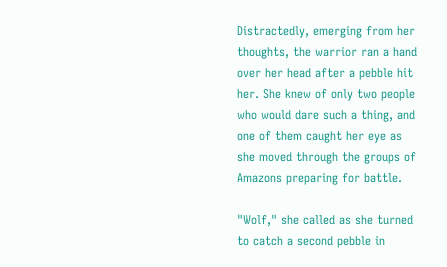Distractedly, emerging from her thoughts, the warrior ran a hand over her head after a pebble hit her. She knew of only two people who would dare such a thing, and one of them caught her eye as she moved through the groups of Amazons preparing for battle.

"Wolf," she called as she turned to catch a second pebble in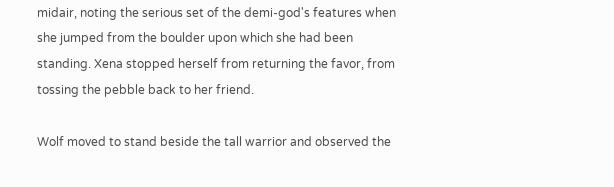midair, noting the serious set of the demi-god's features when she jumped from the boulder upon which she had been standing. Xena stopped herself from returning the favor, from tossing the pebble back to her friend.

Wolf moved to stand beside the tall warrior and observed the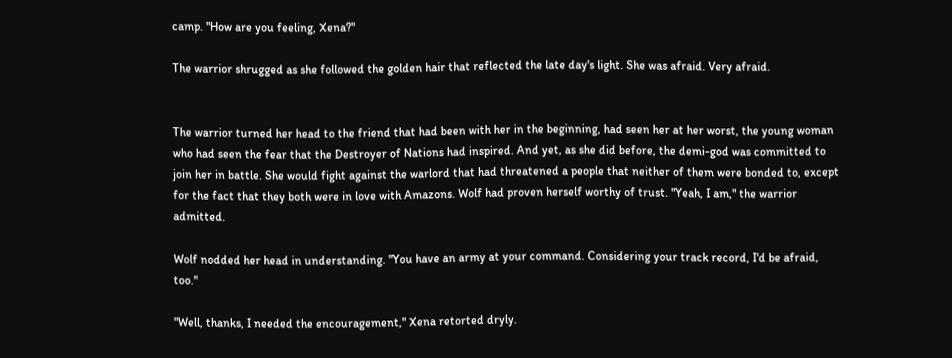camp. "How are you feeling, Xena?"

The warrior shrugged as she followed the golden hair that reflected the late day's light. She was afraid. Very afraid.


The warrior turned her head to the friend that had been with her in the beginning, had seen her at her worst, the young woman who had seen the fear that the Destroyer of Nations had inspired. And yet, as she did before, the demi-god was committed to join her in battle. She would fight against the warlord that had threatened a people that neither of them were bonded to, except for the fact that they both were in love with Amazons. Wolf had proven herself worthy of trust. "Yeah, I am," the warrior admitted.

Wolf nodded her head in understanding. "You have an army at your command. Considering your track record, I'd be afraid, too."

"Well, thanks, I needed the encouragement," Xena retorted dryly.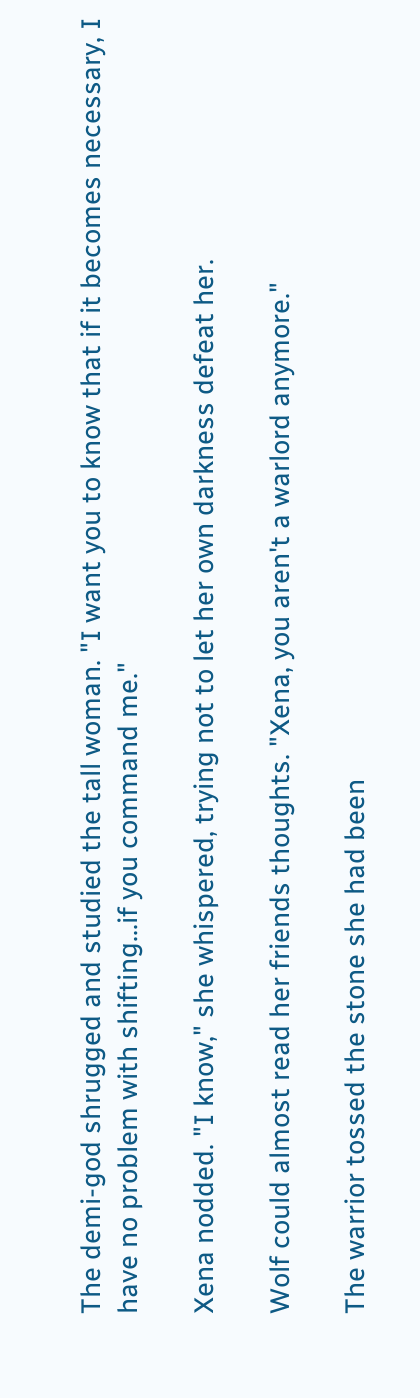The demi-god shrugged and studied the tall woman. "I want you to know that if it becomes necessary, I have no problem with shifting...if you command me."

Xena nodded. "I know," she whispered, trying not to let her own darkness defeat her.

Wolf could almost read her friends thoughts. "Xena, you aren't a warlord anymore."

The warrior tossed the stone she had been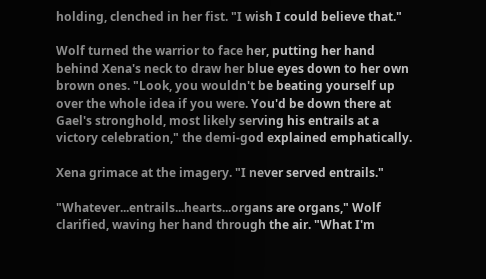holding, clenched in her fist. "I wish I could believe that."

Wolf turned the warrior to face her, putting her hand behind Xena's neck to draw her blue eyes down to her own brown ones. "Look, you wouldn't be beating yourself up over the whole idea if you were. You'd be down there at Gael's stronghold, most likely serving his entrails at a victory celebration," the demi-god explained emphatically.

Xena grimace at the imagery. "I never served entrails."

"Whatever...entrails...hearts...organs are organs," Wolf clarified, waving her hand through the air. "What I'm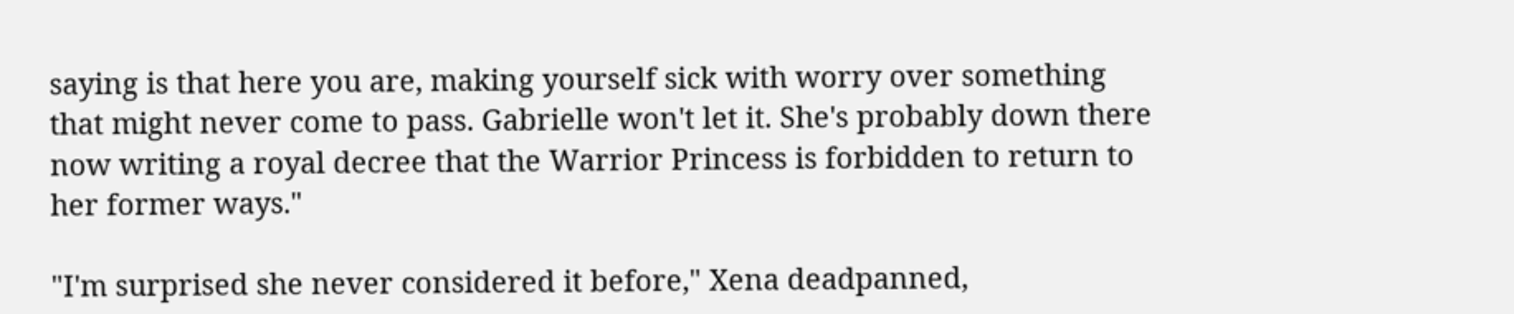saying is that here you are, making yourself sick with worry over something that might never come to pass. Gabrielle won't let it. She's probably down there now writing a royal decree that the Warrior Princess is forbidden to return to her former ways."

"I'm surprised she never considered it before," Xena deadpanned,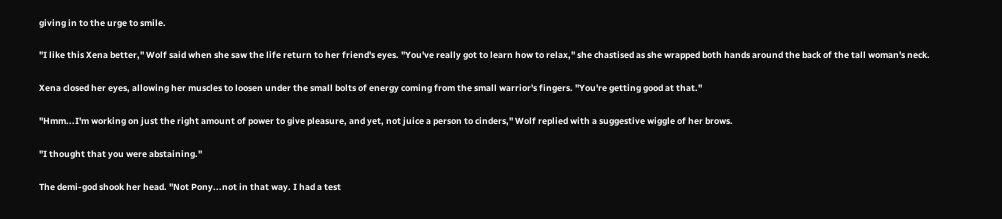giving in to the urge to smile.

"I like this Xena better," Wolf said when she saw the life return to her friend's eyes. "You've really got to learn how to relax," she chastised as she wrapped both hands around the back of the tall woman's neck.

Xena closed her eyes, allowing her muscles to loosen under the small bolts of energy coming from the small warrior's fingers. "You're getting good at that."

"Hmm...I'm working on just the right amount of power to give pleasure, and yet, not juice a person to cinders," Wolf replied with a suggestive wiggle of her brows.

"I thought that you were abstaining."

The demi-god shook her head. "Not Pony...not in that way. I had a test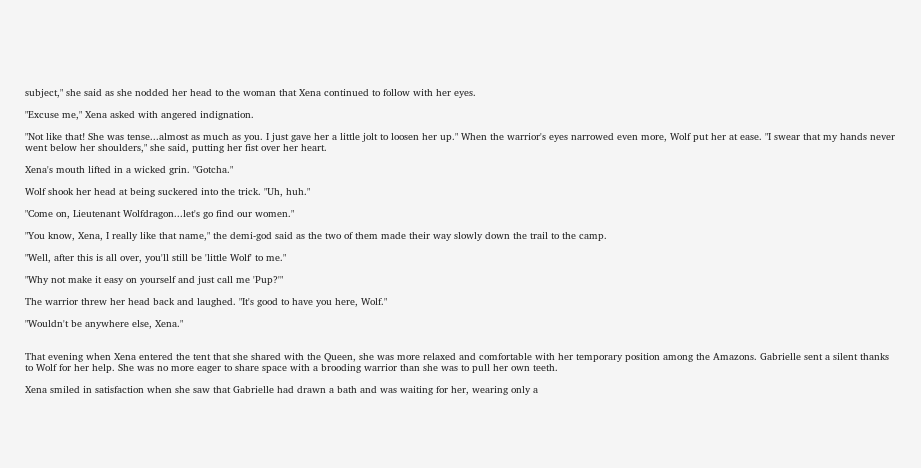subject," she said as she nodded her head to the woman that Xena continued to follow with her eyes.

"Excuse me," Xena asked with angered indignation.

"Not like that! She was tense...almost as much as you. I just gave her a little jolt to loosen her up." When the warrior's eyes narrowed even more, Wolf put her at ease. "I swear that my hands never went below her shoulders," she said, putting her fist over her heart.

Xena's mouth lifted in a wicked grin. "Gotcha."

Wolf shook her head at being suckered into the trick. "Uh, huh."

"Come on, Lieutenant Wolfdragon...let's go find our women."

"You know, Xena, I really like that name," the demi-god said as the two of them made their way slowly down the trail to the camp.

"Well, after this is all over, you'll still be 'little Wolf' to me."

"Why not make it easy on yourself and just call me 'Pup?'"

The warrior threw her head back and laughed. "It's good to have you here, Wolf."

"Wouldn't be anywhere else, Xena."


That evening when Xena entered the tent that she shared with the Queen, she was more relaxed and comfortable with her temporary position among the Amazons. Gabrielle sent a silent thanks to Wolf for her help. She was no more eager to share space with a brooding warrior than she was to pull her own teeth.

Xena smiled in satisfaction when she saw that Gabrielle had drawn a bath and was waiting for her, wearing only a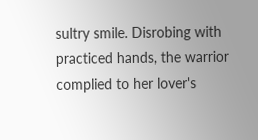sultry smile. Disrobing with practiced hands, the warrior complied to her lover's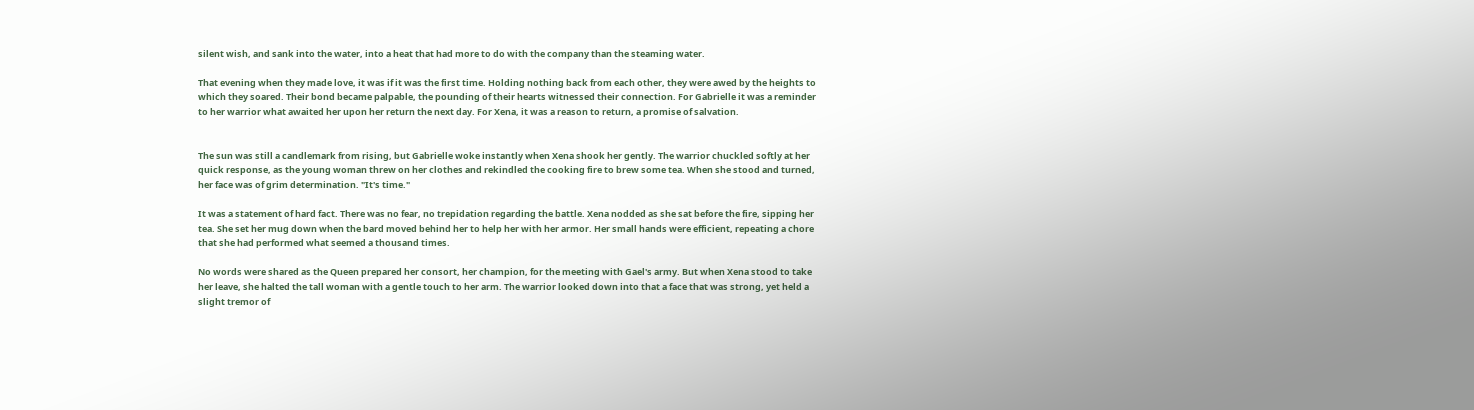silent wish, and sank into the water, into a heat that had more to do with the company than the steaming water.

That evening when they made love, it was if it was the first time. Holding nothing back from each other, they were awed by the heights to which they soared. Their bond became palpable, the pounding of their hearts witnessed their connection. For Gabrielle it was a reminder to her warrior what awaited her upon her return the next day. For Xena, it was a reason to return, a promise of salvation.


The sun was still a candlemark from rising, but Gabrielle woke instantly when Xena shook her gently. The warrior chuckled softly at her quick response, as the young woman threw on her clothes and rekindled the cooking fire to brew some tea. When she stood and turned, her face was of grim determination. "It's time."

It was a statement of hard fact. There was no fear, no trepidation regarding the battle. Xena nodded as she sat before the fire, sipping her tea. She set her mug down when the bard moved behind her to help her with her armor. Her small hands were efficient, repeating a chore that she had performed what seemed a thousand times.

No words were shared as the Queen prepared her consort, her champion, for the meeting with Gael's army. But when Xena stood to take her leave, she halted the tall woman with a gentle touch to her arm. The warrior looked down into that a face that was strong, yet held a slight tremor of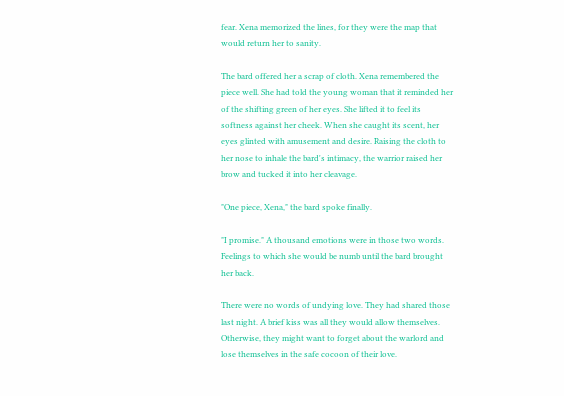fear. Xena memorized the lines, for they were the map that would return her to sanity.

The bard offered her a scrap of cloth. Xena remembered the piece well. She had told the young woman that it reminded her of the shifting green of her eyes. She lifted it to feel its softness against her cheek. When she caught its scent, her eyes glinted with amusement and desire. Raising the cloth to her nose to inhale the bard's intimacy, the warrior raised her brow and tucked it into her cleavage.

"One piece, Xena," the bard spoke finally.

"I promise." A thousand emotions were in those two words. Feelings to which she would be numb until the bard brought her back.

There were no words of undying love. They had shared those last night. A brief kiss was all they would allow themselves. Otherwise, they might want to forget about the warlord and lose themselves in the safe cocoon of their love.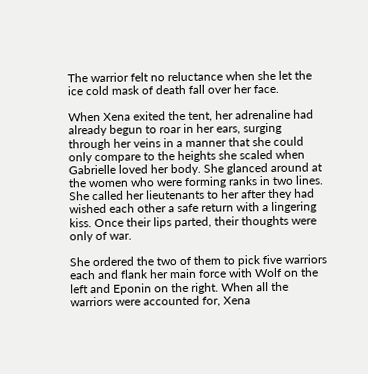The warrior felt no reluctance when she let the ice cold mask of death fall over her face.

When Xena exited the tent, her adrenaline had already begun to roar in her ears, surging through her veins in a manner that she could only compare to the heights she scaled when Gabrielle loved her body. She glanced around at the women who were forming ranks in two lines. She called her lieutenants to her after they had wished each other a safe return with a lingering kiss. Once their lips parted, their thoughts were only of war.

She ordered the two of them to pick five warriors each and flank her main force with Wolf on the left and Eponin on the right. When all the warriors were accounted for, Xena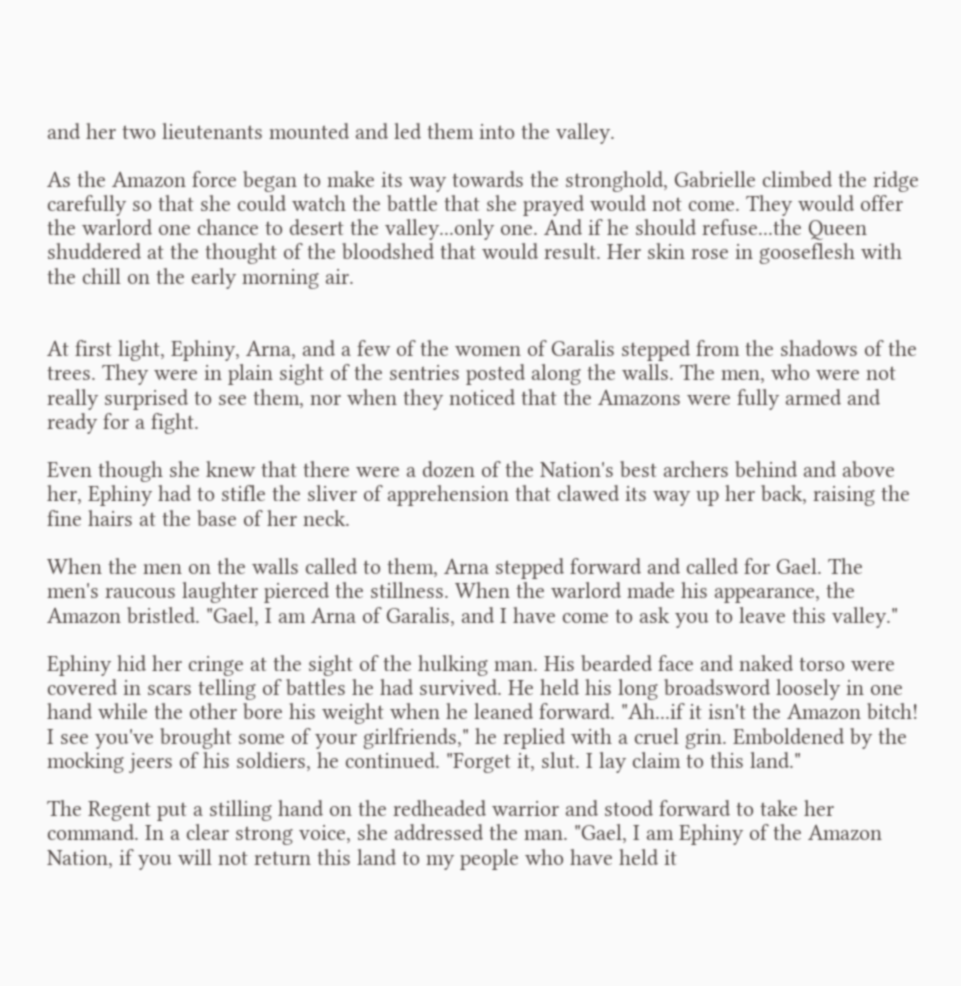and her two lieutenants mounted and led them into the valley.

As the Amazon force began to make its way towards the stronghold, Gabrielle climbed the ridge carefully so that she could watch the battle that she prayed would not come. They would offer the warlord one chance to desert the valley...only one. And if he should refuse...the Queen shuddered at the thought of the bloodshed that would result. Her skin rose in gooseflesh with the chill on the early morning air.


At first light, Ephiny, Arna, and a few of the women of Garalis stepped from the shadows of the trees. They were in plain sight of the sentries posted along the walls. The men, who were not really surprised to see them, nor when they noticed that the Amazons were fully armed and ready for a fight.

Even though she knew that there were a dozen of the Nation's best archers behind and above her, Ephiny had to stifle the sliver of apprehension that clawed its way up her back, raising the fine hairs at the base of her neck.

When the men on the walls called to them, Arna stepped forward and called for Gael. The men's raucous laughter pierced the stillness. When the warlord made his appearance, the Amazon bristled. "Gael, I am Arna of Garalis, and I have come to ask you to leave this valley."

Ephiny hid her cringe at the sight of the hulking man. His bearded face and naked torso were covered in scars telling of battles he had survived. He held his long broadsword loosely in one hand while the other bore his weight when he leaned forward. "Ah...if it isn't the Amazon bitch! I see you've brought some of your girlfriends," he replied with a cruel grin. Emboldened by the mocking jeers of his soldiers, he continued. "Forget it, slut. I lay claim to this land."

The Regent put a stilling hand on the redheaded warrior and stood forward to take her command. In a clear strong voice, she addressed the man. "Gael, I am Ephiny of the Amazon Nation, if you will not return this land to my people who have held it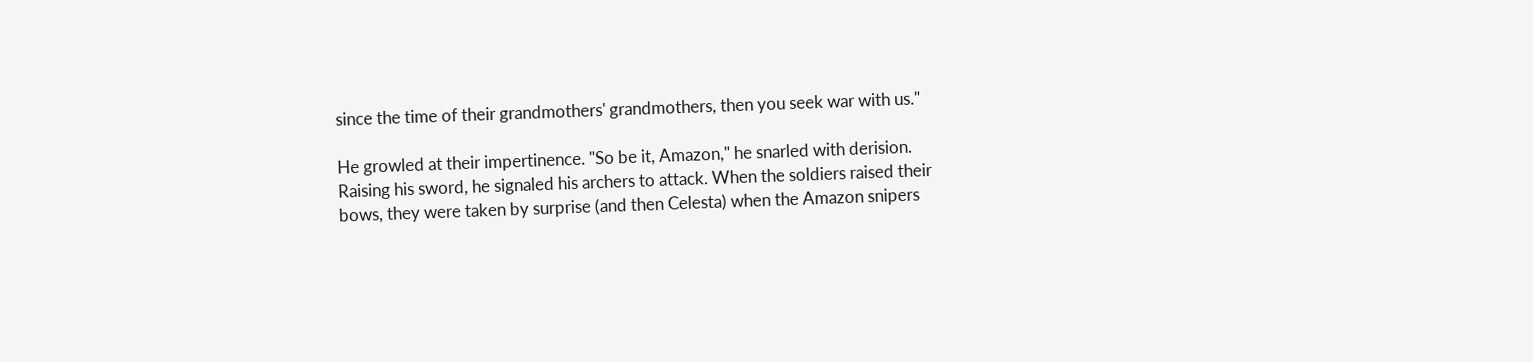since the time of their grandmothers' grandmothers, then you seek war with us."

He growled at their impertinence. "So be it, Amazon," he snarled with derision. Raising his sword, he signaled his archers to attack. When the soldiers raised their bows, they were taken by surprise (and then Celesta) when the Amazon snipers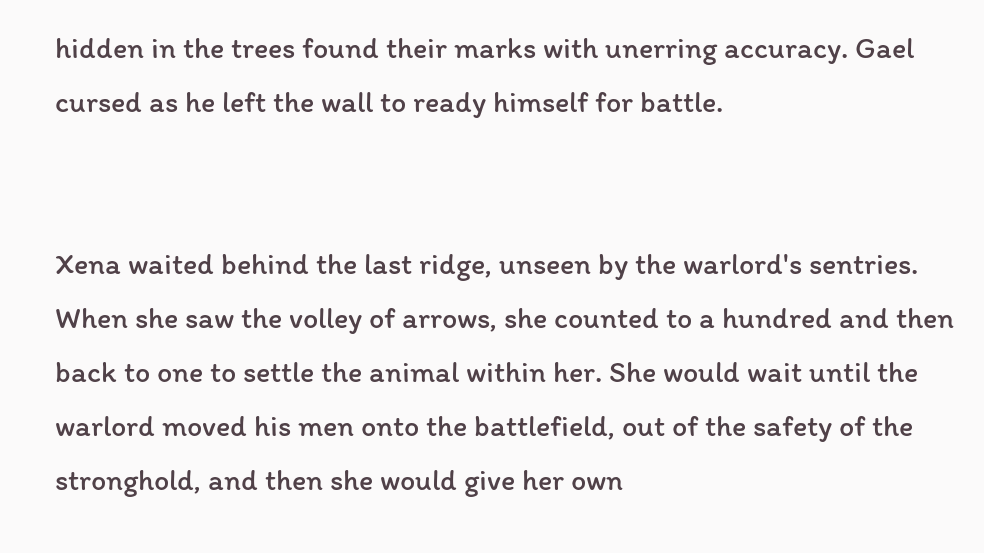hidden in the trees found their marks with unerring accuracy. Gael cursed as he left the wall to ready himself for battle.


Xena waited behind the last ridge, unseen by the warlord's sentries. When she saw the volley of arrows, she counted to a hundred and then back to one to settle the animal within her. She would wait until the warlord moved his men onto the battlefield, out of the safety of the stronghold, and then she would give her own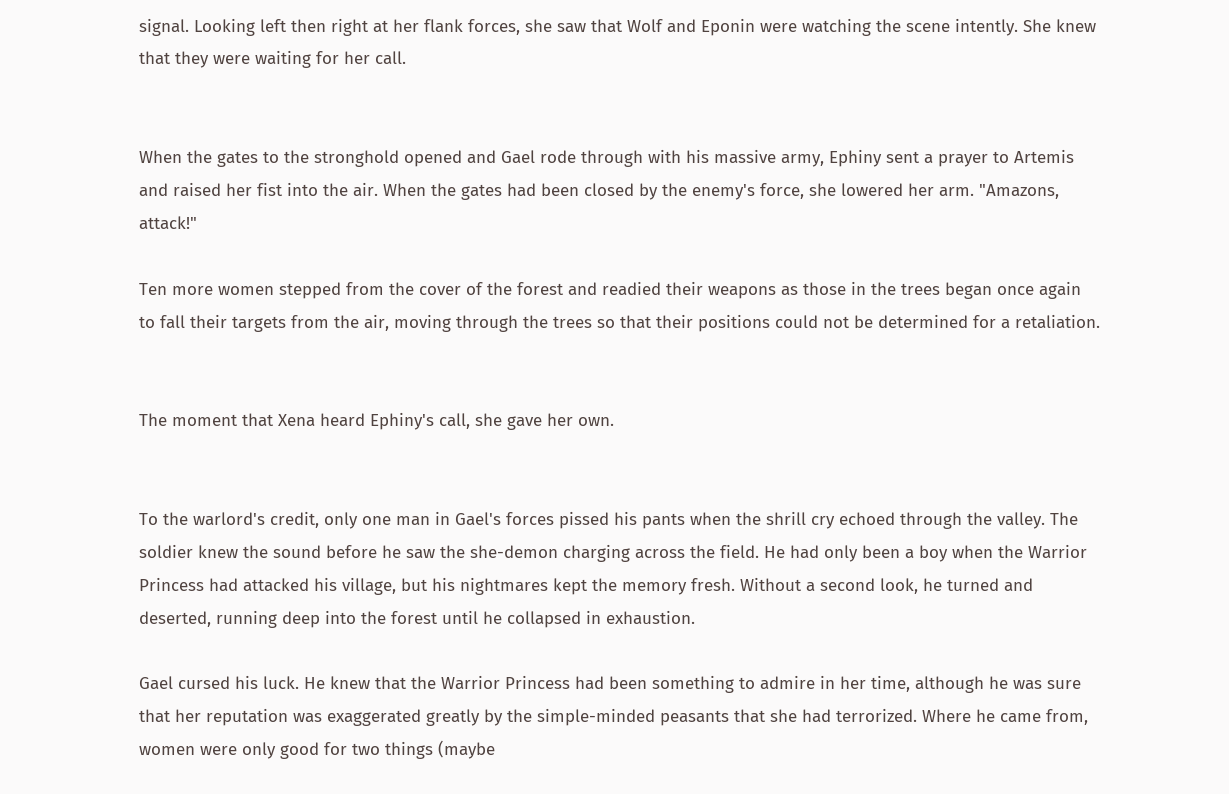signal. Looking left then right at her flank forces, she saw that Wolf and Eponin were watching the scene intently. She knew that they were waiting for her call.


When the gates to the stronghold opened and Gael rode through with his massive army, Ephiny sent a prayer to Artemis and raised her fist into the air. When the gates had been closed by the enemy's force, she lowered her arm. "Amazons, attack!"

Ten more women stepped from the cover of the forest and readied their weapons as those in the trees began once again to fall their targets from the air, moving through the trees so that their positions could not be determined for a retaliation.


The moment that Xena heard Ephiny's call, she gave her own.


To the warlord's credit, only one man in Gael's forces pissed his pants when the shrill cry echoed through the valley. The soldier knew the sound before he saw the she-demon charging across the field. He had only been a boy when the Warrior Princess had attacked his village, but his nightmares kept the memory fresh. Without a second look, he turned and deserted, running deep into the forest until he collapsed in exhaustion.

Gael cursed his luck. He knew that the Warrior Princess had been something to admire in her time, although he was sure that her reputation was exaggerated greatly by the simple-minded peasants that she had terrorized. Where he came from, women were only good for two things (maybe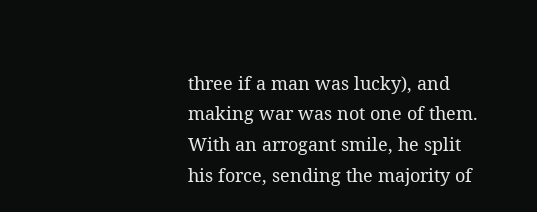three if a man was lucky), and making war was not one of them. With an arrogant smile, he split his force, sending the majority of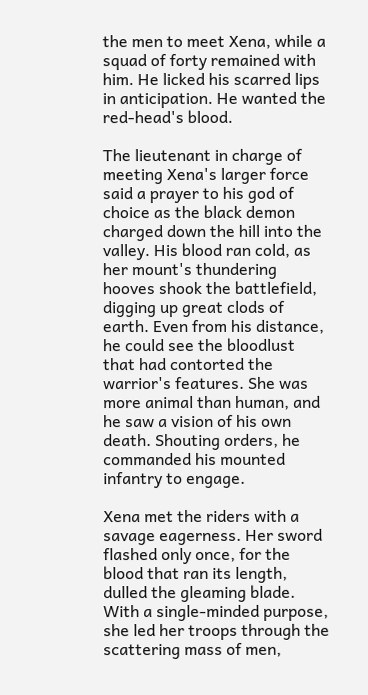the men to meet Xena, while a squad of forty remained with him. He licked his scarred lips in anticipation. He wanted the red-head's blood.

The lieutenant in charge of meeting Xena's larger force said a prayer to his god of choice as the black demon charged down the hill into the valley. His blood ran cold, as her mount's thundering hooves shook the battlefield, digging up great clods of earth. Even from his distance, he could see the bloodlust that had contorted the warrior's features. She was more animal than human, and he saw a vision of his own death. Shouting orders, he commanded his mounted infantry to engage.

Xena met the riders with a savage eagerness. Her sword flashed only once, for the blood that ran its length, dulled the gleaming blade. With a single-minded purpose, she led her troops through the scattering mass of men,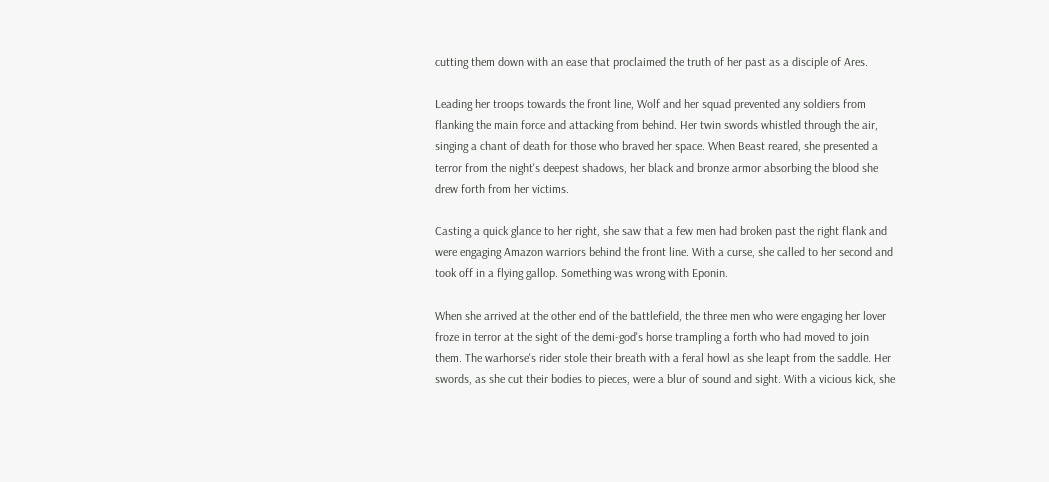cutting them down with an ease that proclaimed the truth of her past as a disciple of Ares.

Leading her troops towards the front line, Wolf and her squad prevented any soldiers from flanking the main force and attacking from behind. Her twin swords whistled through the air, singing a chant of death for those who braved her space. When Beast reared, she presented a terror from the night's deepest shadows, her black and bronze armor absorbing the blood she drew forth from her victims.

Casting a quick glance to her right, she saw that a few men had broken past the right flank and were engaging Amazon warriors behind the front line. With a curse, she called to her second and took off in a flying gallop. Something was wrong with Eponin.

When she arrived at the other end of the battlefield, the three men who were engaging her lover froze in terror at the sight of the demi-god's horse trampling a forth who had moved to join them. The warhorse's rider stole their breath with a feral howl as she leapt from the saddle. Her swords, as she cut their bodies to pieces, were a blur of sound and sight. With a vicious kick, she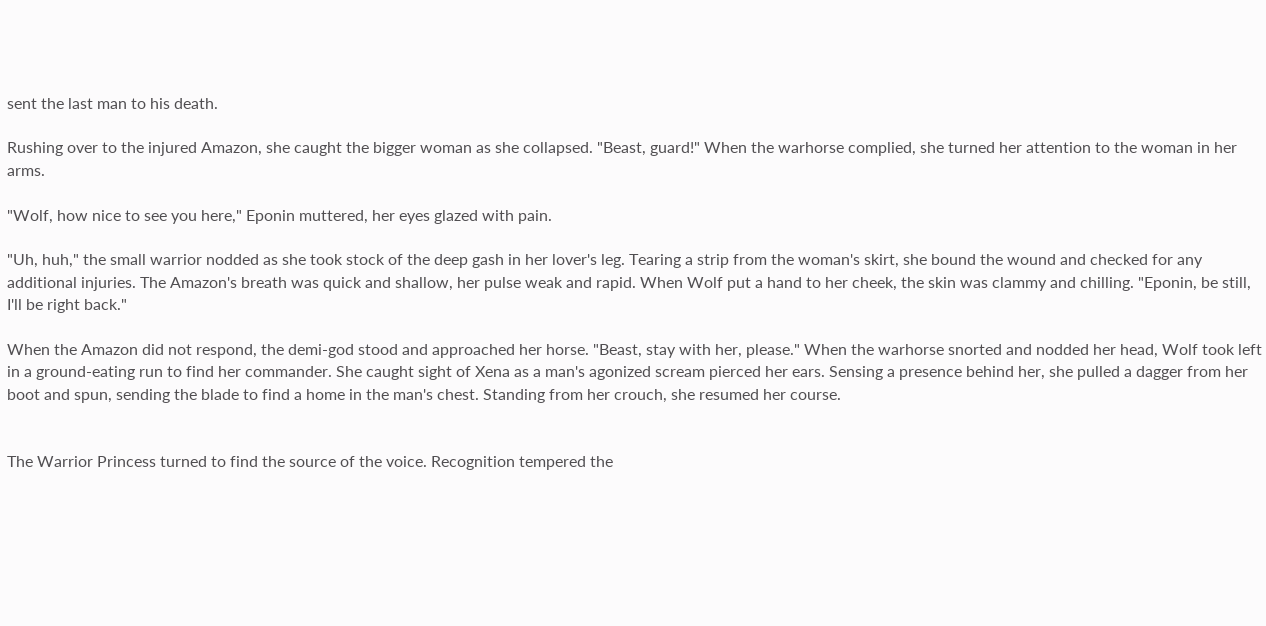sent the last man to his death.

Rushing over to the injured Amazon, she caught the bigger woman as she collapsed. "Beast, guard!" When the warhorse complied, she turned her attention to the woman in her arms.

"Wolf, how nice to see you here," Eponin muttered, her eyes glazed with pain.

"Uh, huh," the small warrior nodded as she took stock of the deep gash in her lover's leg. Tearing a strip from the woman's skirt, she bound the wound and checked for any additional injuries. The Amazon's breath was quick and shallow, her pulse weak and rapid. When Wolf put a hand to her cheek, the skin was clammy and chilling. "Eponin, be still, I'll be right back."

When the Amazon did not respond, the demi-god stood and approached her horse. "Beast, stay with her, please." When the warhorse snorted and nodded her head, Wolf took left in a ground-eating run to find her commander. She caught sight of Xena as a man's agonized scream pierced her ears. Sensing a presence behind her, she pulled a dagger from her boot and spun, sending the blade to find a home in the man's chest. Standing from her crouch, she resumed her course.


The Warrior Princess turned to find the source of the voice. Recognition tempered the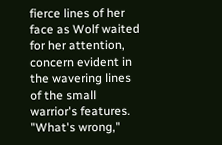fierce lines of her face as Wolf waited for her attention, concern evident in the wavering lines of the small warrior's features. "What's wrong,"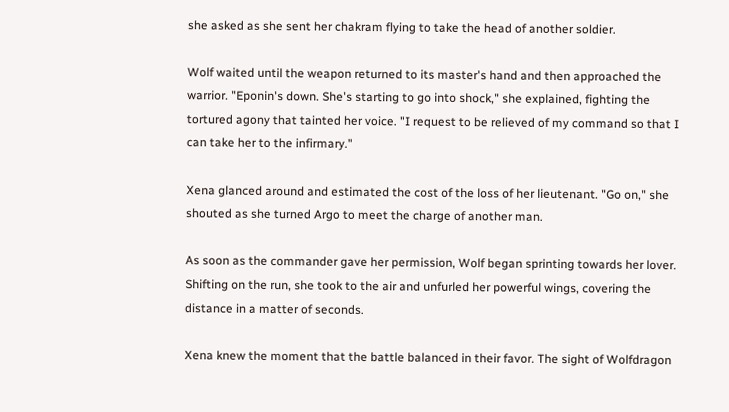she asked as she sent her chakram flying to take the head of another soldier.

Wolf waited until the weapon returned to its master's hand and then approached the warrior. "Eponin's down. She's starting to go into shock," she explained, fighting the tortured agony that tainted her voice. "I request to be relieved of my command so that I can take her to the infirmary."

Xena glanced around and estimated the cost of the loss of her lieutenant. "Go on," she shouted as she turned Argo to meet the charge of another man.

As soon as the commander gave her permission, Wolf began sprinting towards her lover. Shifting on the run, she took to the air and unfurled her powerful wings, covering the distance in a matter of seconds.

Xena knew the moment that the battle balanced in their favor. The sight of Wolfdragon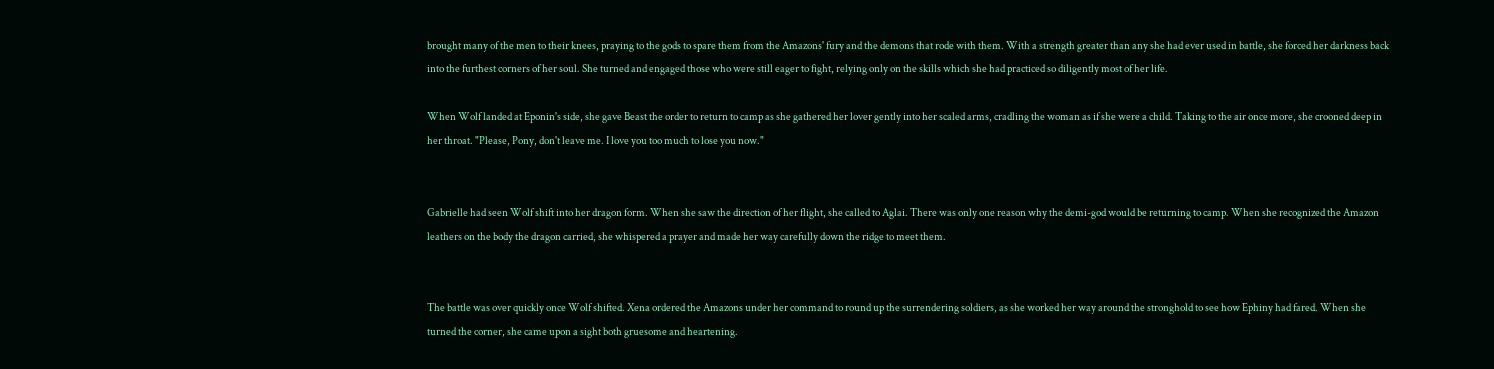brought many of the men to their knees, praying to the gods to spare them from the Amazons' fury and the demons that rode with them. With a strength greater than any she had ever used in battle, she forced her darkness back into the furthest corners of her soul. She turned and engaged those who were still eager to fight, relying only on the skills which she had practiced so diligently most of her life.

When Wolf landed at Eponin's side, she gave Beast the order to return to camp as she gathered her lover gently into her scaled arms, cradling the woman as if she were a child. Taking to the air once more, she crooned deep in her throat. "Please, Pony, don't leave me. I love you too much to lose you now."


Gabrielle had seen Wolf shift into her dragon form. When she saw the direction of her flight, she called to Aglai. There was only one reason why the demi-god would be returning to camp. When she recognized the Amazon leathers on the body the dragon carried, she whispered a prayer and made her way carefully down the ridge to meet them.


The battle was over quickly once Wolf shifted. Xena ordered the Amazons under her command to round up the surrendering soldiers, as she worked her way around the stronghold to see how Ephiny had fared. When she turned the corner, she came upon a sight both gruesome and heartening.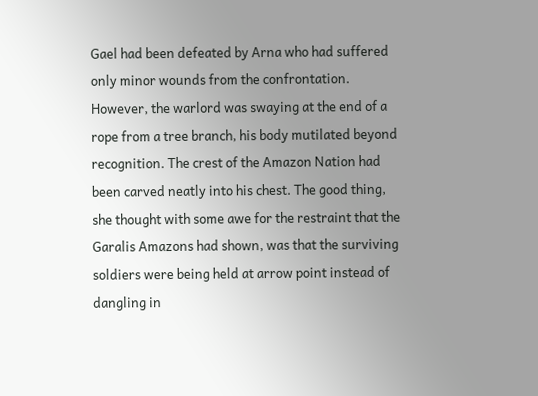Gael had been defeated by Arna who had suffered only minor wounds from the confrontation. However, the warlord was swaying at the end of a rope from a tree branch, his body mutilated beyond recognition. The crest of the Amazon Nation had been carved neatly into his chest. The good thing, she thought with some awe for the restraint that the Garalis Amazons had shown, was that the surviving soldiers were being held at arrow point instead of dangling in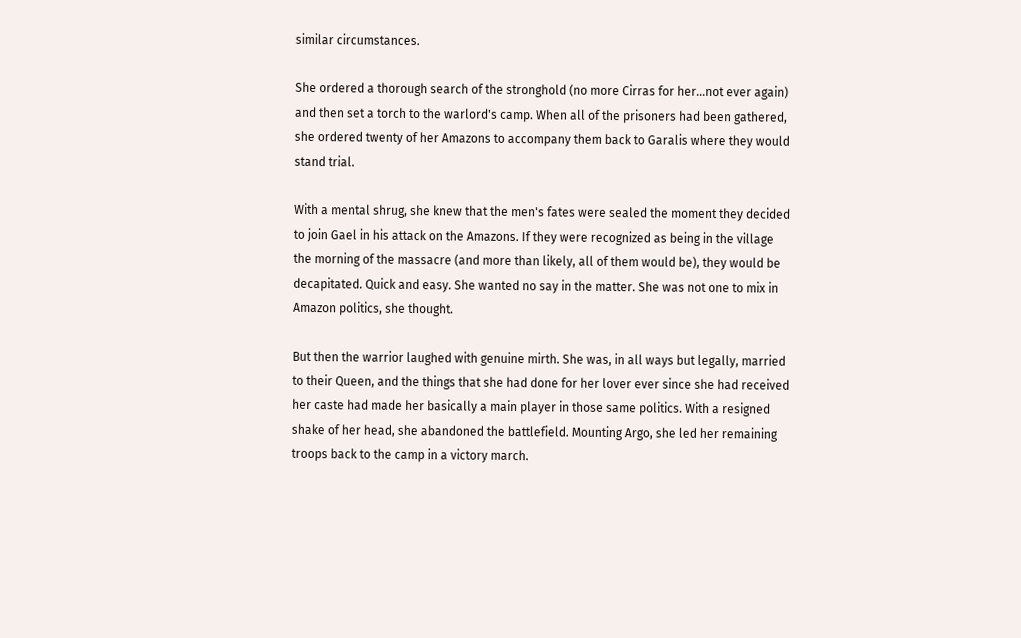similar circumstances.

She ordered a thorough search of the stronghold (no more Cirras for her...not ever again) and then set a torch to the warlord's camp. When all of the prisoners had been gathered, she ordered twenty of her Amazons to accompany them back to Garalis where they would stand trial.

With a mental shrug, she knew that the men's fates were sealed the moment they decided to join Gael in his attack on the Amazons. If they were recognized as being in the village the morning of the massacre (and more than likely, all of them would be), they would be decapitated. Quick and easy. She wanted no say in the matter. She was not one to mix in Amazon politics, she thought.

But then the warrior laughed with genuine mirth. She was, in all ways but legally, married to their Queen, and the things that she had done for her lover ever since she had received her caste had made her basically a main player in those same politics. With a resigned shake of her head, she abandoned the battlefield. Mounting Argo, she led her remaining troops back to the camp in a victory march.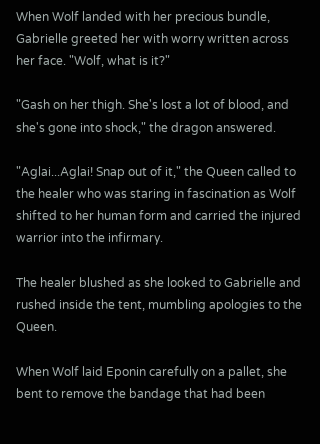When Wolf landed with her precious bundle, Gabrielle greeted her with worry written across her face. "Wolf, what is it?"

"Gash on her thigh. She's lost a lot of blood, and she's gone into shock," the dragon answered.

"Aglai...Aglai! Snap out of it," the Queen called to the healer who was staring in fascination as Wolf shifted to her human form and carried the injured warrior into the infirmary.

The healer blushed as she looked to Gabrielle and rushed inside the tent, mumbling apologies to the Queen.

When Wolf laid Eponin carefully on a pallet, she bent to remove the bandage that had been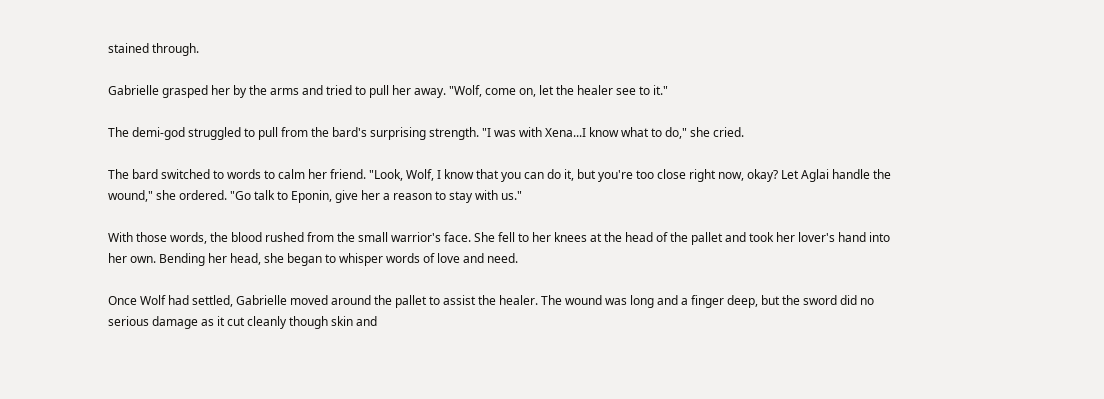stained through.

Gabrielle grasped her by the arms and tried to pull her away. "Wolf, come on, let the healer see to it."

The demi-god struggled to pull from the bard's surprising strength. "I was with Xena...I know what to do," she cried.

The bard switched to words to calm her friend. "Look, Wolf, I know that you can do it, but you're too close right now, okay? Let Aglai handle the wound," she ordered. "Go talk to Eponin, give her a reason to stay with us."

With those words, the blood rushed from the small warrior's face. She fell to her knees at the head of the pallet and took her lover's hand into her own. Bending her head, she began to whisper words of love and need.

Once Wolf had settled, Gabrielle moved around the pallet to assist the healer. The wound was long and a finger deep, but the sword did no serious damage as it cut cleanly though skin and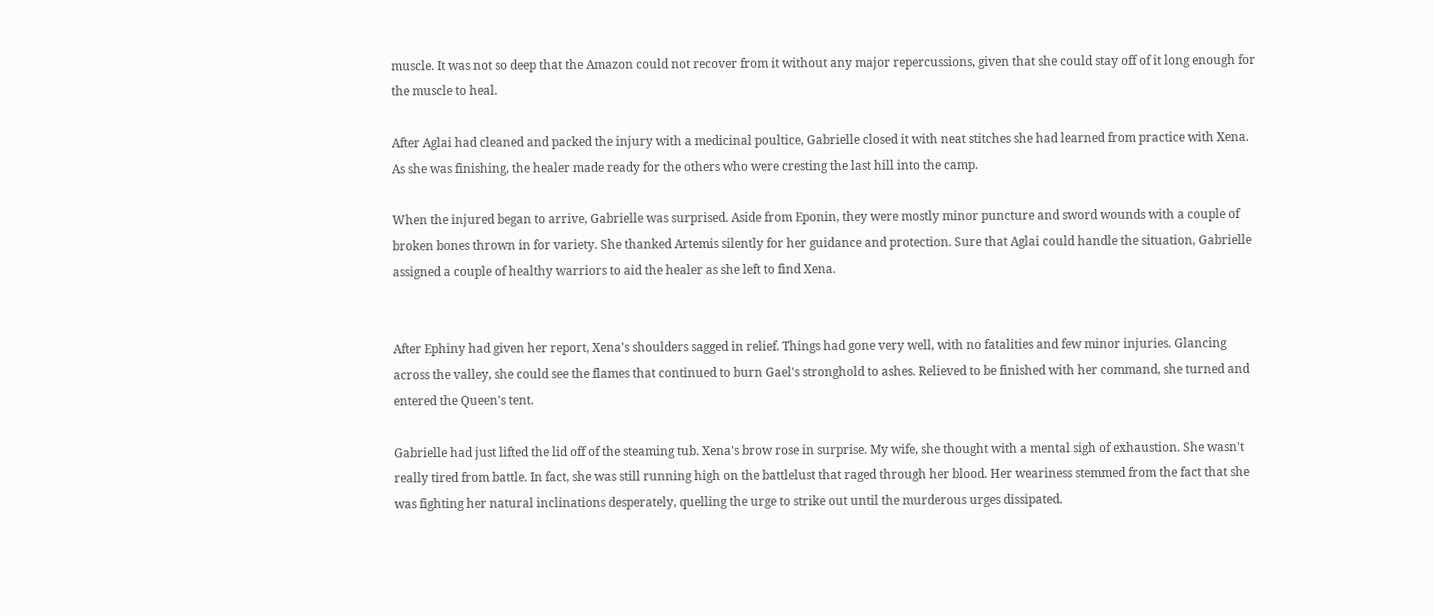muscle. It was not so deep that the Amazon could not recover from it without any major repercussions, given that she could stay off of it long enough for the muscle to heal.

After Aglai had cleaned and packed the injury with a medicinal poultice, Gabrielle closed it with neat stitches she had learned from practice with Xena. As she was finishing, the healer made ready for the others who were cresting the last hill into the camp.

When the injured began to arrive, Gabrielle was surprised. Aside from Eponin, they were mostly minor puncture and sword wounds with a couple of broken bones thrown in for variety. She thanked Artemis silently for her guidance and protection. Sure that Aglai could handle the situation, Gabrielle assigned a couple of healthy warriors to aid the healer as she left to find Xena.


After Ephiny had given her report, Xena's shoulders sagged in relief. Things had gone very well, with no fatalities and few minor injuries. Glancing across the valley, she could see the flames that continued to burn Gael's stronghold to ashes. Relieved to be finished with her command, she turned and entered the Queen's tent.

Gabrielle had just lifted the lid off of the steaming tub. Xena's brow rose in surprise. My wife, she thought with a mental sigh of exhaustion. She wasn't really tired from battle. In fact, she was still running high on the battlelust that raged through her blood. Her weariness stemmed from the fact that she was fighting her natural inclinations desperately, quelling the urge to strike out until the murderous urges dissipated.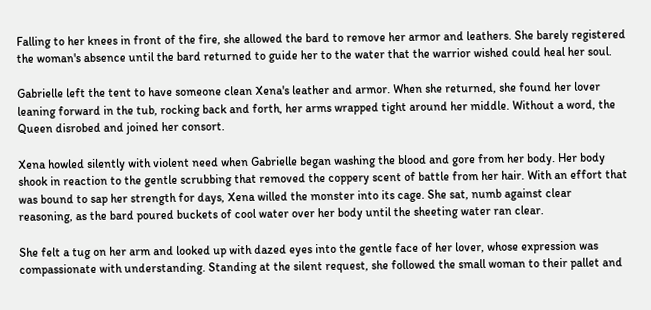Falling to her knees in front of the fire, she allowed the bard to remove her armor and leathers. She barely registered the woman's absence until the bard returned to guide her to the water that the warrior wished could heal her soul.

Gabrielle left the tent to have someone clean Xena's leather and armor. When she returned, she found her lover leaning forward in the tub, rocking back and forth, her arms wrapped tight around her middle. Without a word, the Queen disrobed and joined her consort.

Xena howled silently with violent need when Gabrielle began washing the blood and gore from her body. Her body shook in reaction to the gentle scrubbing that removed the coppery scent of battle from her hair. With an effort that was bound to sap her strength for days, Xena willed the monster into its cage. She sat, numb against clear reasoning, as the bard poured buckets of cool water over her body until the sheeting water ran clear.

She felt a tug on her arm and looked up with dazed eyes into the gentle face of her lover, whose expression was compassionate with understanding. Standing at the silent request, she followed the small woman to their pallet and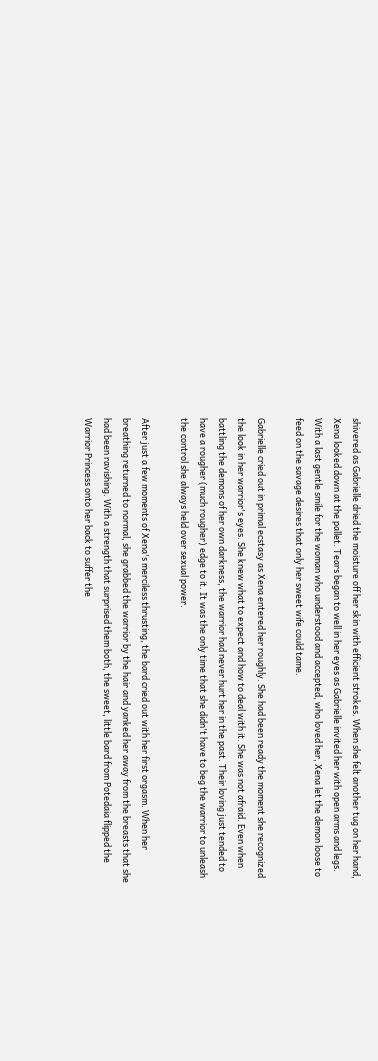shivered as Gabrielle dried the moisture off her skin with efficient strokes. When she felt another tug on her hand, Xena looked down at the pallet. Tears began to well in her eyes as Gabrielle invited her with open arms and legs. With a last gentle smile for the woman who understood and accepted, who loved her, Xena let the demon loose to feed on the savage desires that only her sweet wife could tame.

Gabrielle cried out in primal ecstasy as Xena entered her roughly. She had been ready the moment she recognized the look in her warrior's eyes. She knew what to expect and how to deal with it. She was not afraid. Even when battling the demons of her own darkness, the warrior had never hurt her in the past. Their loving just tended to have a rougher (much rougher) edge to it. It was the only time that she didn't have to beg the warrior to unleash the control she always held over sexual power.

After just a few moments of Xena's merciless thrusting, the bard cried out with her first orgasm. When her breathing returned to normal, she grabbed the warrior by the hair and yanked her away from the breasts that she had been ravishing. With a strength that surprised them both, the sweet, little bard from Potedaia flipped the Warrior Princess onto her back to suffer the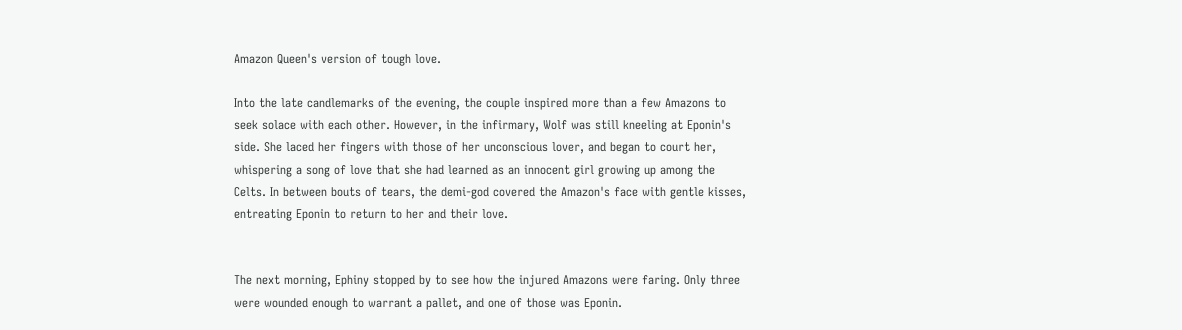Amazon Queen's version of tough love.

Into the late candlemarks of the evening, the couple inspired more than a few Amazons to seek solace with each other. However, in the infirmary, Wolf was still kneeling at Eponin's side. She laced her fingers with those of her unconscious lover, and began to court her, whispering a song of love that she had learned as an innocent girl growing up among the Celts. In between bouts of tears, the demi-god covered the Amazon's face with gentle kisses, entreating Eponin to return to her and their love.


The next morning, Ephiny stopped by to see how the injured Amazons were faring. Only three were wounded enough to warrant a pallet, and one of those was Eponin.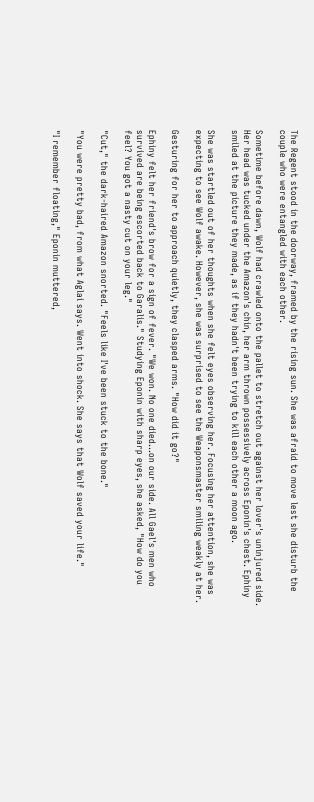The Regent stood in the doorway, framed by the rising sun. She was afraid to move lest she disturb the couple who were entangled with each other.

Sometime before dawn, Wolf had crawled onto the pallet to stretch out against her lover's uninjured side. Her head was tucked under the Amazon's chin, her arm thrown possessively across Eponin's chest. Ephiny smiled at the picture they made, as if they hadn't been trying to kill each other a moon ago.

She was startled out of her thoughts when she felt eyes observing her. Focusing her attention, she was expecting to see Wolf awake. However, she was surprised to see the Weaponsmaster smiling weakly at her.

Gesturing for her to approach quietly, they clasped arms. "How did it go?"

Ephiny felt her friend's brow for a sign of fever. "We won. No one died...on our side. All Gael's men who survived are being escorted back to Garalis." Studying Eponin with sharp eyes, she asked, "How do you feel? You got a nasty cut on your leg."

"Cut," the dark-haired Amazon snorted. "Feels like I've been stuck to the bone."

"You were pretty bad, from what Aglai says. Went into shock. She says that Wolf saved your life."

"I remember floating," Eponin muttered,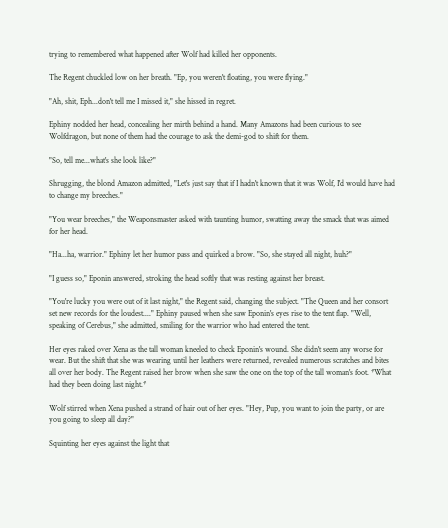trying to remembered what happened after Wolf had killed her opponents.

The Regent chuckled low on her breath. "Ep, you weren't floating, you were flying."

"Ah, shit, Eph...don't tell me I missed it," she hissed in regret.

Ephiny nodded her head, concealing her mirth behind a hand. Many Amazons had been curious to see Wolfdragon, but none of them had the courage to ask the demi-god to shift for them.

"So, tell me...what's she look like?"

Shrugging, the blond Amazon admitted, "Let's just say that if I hadn't known that it was Wolf, I'd would have had to change my breeches."

"You wear breeches," the Weaponsmaster asked with taunting humor, swatting away the smack that was aimed for her head.

"Ha...ha, warrior." Ephiny let her humor pass and quirked a brow. "So, she stayed all night, huh?"

"I guess so," Eponin answered, stroking the head softly that was resting against her breast.

"You're lucky you were out of it last night," the Regent said, changing the subject. "The Queen and her consort set new records for the loudest...." Ephiny paused when she saw Eponin's eyes rise to the tent flap. "Well, speaking of Cerebus," she admitted, smiling for the warrior who had entered the tent.

Her eyes raked over Xena as the tall woman kneeled to check Eponin's wound. She didn't seem any worse for wear. But the shift that she was wearing until her leathers were returned, revealed numerous scratches and bites all over her body. The Regent raised her brow when she saw the one on the top of the tall woman's foot. *What had they been doing last night.*

Wolf stirred when Xena pushed a strand of hair out of her eyes. "Hey, Pup, you want to join the party, or are you going to sleep all day?"

Squinting her eyes against the light that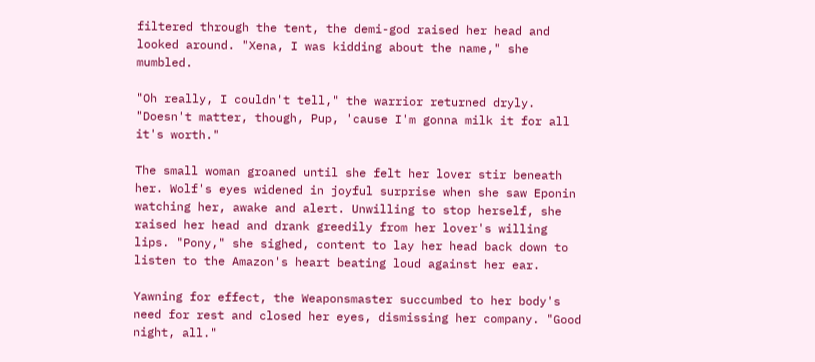filtered through the tent, the demi-god raised her head and looked around. "Xena, I was kidding about the name," she mumbled.

"Oh really, I couldn't tell," the warrior returned dryly. "Doesn't matter, though, Pup, 'cause I'm gonna milk it for all it's worth."

The small woman groaned until she felt her lover stir beneath her. Wolf's eyes widened in joyful surprise when she saw Eponin watching her, awake and alert. Unwilling to stop herself, she raised her head and drank greedily from her lover's willing lips. "Pony," she sighed, content to lay her head back down to listen to the Amazon's heart beating loud against her ear.

Yawning for effect, the Weaponsmaster succumbed to her body's need for rest and closed her eyes, dismissing her company. "Good night, all."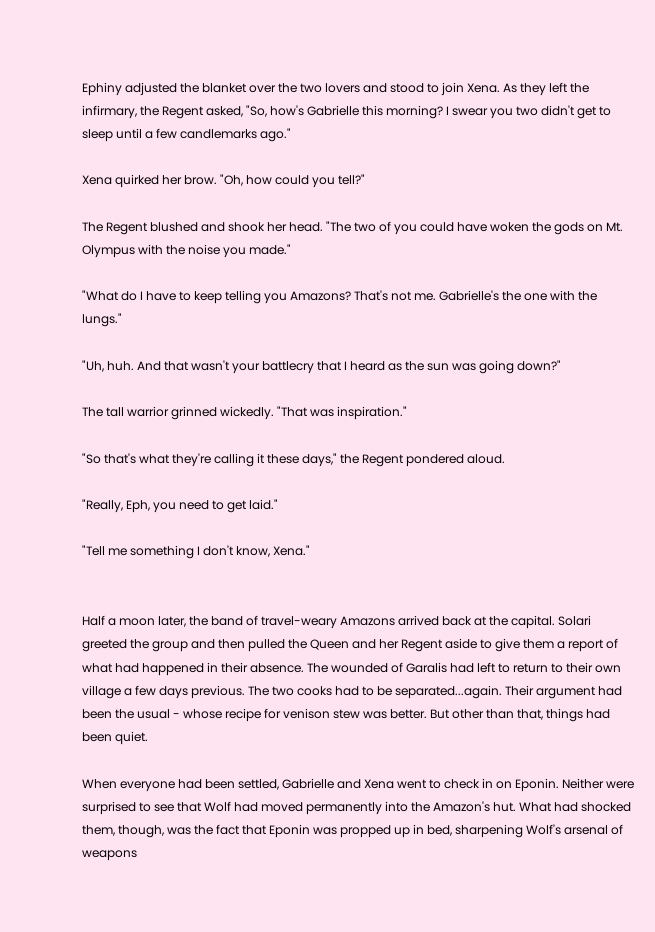Ephiny adjusted the blanket over the two lovers and stood to join Xena. As they left the infirmary, the Regent asked, "So, how's Gabrielle this morning? I swear you two didn't get to sleep until a few candlemarks ago."

Xena quirked her brow. "Oh, how could you tell?"

The Regent blushed and shook her head. "The two of you could have woken the gods on Mt. Olympus with the noise you made."

"What do I have to keep telling you Amazons? That's not me. Gabrielle's the one with the lungs."

"Uh, huh. And that wasn't your battlecry that I heard as the sun was going down?"

The tall warrior grinned wickedly. "That was inspiration."

"So that's what they're calling it these days," the Regent pondered aloud.

"Really, Eph, you need to get laid."

"Tell me something I don't know, Xena."


Half a moon later, the band of travel-weary Amazons arrived back at the capital. Solari greeted the group and then pulled the Queen and her Regent aside to give them a report of what had happened in their absence. The wounded of Garalis had left to return to their own village a few days previous. The two cooks had to be separated...again. Their argument had been the usual - whose recipe for venison stew was better. But other than that, things had been quiet.

When everyone had been settled, Gabrielle and Xena went to check in on Eponin. Neither were surprised to see that Wolf had moved permanently into the Amazon's hut. What had shocked them, though, was the fact that Eponin was propped up in bed, sharpening Wolf's arsenal of weapons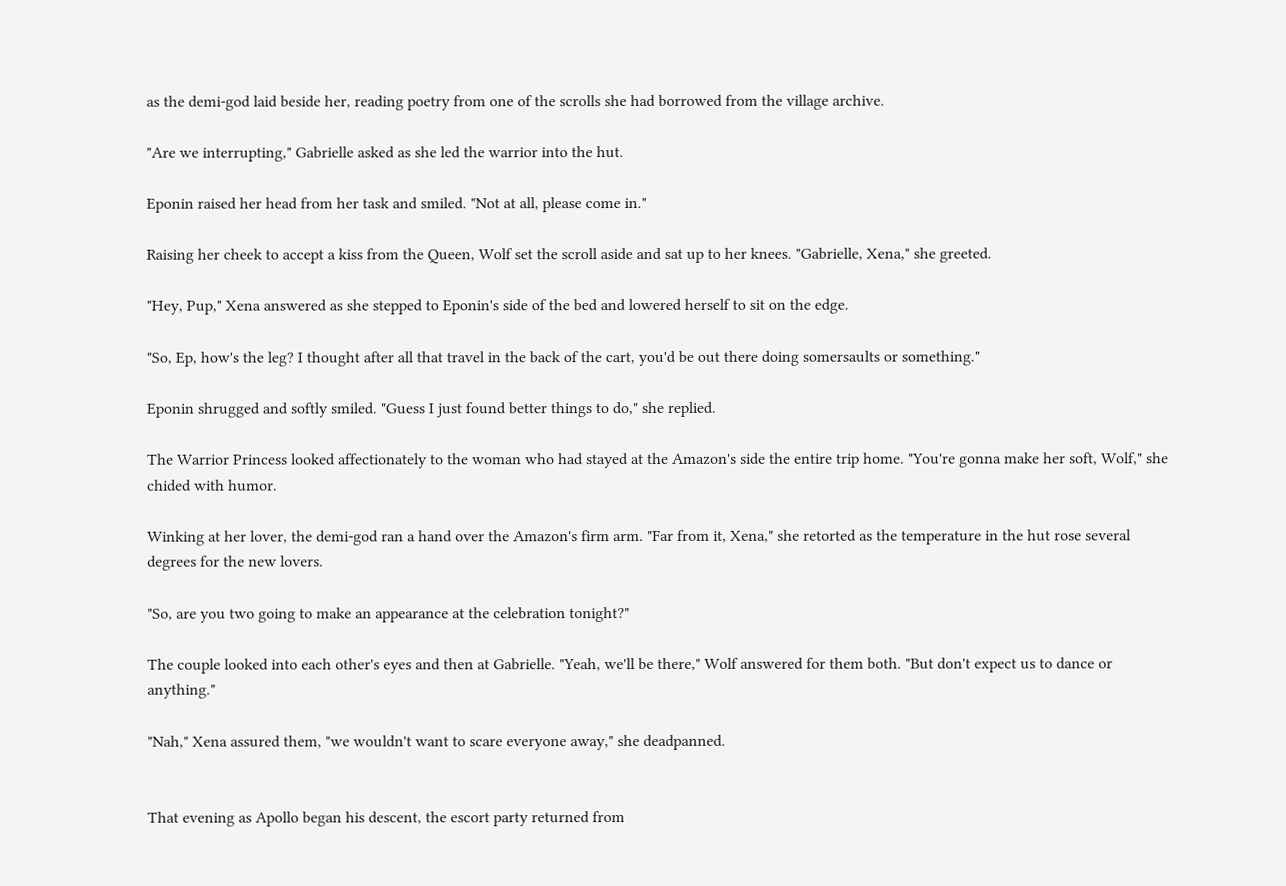as the demi-god laid beside her, reading poetry from one of the scrolls she had borrowed from the village archive.

"Are we interrupting," Gabrielle asked as she led the warrior into the hut.

Eponin raised her head from her task and smiled. "Not at all, please come in."

Raising her cheek to accept a kiss from the Queen, Wolf set the scroll aside and sat up to her knees. "Gabrielle, Xena," she greeted.

"Hey, Pup," Xena answered as she stepped to Eponin's side of the bed and lowered herself to sit on the edge.

"So, Ep, how's the leg? I thought after all that travel in the back of the cart, you'd be out there doing somersaults or something."

Eponin shrugged and softly smiled. "Guess I just found better things to do," she replied.

The Warrior Princess looked affectionately to the woman who had stayed at the Amazon's side the entire trip home. "You're gonna make her soft, Wolf," she chided with humor.

Winking at her lover, the demi-god ran a hand over the Amazon's firm arm. "Far from it, Xena," she retorted as the temperature in the hut rose several degrees for the new lovers.

"So, are you two going to make an appearance at the celebration tonight?"

The couple looked into each other's eyes and then at Gabrielle. "Yeah, we'll be there," Wolf answered for them both. "But don't expect us to dance or anything."

"Nah," Xena assured them, "we wouldn't want to scare everyone away," she deadpanned.


That evening as Apollo began his descent, the escort party returned from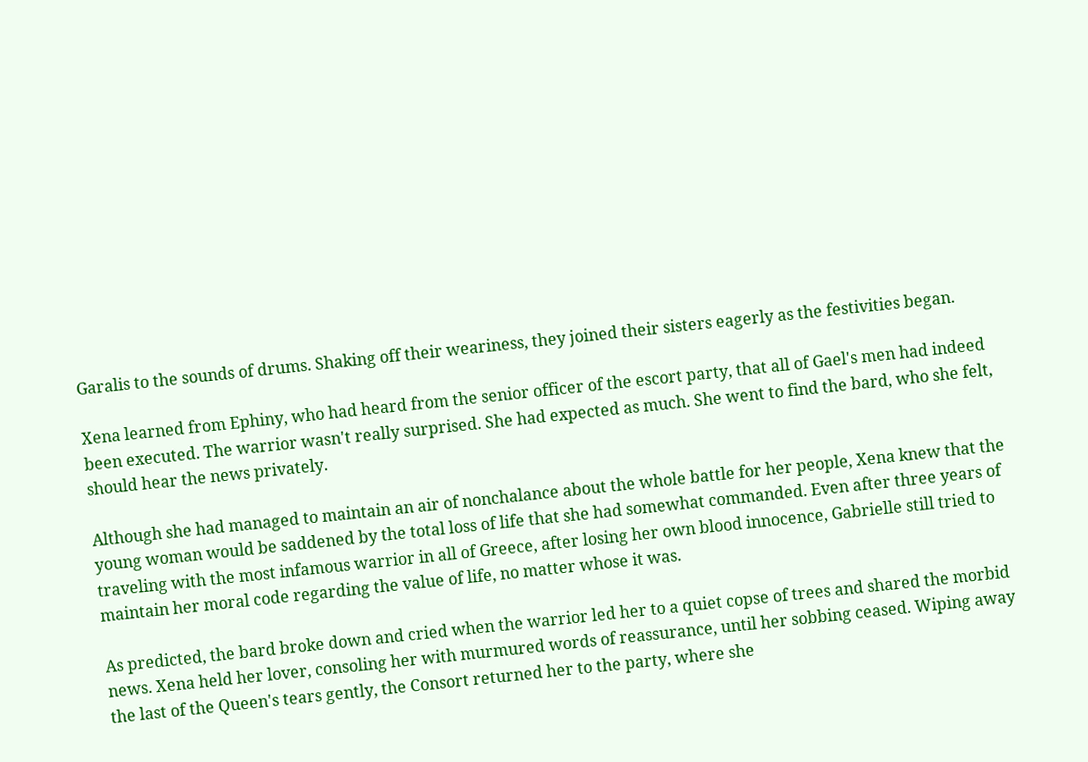Garalis to the sounds of drums. Shaking off their weariness, they joined their sisters eagerly as the festivities began.

Xena learned from Ephiny, who had heard from the senior officer of the escort party, that all of Gael's men had indeed been executed. The warrior wasn't really surprised. She had expected as much. She went to find the bard, who she felt, should hear the news privately.

Although she had managed to maintain an air of nonchalance about the whole battle for her people, Xena knew that the young woman would be saddened by the total loss of life that she had somewhat commanded. Even after three years of traveling with the most infamous warrior in all of Greece, after losing her own blood innocence, Gabrielle still tried to maintain her moral code regarding the value of life, no matter whose it was.

As predicted, the bard broke down and cried when the warrior led her to a quiet copse of trees and shared the morbid news. Xena held her lover, consoling her with murmured words of reassurance, until her sobbing ceased. Wiping away the last of the Queen's tears gently, the Consort returned her to the party, where she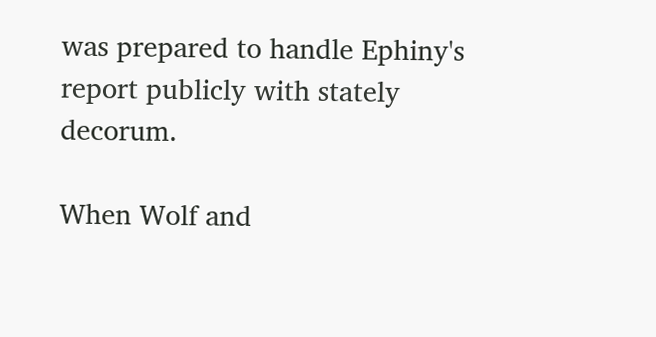was prepared to handle Ephiny's report publicly with stately decorum.

When Wolf and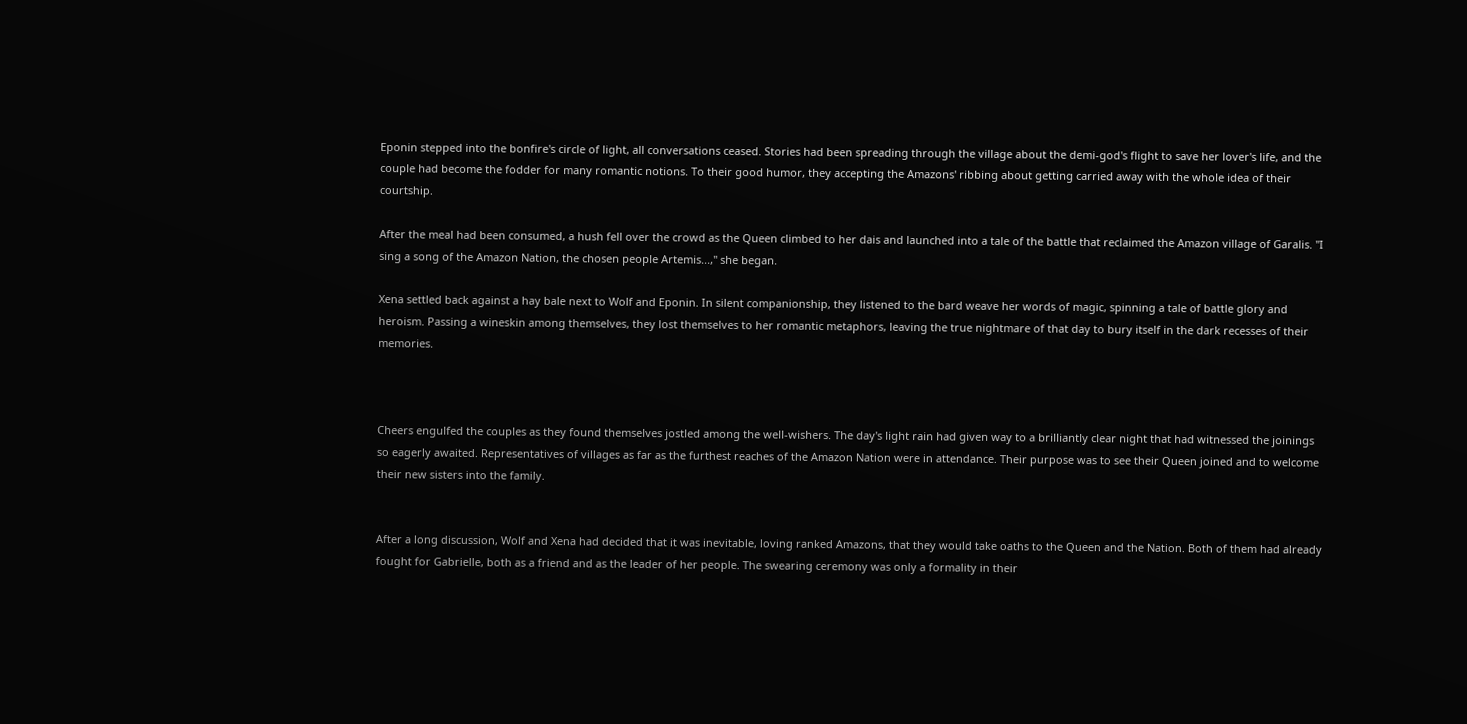Eponin stepped into the bonfire's circle of light, all conversations ceased. Stories had been spreading through the village about the demi-god's flight to save her lover's life, and the couple had become the fodder for many romantic notions. To their good humor, they accepting the Amazons' ribbing about getting carried away with the whole idea of their courtship.

After the meal had been consumed, a hush fell over the crowd as the Queen climbed to her dais and launched into a tale of the battle that reclaimed the Amazon village of Garalis. "I sing a song of the Amazon Nation, the chosen people Artemis...," she began.

Xena settled back against a hay bale next to Wolf and Eponin. In silent companionship, they listened to the bard weave her words of magic, spinning a tale of battle glory and heroism. Passing a wineskin among themselves, they lost themselves to her romantic metaphors, leaving the true nightmare of that day to bury itself in the dark recesses of their memories.



Cheers engulfed the couples as they found themselves jostled among the well-wishers. The day's light rain had given way to a brilliantly clear night that had witnessed the joinings so eagerly awaited. Representatives of villages as far as the furthest reaches of the Amazon Nation were in attendance. Their purpose was to see their Queen joined and to welcome their new sisters into the family.


After a long discussion, Wolf and Xena had decided that it was inevitable, loving ranked Amazons, that they would take oaths to the Queen and the Nation. Both of them had already fought for Gabrielle, both as a friend and as the leader of her people. The swearing ceremony was only a formality in their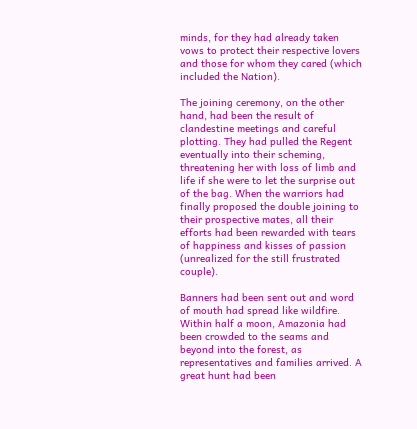minds, for they had already taken vows to protect their respective lovers and those for whom they cared (which included the Nation).

The joining ceremony, on the other hand, had been the result of clandestine meetings and careful plotting. They had pulled the Regent eventually into their scheming, threatening her with loss of limb and life if she were to let the surprise out of the bag. When the warriors had finally proposed the double joining to their prospective mates, all their efforts had been rewarded with tears of happiness and kisses of passion (unrealized for the still frustrated couple).

Banners had been sent out and word of mouth had spread like wildfire. Within half a moon, Amazonia had been crowded to the seams and beyond into the forest, as representatives and families arrived. A great hunt had been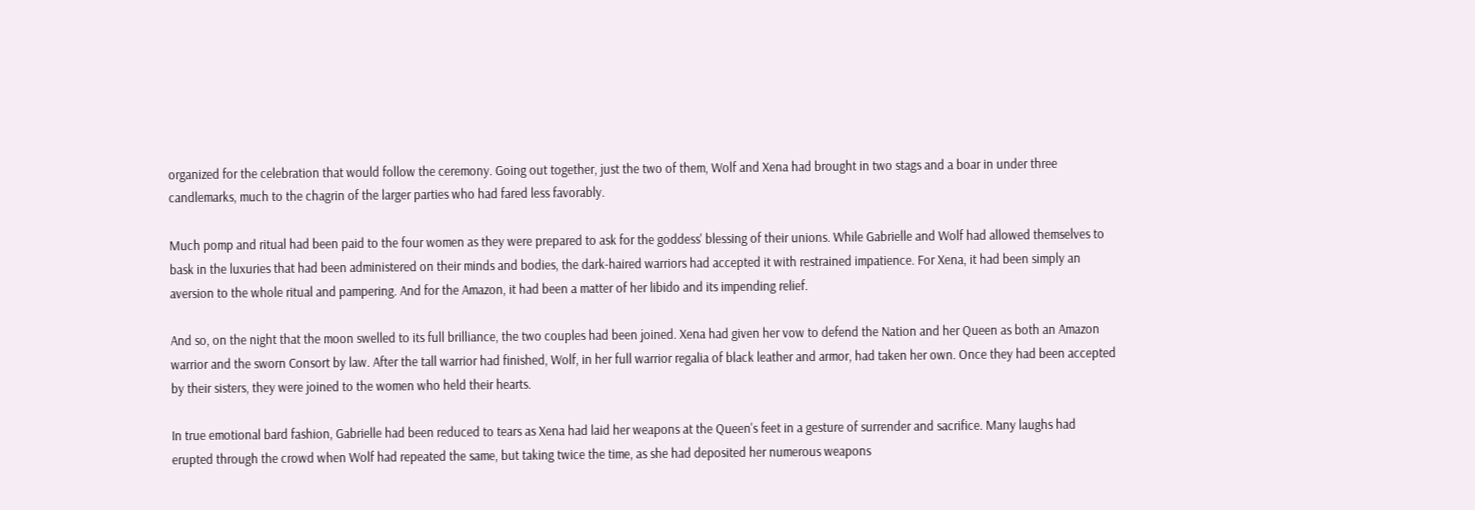organized for the celebration that would follow the ceremony. Going out together, just the two of them, Wolf and Xena had brought in two stags and a boar in under three candlemarks, much to the chagrin of the larger parties who had fared less favorably.

Much pomp and ritual had been paid to the four women as they were prepared to ask for the goddess' blessing of their unions. While Gabrielle and Wolf had allowed themselves to bask in the luxuries that had been administered on their minds and bodies, the dark-haired warriors had accepted it with restrained impatience. For Xena, it had been simply an aversion to the whole ritual and pampering. And for the Amazon, it had been a matter of her libido and its impending relief.

And so, on the night that the moon swelled to its full brilliance, the two couples had been joined. Xena had given her vow to defend the Nation and her Queen as both an Amazon warrior and the sworn Consort by law. After the tall warrior had finished, Wolf, in her full warrior regalia of black leather and armor, had taken her own. Once they had been accepted by their sisters, they were joined to the women who held their hearts.

In true emotional bard fashion, Gabrielle had been reduced to tears as Xena had laid her weapons at the Queen's feet in a gesture of surrender and sacrifice. Many laughs had erupted through the crowd when Wolf had repeated the same, but taking twice the time, as she had deposited her numerous weapons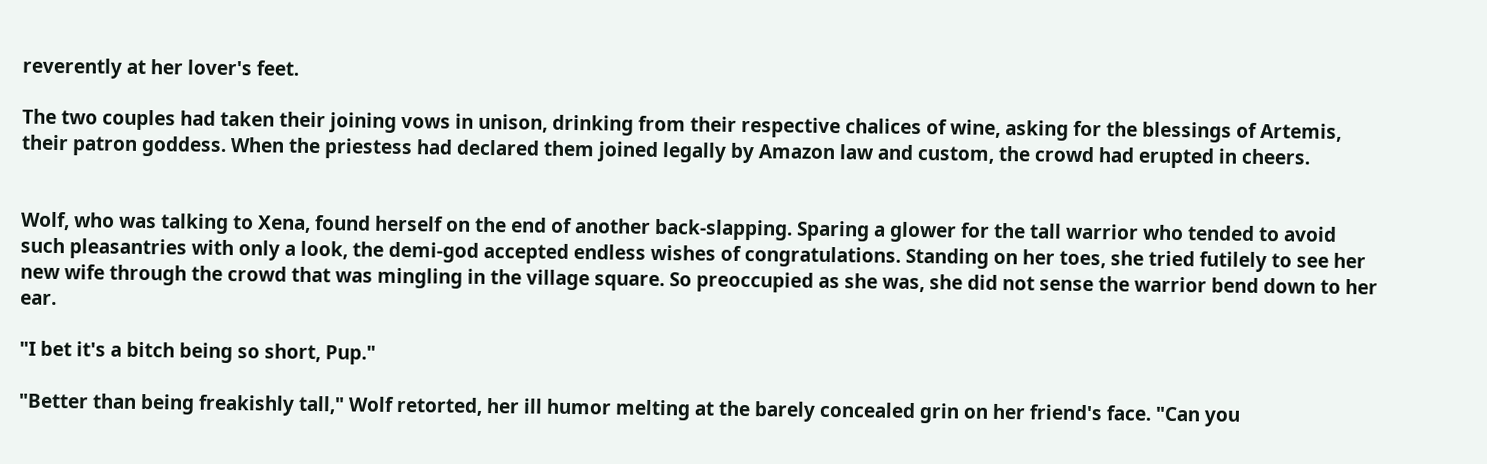reverently at her lover's feet.

The two couples had taken their joining vows in unison, drinking from their respective chalices of wine, asking for the blessings of Artemis, their patron goddess. When the priestess had declared them joined legally by Amazon law and custom, the crowd had erupted in cheers.


Wolf, who was talking to Xena, found herself on the end of another back-slapping. Sparing a glower for the tall warrior who tended to avoid such pleasantries with only a look, the demi-god accepted endless wishes of congratulations. Standing on her toes, she tried futilely to see her new wife through the crowd that was mingling in the village square. So preoccupied as she was, she did not sense the warrior bend down to her ear.

"I bet it's a bitch being so short, Pup."

"Better than being freakishly tall," Wolf retorted, her ill humor melting at the barely concealed grin on her friend's face. "Can you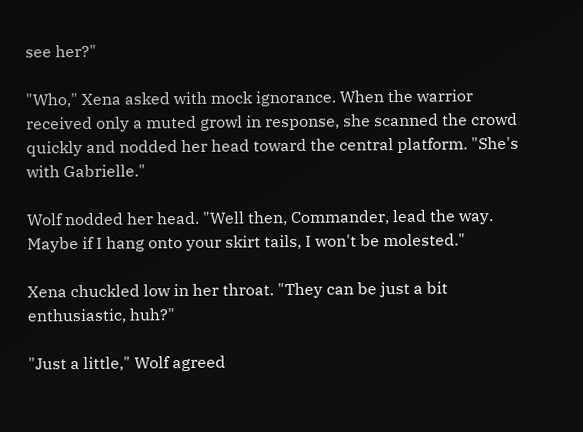see her?"

"Who," Xena asked with mock ignorance. When the warrior received only a muted growl in response, she scanned the crowd quickly and nodded her head toward the central platform. "She's with Gabrielle."

Wolf nodded her head. "Well then, Commander, lead the way. Maybe if I hang onto your skirt tails, I won't be molested."

Xena chuckled low in her throat. "They can be just a bit enthusiastic, huh?"

"Just a little," Wolf agreed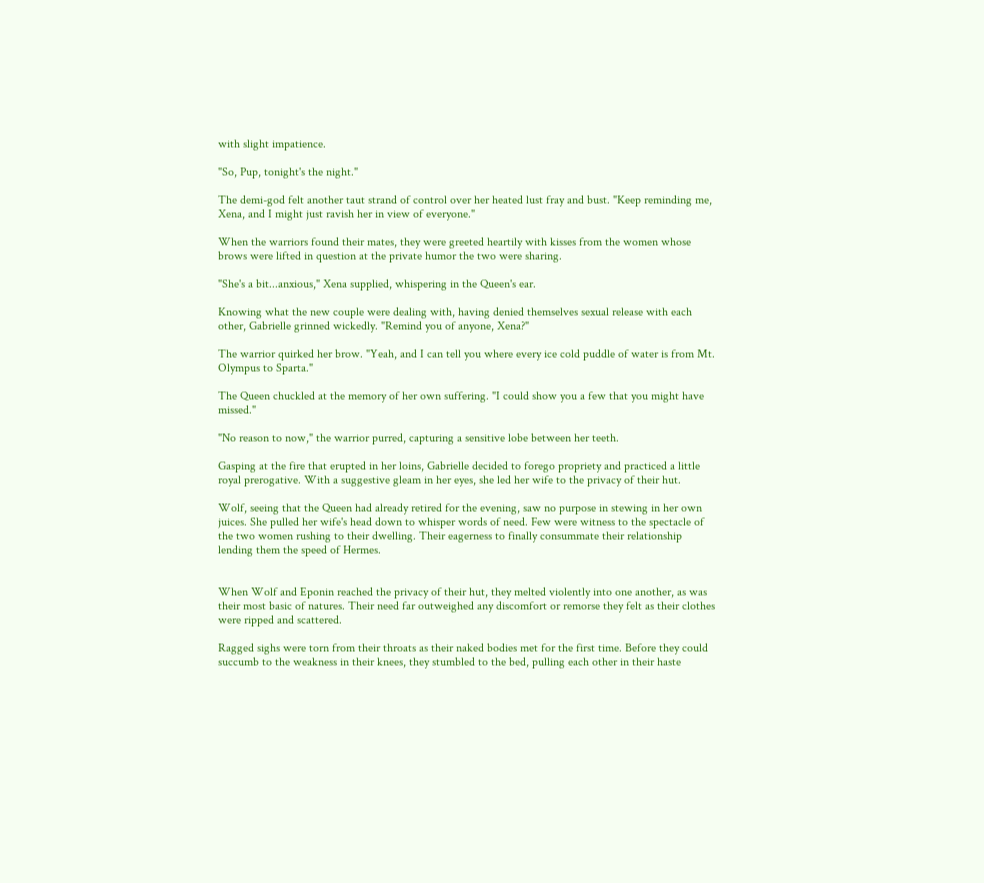with slight impatience.

"So, Pup, tonight's the night."

The demi-god felt another taut strand of control over her heated lust fray and bust. "Keep reminding me, Xena, and I might just ravish her in view of everyone."

When the warriors found their mates, they were greeted heartily with kisses from the women whose brows were lifted in question at the private humor the two were sharing.

"She's a bit...anxious," Xena supplied, whispering in the Queen's ear.

Knowing what the new couple were dealing with, having denied themselves sexual release with each other, Gabrielle grinned wickedly. "Remind you of anyone, Xena?"

The warrior quirked her brow. "Yeah, and I can tell you where every ice cold puddle of water is from Mt. Olympus to Sparta."

The Queen chuckled at the memory of her own suffering. "I could show you a few that you might have missed."

"No reason to now," the warrior purred, capturing a sensitive lobe between her teeth.

Gasping at the fire that erupted in her loins, Gabrielle decided to forego propriety and practiced a little royal prerogative. With a suggestive gleam in her eyes, she led her wife to the privacy of their hut.

Wolf, seeing that the Queen had already retired for the evening, saw no purpose in stewing in her own juices. She pulled her wife's head down to whisper words of need. Few were witness to the spectacle of the two women rushing to their dwelling. Their eagerness to finally consummate their relationship lending them the speed of Hermes.


When Wolf and Eponin reached the privacy of their hut, they melted violently into one another, as was their most basic of natures. Their need far outweighed any discomfort or remorse they felt as their clothes were ripped and scattered.

Ragged sighs were torn from their throats as their naked bodies met for the first time. Before they could succumb to the weakness in their knees, they stumbled to the bed, pulling each other in their haste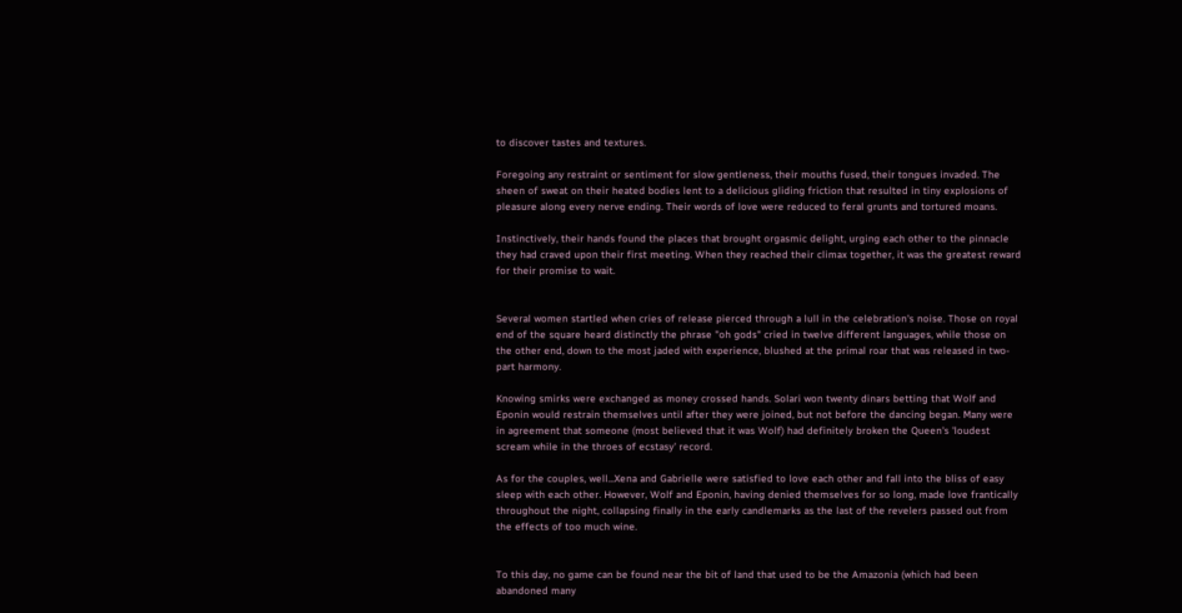to discover tastes and textures.

Foregoing any restraint or sentiment for slow gentleness, their mouths fused, their tongues invaded. The sheen of sweat on their heated bodies lent to a delicious gliding friction that resulted in tiny explosions of pleasure along every nerve ending. Their words of love were reduced to feral grunts and tortured moans.

Instinctively, their hands found the places that brought orgasmic delight, urging each other to the pinnacle they had craved upon their first meeting. When they reached their climax together, it was the greatest reward for their promise to wait.


Several women startled when cries of release pierced through a lull in the celebration's noise. Those on royal end of the square heard distinctly the phrase "oh gods" cried in twelve different languages, while those on the other end, down to the most jaded with experience, blushed at the primal roar that was released in two-part harmony.

Knowing smirks were exchanged as money crossed hands. Solari won twenty dinars betting that Wolf and Eponin would restrain themselves until after they were joined, but not before the dancing began. Many were in agreement that someone (most believed that it was Wolf) had definitely broken the Queen's 'loudest scream while in the throes of ecstasy' record.

As for the couples, well...Xena and Gabrielle were satisfied to love each other and fall into the bliss of easy sleep with each other. However, Wolf and Eponin, having denied themselves for so long, made love frantically throughout the night, collapsing finally in the early candlemarks as the last of the revelers passed out from the effects of too much wine.


To this day, no game can be found near the bit of land that used to be the Amazonia (which had been abandoned many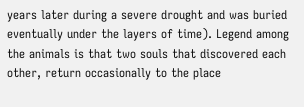years later during a severe drought and was buried eventually under the layers of time). Legend among the animals is that two souls that discovered each other, return occasionally to the place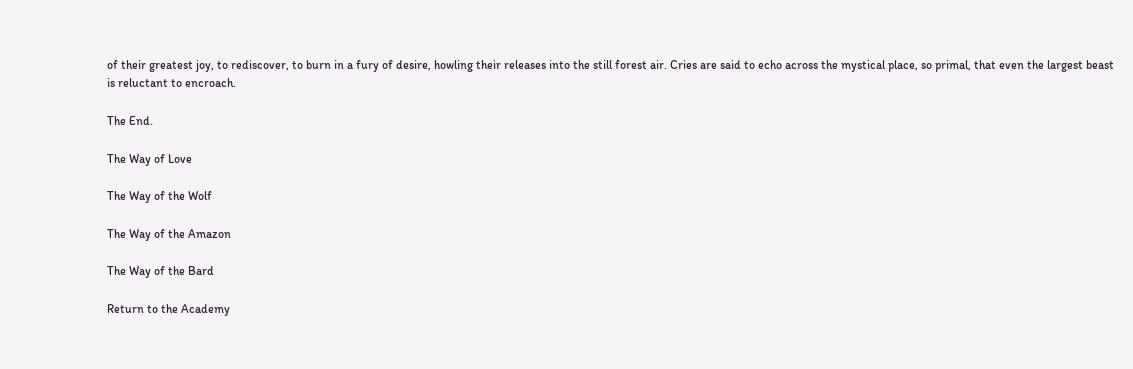of their greatest joy, to rediscover, to burn in a fury of desire, howling their releases into the still forest air. Cries are said to echo across the mystical place, so primal, that even the largest beast is reluctant to encroach.

The End.

The Way of Love

The Way of the Wolf

The Way of the Amazon

The Way of the Bard

Return to the Academy